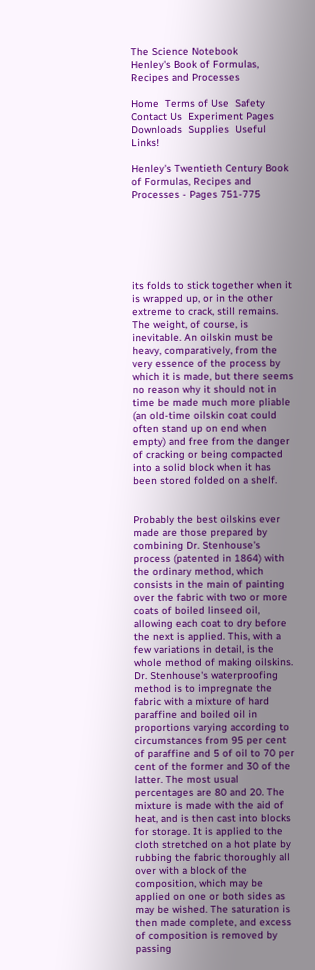The Science Notebook
Henley's Book of Formulas, Recipes and Processes

Home  Terms of Use  Safety  Contact Us  Experiment Pages  Downloads  Supplies  Useful Links!

Henley's Twentieth Century Book of Formulas, Recipes and Processes - Pages 751-775






its folds to stick together when it is wrapped up, or in the other extreme to crack, still remains. The weight, of course, is inevitable. An oilskin must be heavy, comparatively, from the very essence of the process by which it is made, but there seems no reason why it should not in time be made much more pliable (an old-time oilskin coat could often stand up on end when empty) and free from the danger of cracking or being compacted into a solid block when it has been stored folded on a shelf.


Probably the best oilskins ever made are those prepared by combining Dr. Stenhouse's process (patented in 1864) with the ordinary method, which consists in the main of painting over the fabric with two or more coats of boiled linseed oil, allowing each coat to dry before the next is applied. This, with a few variations in detail, is the whole method of making oilskins. Dr. Stenhouse's waterproofing method is to impregnate the fabric with a mixture of hard paraffine and boiled oil in proportions varying according to circumstances from 95 per cent of paraffine and 5 of oil to 70 per cent of the former and 30 of the latter. The most usual percentages are 80 and 20. The mixture is made with the aid of heat, and is then cast into blocks for storage. It is applied to the cloth stretched on a hot plate by rubbing the fabric thoroughly all over with a block of the composition, which may be applied on one or both sides as may be wished. The saturation is then made complete, and excess of composition is removed by passing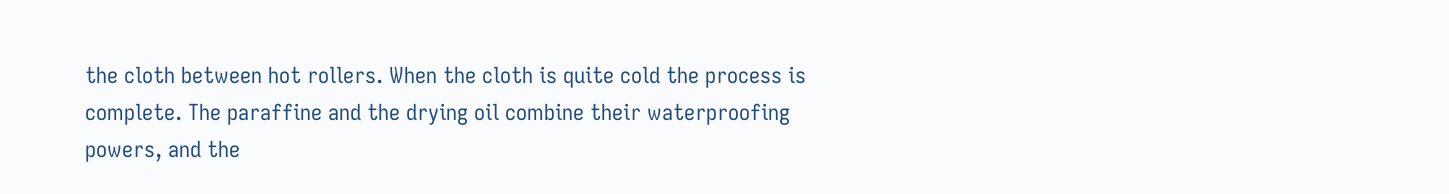the cloth between hot rollers. When the cloth is quite cold the process is complete. The paraffine and the drying oil combine their waterproofing powers, and the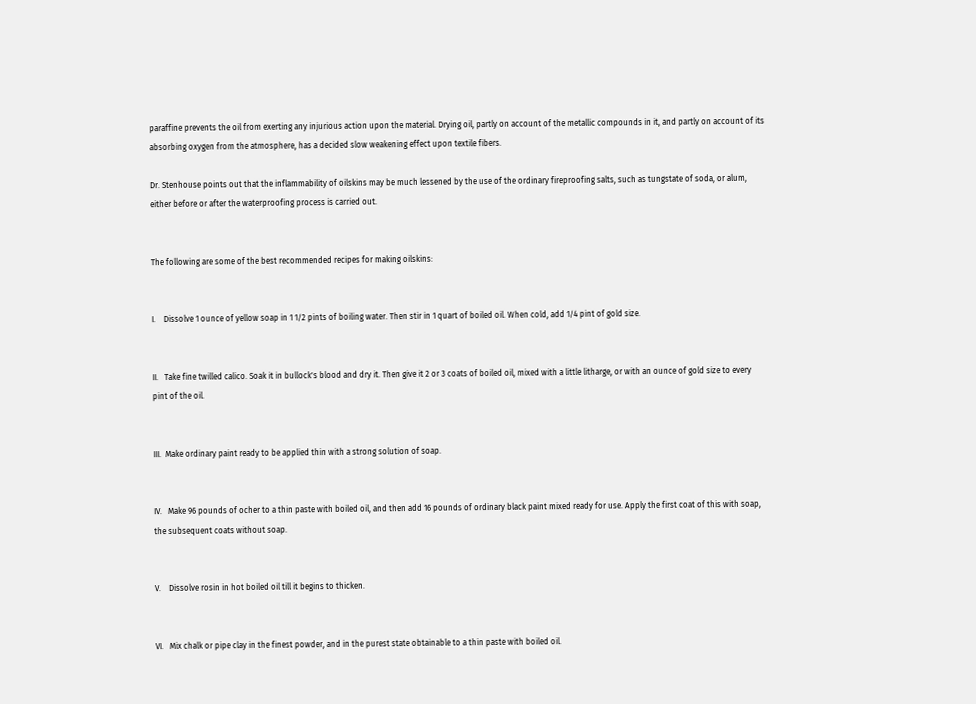paraffine prevents the oil from exerting any injurious action upon the material. Drying oil, partly on account of the metallic compounds in it, and partly on account of its absorbing oxygen from the atmosphere, has a decided slow weakening effect upon textile fibers.

Dr. Stenhouse points out that the inflammability of oilskins may be much lessened by the use of the ordinary fireproofing salts, such as tungstate of soda, or alum, either before or after the waterproofing process is carried out.


The following are some of the best recommended recipes for making oilskins:


I.    Dissolve 1 ounce of yellow soap in 1 1/2 pints of boiling water. Then stir in 1 quart of boiled oil. When cold, add 1/4 pint of gold size.


II.   Take fine twilled calico. Soak it in bullock's blood and dry it. Then give it 2 or 3 coats of boiled oil, mixed with a little litharge, or with an ounce of gold size to every pint of the oil.


III.  Make ordinary paint ready to be applied thin with a strong solution of soap.


IV.   Make 96 pounds of ocher to a thin paste with boiled oil, and then add 16 pounds of ordinary black paint mixed ready for use. Apply the first coat of this with soap, the subsequent coats without soap.


V.    Dissolve rosin in hot boiled oil till it begins to thicken.


VI.   Mix chalk or pipe clay in the finest powder, and in the purest state obtainable to a thin paste with boiled oil.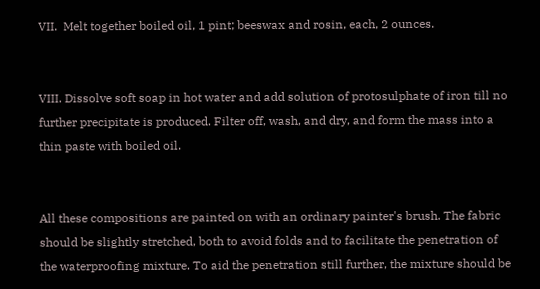VII.  Melt together boiled oil, 1 pint; beeswax and rosin, each, 2 ounces.


VIII. Dissolve soft soap in hot water and add solution of protosulphate of iron till no further precipitate is produced. Filter off, wash, and dry, and form the mass into a thin paste with boiled oil.


All these compositions are painted on with an ordinary painter's brush. The fabric should be slightly stretched, both to avoid folds and to facilitate the penetration of the waterproofing mixture. To aid the penetration still further, the mixture should be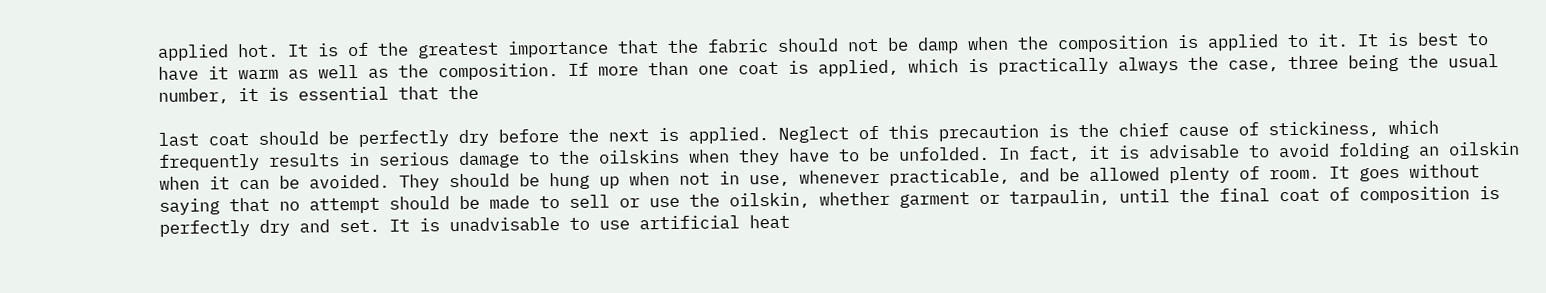applied hot. It is of the greatest importance that the fabric should not be damp when the composition is applied to it. It is best to have it warm as well as the composition. If more than one coat is applied, which is practically always the case, three being the usual number, it is essential that the

last coat should be perfectly dry before the next is applied. Neglect of this precaution is the chief cause of stickiness, which frequently results in serious damage to the oilskins when they have to be unfolded. In fact, it is advisable to avoid folding an oilskin when it can be avoided. They should be hung up when not in use, whenever practicable, and be allowed plenty of room. It goes without saying that no attempt should be made to sell or use the oilskin, whether garment or tarpaulin, until the final coat of composition is perfectly dry and set. It is unadvisable to use artificial heat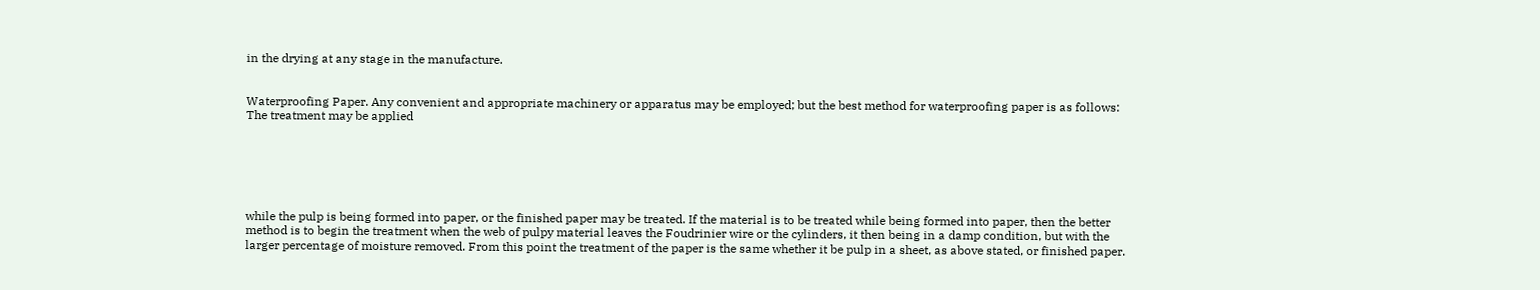in the drying at any stage in the manufacture.


Waterproofing Paper. Any convenient and appropriate machinery or apparatus may be employed; but the best method for waterproofing paper is as follows: The treatment may be applied






while the pulp is being formed into paper, or the finished paper may be treated. If the material is to be treated while being formed into paper, then the better method is to begin the treatment when the web of pulpy material leaves the Foudrinier wire or the cylinders, it then being in a damp condition, but with the larger percentage of moisture removed. From this point the treatment of the paper is the same whether it be pulp in a sheet, as above stated, or finished paper.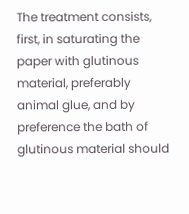The treatment consists, first, in saturating the paper with glutinous material, preferably animal glue, and by preference the bath of glutinous material should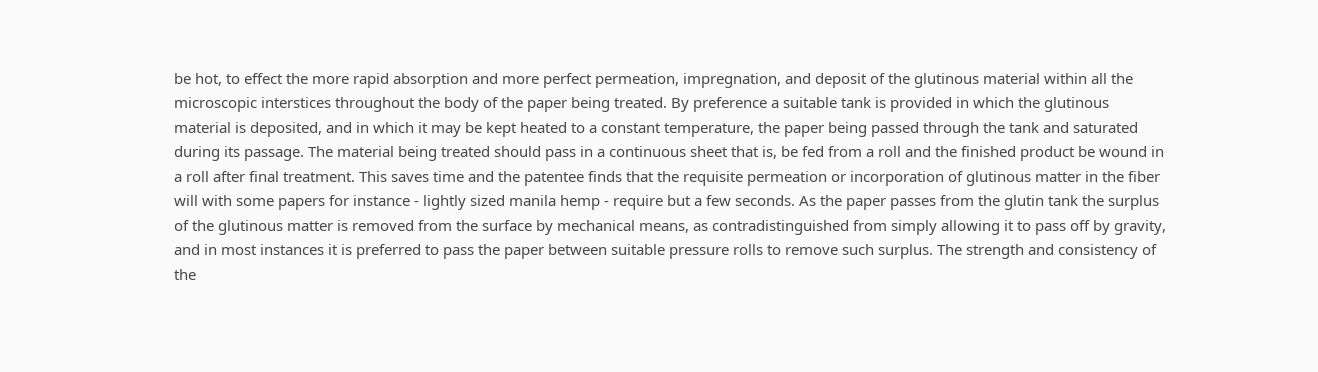be hot, to effect the more rapid absorption and more perfect permeation, impregnation, and deposit of the glutinous material within all the microscopic interstices throughout the body of the paper being treated. By preference a suitable tank is provided in which the glutinous material is deposited, and in which it may be kept heated to a constant temperature, the paper being passed through the tank and saturated during its passage. The material being treated should pass in a continuous sheet that is, be fed from a roll and the finished product be wound in a roll after final treatment. This saves time and the patentee finds that the requisite permeation or incorporation of glutinous matter in the fiber will with some papers for instance - lightly sized manila hemp - require but a few seconds. As the paper passes from the glutin tank the surplus of the glutinous matter is removed from the surface by mechanical means, as contradistinguished from simply allowing it to pass off by gravity, and in most instances it is preferred to pass the paper between suitable pressure rolls to remove such surplus. The strength and consistency of the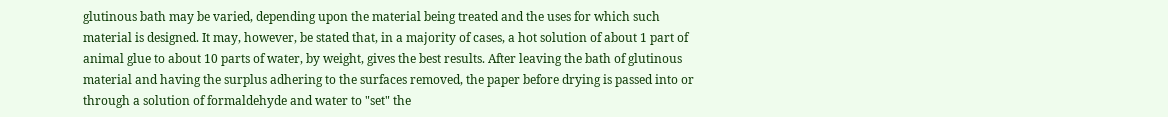glutinous bath may be varied, depending upon the material being treated and the uses for which such material is designed. It may, however, be stated that, in a majority of cases, a hot solution of about 1 part of animal glue to about 10 parts of water, by weight, gives the best results. After leaving the bath of glutinous material and having the surplus adhering to the surfaces removed, the paper before drying is passed into or through a solution of formaldehyde and water to "set" the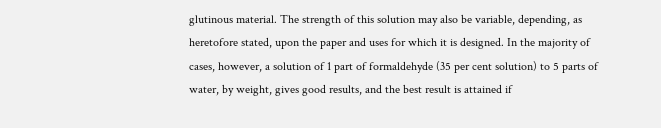glutinous material. The strength of this solution may also be variable, depending, as heretofore stated, upon the paper and uses for which it is designed. In the majority of cases, however, a solution of 1 part of formaldehyde (35 per cent solution) to 5 parts of water, by weight, gives good results, and the best result is attained if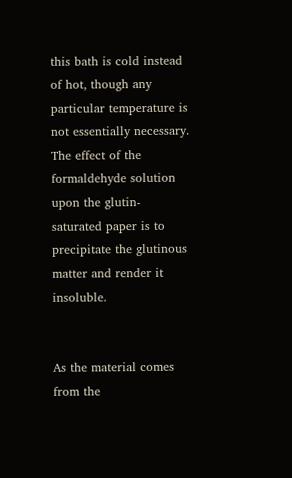this bath is cold instead of hot, though any particular temperature is not essentially necessary. The effect of the formaldehyde solution upon the glutin-saturated paper is to precipitate the glutinous matter and render it insoluble.


As the material comes from the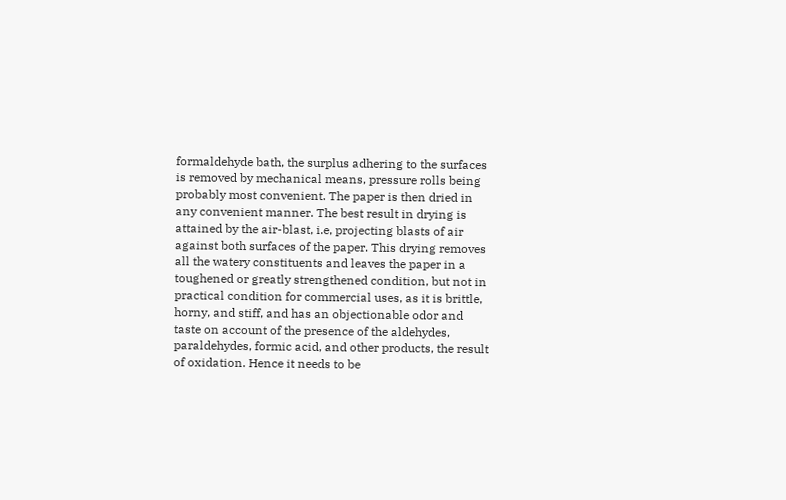formaldehyde bath, the surplus adhering to the surfaces is removed by mechanical means, pressure rolls being probably most convenient. The paper is then dried in any convenient manner. The best result in drying is attained by the air-blast, i.e, projecting blasts of air against both surfaces of the paper. This drying removes all the watery constituents and leaves the paper in a toughened or greatly strengthened condition, but not in practical condition for commercial uses, as it is brittle, horny, and stiff, and has an objectionable odor and taste on account of the presence of the aldehydes, paraldehydes, formic acid, and other products, the result of oxidation. Hence it needs to be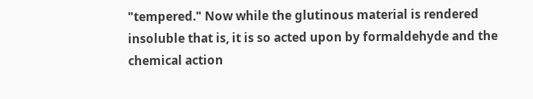"tempered." Now while the glutinous material is rendered insoluble that is, it is so acted upon by formaldehyde and the chemical action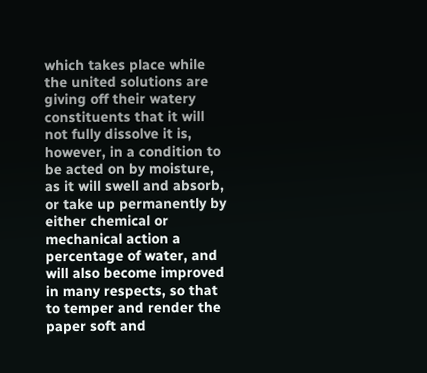which takes place while the united solutions are giving off their watery constituents that it will not fully dissolve it is, however, in a condition to be acted on by moisture, as it will swell and absorb, or take up permanently by either chemical or mechanical action a percentage of water, and will also become improved in many respects, so that to temper and render the paper soft and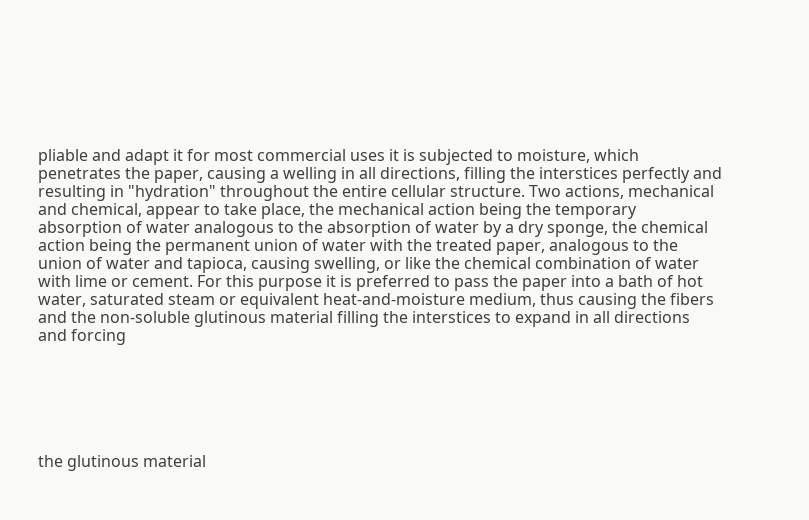pliable and adapt it for most commercial uses it is subjected to moisture, which penetrates the paper, causing a welling in all directions, filling the interstices perfectly and resulting in "hydration" throughout the entire cellular structure. Two actions, mechanical and chemical, appear to take place, the mechanical action being the temporary absorption of water analogous to the absorption of water by a dry sponge, the chemical action being the permanent union of water with the treated paper, analogous to the union of water and tapioca, causing swelling, or like the chemical combination of water with lime or cement. For this purpose it is preferred to pass the paper into a bath of hot water, saturated steam or equivalent heat-and-moisture medium, thus causing the fibers and the non-soluble glutinous material filling the interstices to expand in all directions and forcing






the glutinous material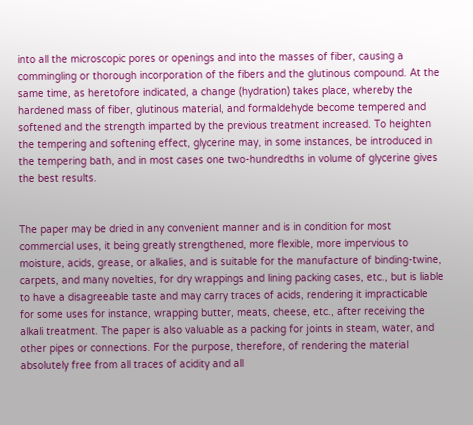into all the microscopic pores or openings and into the masses of fiber, causing a commingling or thorough incorporation of the fibers and the glutinous compound. At the same time, as heretofore indicated, a change (hydration) takes place, whereby the hardened mass of fiber, glutinous material, and formaldehyde become tempered and softened and the strength imparted by the previous treatment increased. To heighten the tempering and softening effect, glycerine may, in some instances, be introduced in the tempering bath, and in most cases one two-hundredths in volume of glycerine gives the best results.


The paper may be dried in any convenient manner and is in condition for most commercial uses, it being greatly strengthened, more flexible, more impervious to moisture, acids, grease, or alkalies, and is suitable for the manufacture of binding-twine, carpets, and many novelties, for dry wrappings and lining packing cases, etc., but is liable to have a disagreeable taste and may carry traces of acids, rendering it impracticable for some uses for instance, wrapping butter, meats, cheese, etc., after receiving the alkali treatment. The paper is also valuable as a packing for joints in steam, water, and other pipes or connections. For the purpose, therefore, of rendering the material absolutely free from all traces of acidity and all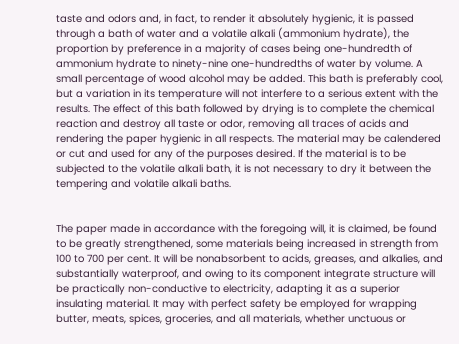taste and odors and, in fact, to render it absolutely hygienic, it is passed through a bath of water and a volatile alkali (ammonium hydrate), the proportion by preference in a majority of cases being one-hundredth of ammonium hydrate to ninety-nine one-hundredths of water by volume. A small percentage of wood alcohol may be added. This bath is preferably cool, but a variation in its temperature will not interfere to a serious extent with the results. The effect of this bath followed by drying is to complete the chemical reaction and destroy all taste or odor, removing all traces of acids and rendering the paper hygienic in all respects. The material may be calendered or cut and used for any of the purposes desired. If the material is to be subjected to the volatile alkali bath, it is not necessary to dry it between the tempering and volatile alkali baths.


The paper made in accordance with the foregoing will, it is claimed, be found to be greatly strengthened, some materials being increased in strength from 100 to 700 per cent. It will be nonabsorbent to acids, greases, and alkalies, and substantially waterproof, and owing to its component integrate structure will be practically non-conductive to electricity, adapting it as a superior insulating material. It may with perfect safety be employed for wrapping butter, meats, spices, groceries, and all materials, whether unctuous or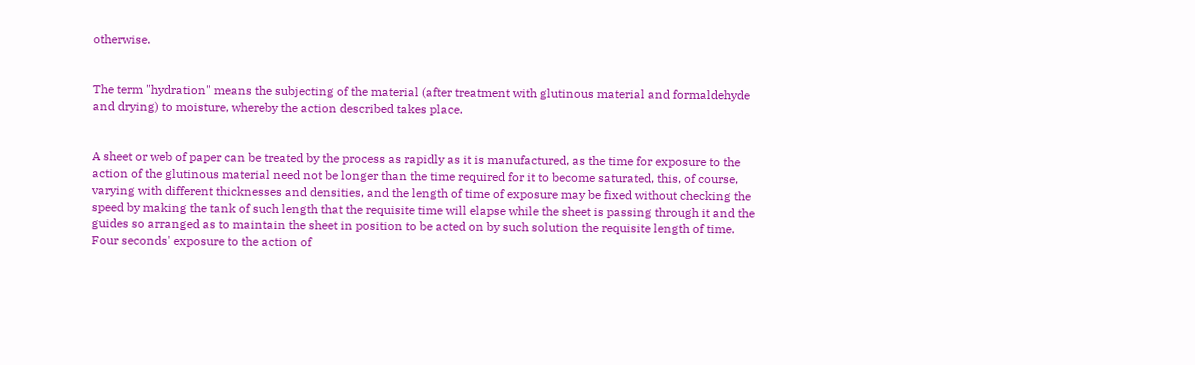otherwise.


The term "hydration" means the subjecting of the material (after treatment with glutinous material and formaldehyde and drying) to moisture, whereby the action described takes place.


A sheet or web of paper can be treated by the process as rapidly as it is manufactured, as the time for exposure to the action of the glutinous material need not be longer than the time required for it to become saturated, this, of course, varying with different thicknesses and densities, and the length of time of exposure may be fixed without checking the speed by making the tank of such length that the requisite time will elapse while the sheet is passing through it and the guides so arranged as to maintain the sheet in position to be acted on by such solution the requisite length of time. Four seconds' exposure to the action of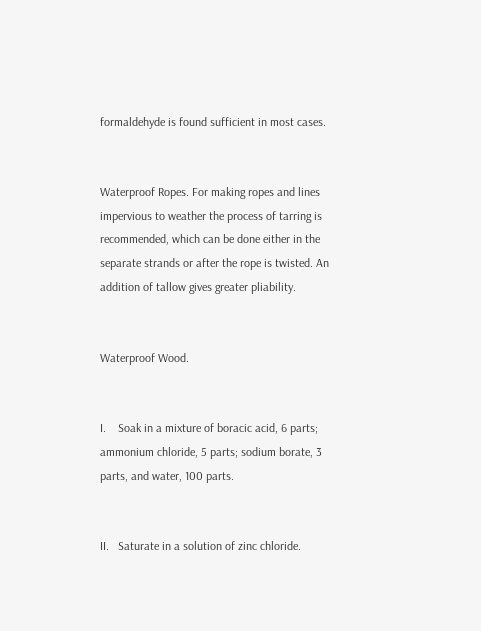formaldehyde is found sufficient in most cases.


Waterproof Ropes. For making ropes and lines impervious to weather the process of tarring is recommended, which can be done either in the separate strands or after the rope is twisted. An addition of tallow gives greater pliability.


Waterproof Wood.


I.    Soak in a mixture of boracic acid, 6 parts; ammonium chloride, 5 parts; sodium borate, 3 parts, and water, 100 parts.


II.   Saturate in a solution of zinc chloride.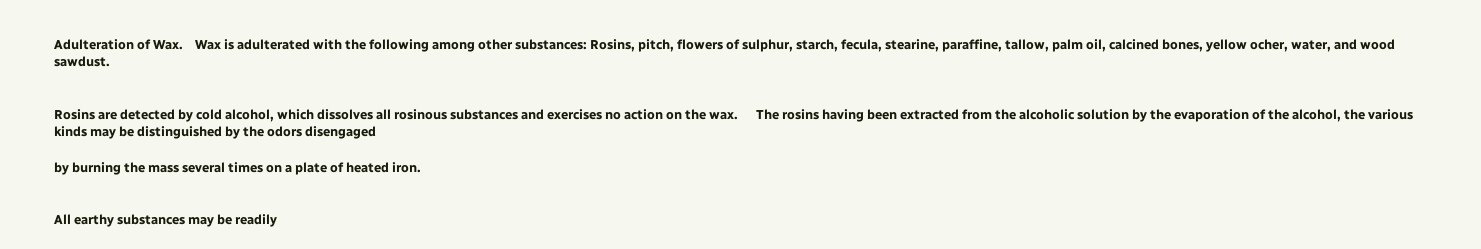Adulteration of Wax.    Wax is adulterated with the following among other substances: Rosins, pitch, flowers of sulphur, starch, fecula, stearine, paraffine, tallow, palm oil, calcined bones, yellow ocher, water, and wood sawdust.


Rosins are detected by cold alcohol, which dissolves all rosinous substances and exercises no action on the wax.      The rosins having been extracted from the alcoholic solution by the evaporation of the alcohol, the various kinds may be distinguished by the odors disengaged

by burning the mass several times on a plate of heated iron.


All earthy substances may be readily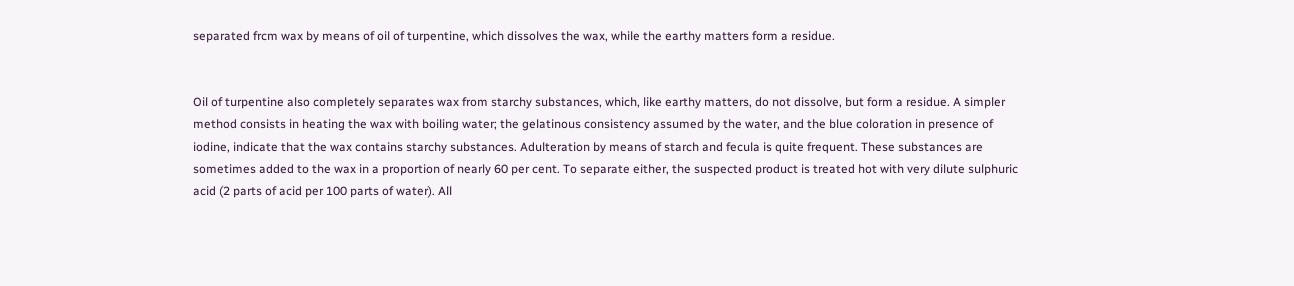separated frcm wax by means of oil of turpentine, which dissolves the wax, while the earthy matters form a residue.


Oil of turpentine also completely separates wax from starchy substances, which, like earthy matters, do not dissolve, but form a residue. A simpler method consists in heating the wax with boiling water; the gelatinous consistency assumed by the water, and the blue coloration in presence of iodine, indicate that the wax contains starchy substances. Adulteration by means of starch and fecula is quite frequent. These substances are sometimes added to the wax in a proportion of nearly 60 per cent. To separate either, the suspected product is treated hot with very dilute sulphuric acid (2 parts of acid per 100 parts of water). All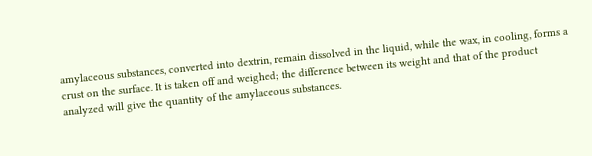amylaceous substances, converted into dextrin, remain dissolved in the liquid, while the wax, in cooling, forms a crust on the surface. It is taken off and weighed; the difference between its weight and that of the product analyzed will give the quantity of the amylaceous substances.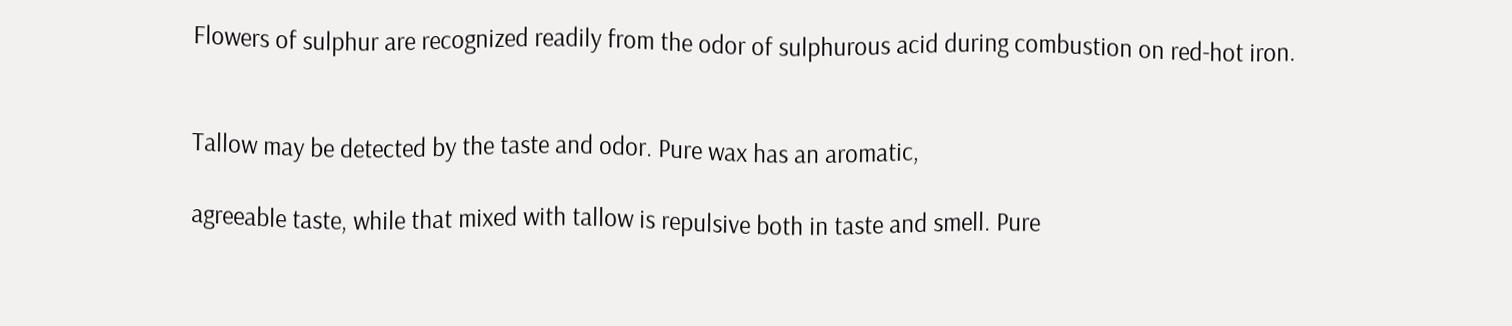Flowers of sulphur are recognized readily from the odor of sulphurous acid during combustion on red-hot iron.


Tallow may be detected by the taste and odor. Pure wax has an aromatic,

agreeable taste, while that mixed with tallow is repulsive both in taste and smell. Pure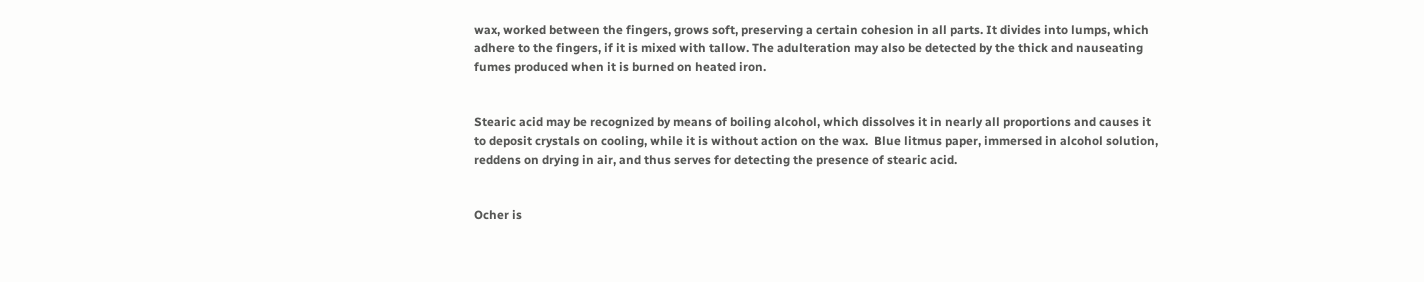wax, worked between the fingers, grows soft, preserving a certain cohesion in all parts. It divides into lumps, which adhere to the fingers, if it is mixed with tallow. The adulteration may also be detected by the thick and nauseating fumes produced when it is burned on heated iron.


Stearic acid may be recognized by means of boiling alcohol, which dissolves it in nearly all proportions and causes it to deposit crystals on cooling, while it is without action on the wax.  Blue litmus paper, immersed in alcohol solution, reddens on drying in air, and thus serves for detecting the presence of stearic acid.


Ocher is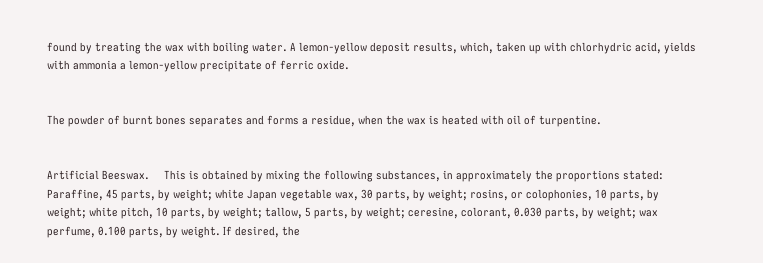found by treating the wax with boiling water. A lemon-yellow deposit results, which, taken up with chlorhydric acid, yields with ammonia a lemon-yellow precipitate of ferric oxide.


The powder of burnt bones separates and forms a residue, when the wax is heated with oil of turpentine.


Artificial Beeswax.     This is obtained by mixing the following substances, in approximately the proportions stated: Paraffine, 45 parts, by weight; white Japan vegetable wax, 30 parts, by weight; rosins, or colophonies, 10 parts, by weight; white pitch, 10 parts, by weight; tallow, 5 parts, by weight; ceresine, colorant, 0.030 parts, by weight; wax perfume, 0.100 parts, by weight. If desired, the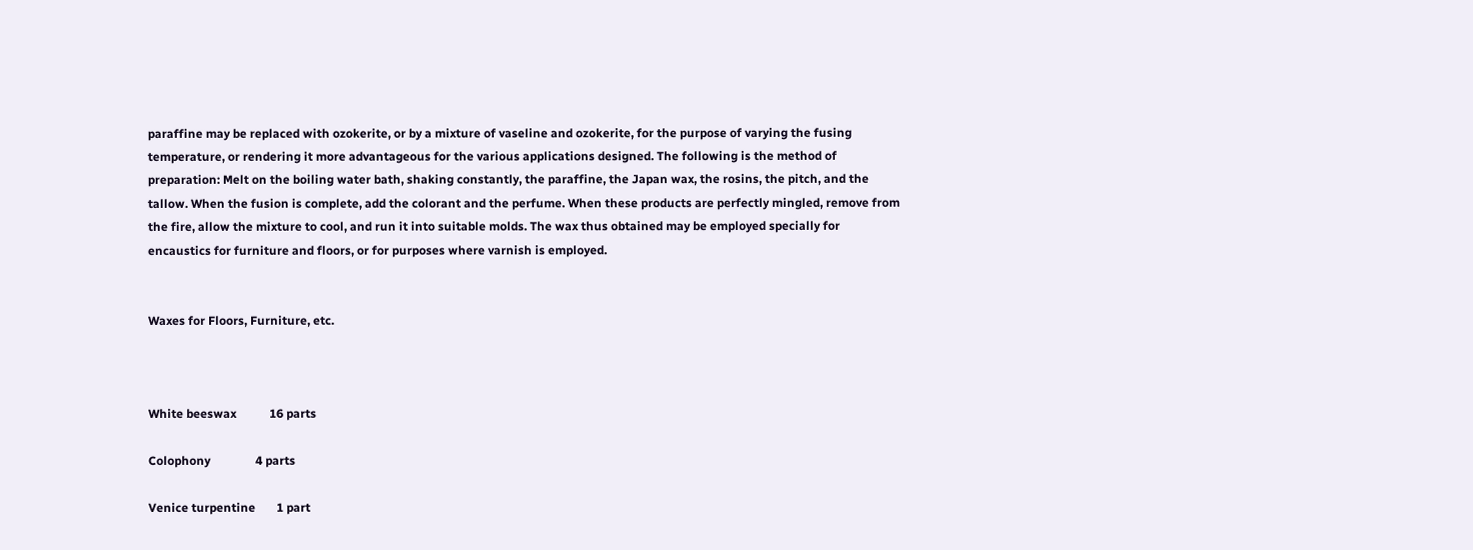paraffine may be replaced with ozokerite, or by a mixture of vaseline and ozokerite, for the purpose of varying the fusing temperature, or rendering it more advantageous for the various applications designed. The following is the method of preparation: Melt on the boiling water bath, shaking constantly, the paraffine, the Japan wax, the rosins, the pitch, and the tallow. When the fusion is complete, add the colorant and the perfume. When these products are perfectly mingled, remove from the fire, allow the mixture to cool, and run it into suitable molds. The wax thus obtained may be employed specially for encaustics for furniture and floors, or for purposes where varnish is employed.


Waxes for Floors, Furniture, etc.



White beeswax           16 parts

Colophony               4 parts

Venice turpentine       1 part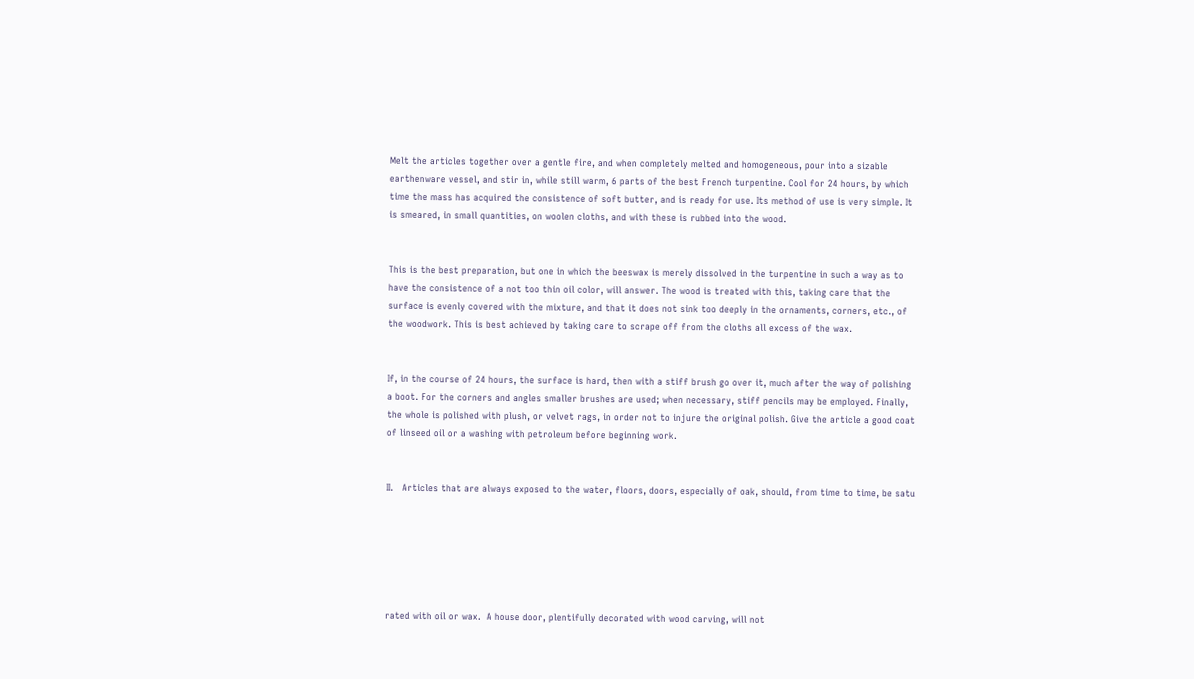Melt the articles together over a gentle fire, and when completely melted and homogeneous, pour into a sizable earthenware vessel, and stir in, while still warm, 6 parts of the best French turpentine. Cool for 24 hours, by which time the mass has acquired the consistence of soft butter, and is ready for use. Its method of use is very simple. It is smeared, in small quantities, on woolen cloths, and with these is rubbed into the wood.


This is the best preparation, but one in which the beeswax is merely dissolved in the turpentine in such a way as to have the consistence of a not too thin oil color, will answer. The wood is treated with this, taking care that the surface is evenly covered with the mixture, and that it does not sink too deeply in the ornaments, corners, etc., of the woodwork. This is best achieved by taking care to scrape off from the cloths all excess of the wax.


If, in the course of 24 hours, the surface is hard, then with a stiff brush go over it, much after the way of polishing a boot. For the corners and angles smaller brushes are used; when necessary, stiff pencils may be employed. Finally, the whole is polished with plush, or velvet rags, in order not to injure the original polish. Give the article a good coat of linseed oil or a washing with petroleum before beginning work.


II.   Articles that are always exposed to the water, floors, doors, especially of oak, should, from time to time, be satu






rated with oil or wax.  A house door, plentifully decorated with wood carving, will not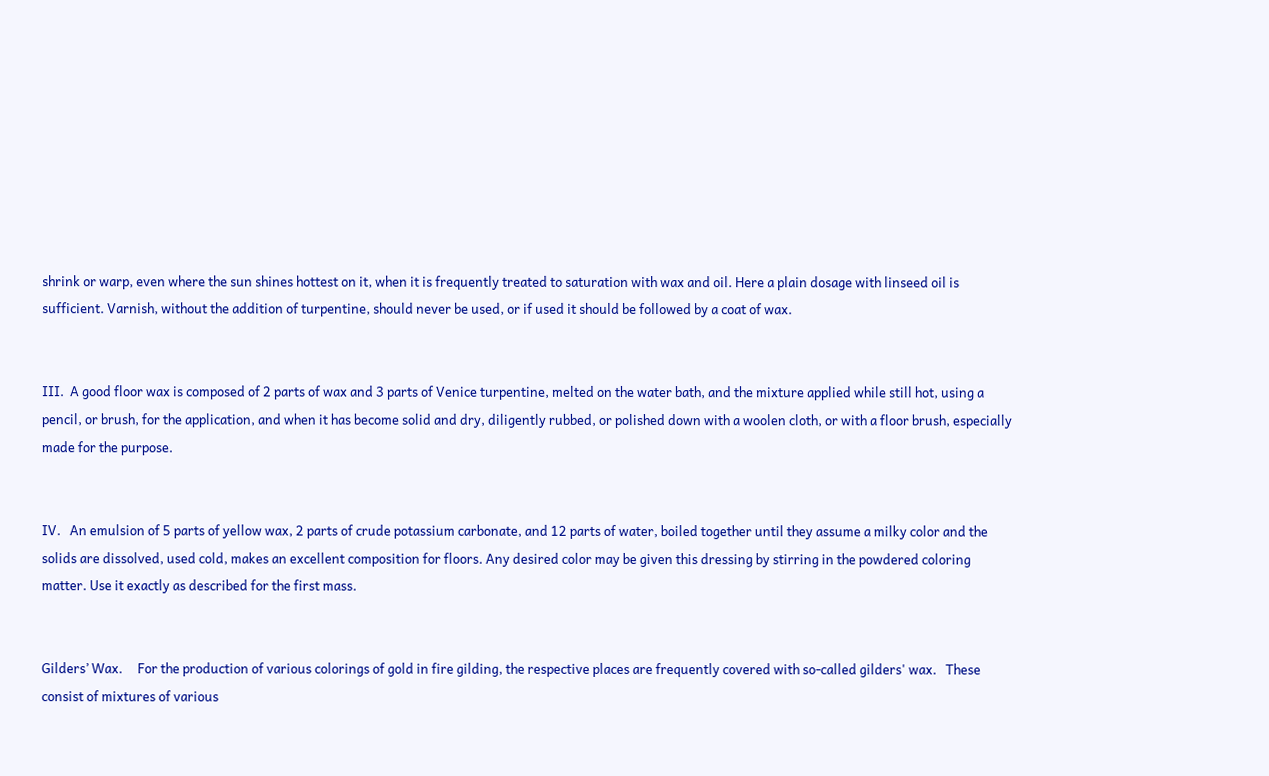shrink or warp, even where the sun shines hottest on it, when it is frequently treated to saturation with wax and oil. Here a plain dosage with linseed oil is sufficient. Varnish, without the addition of turpentine, should never be used, or if used it should be followed by a coat of wax.


III.  A good floor wax is composed of 2 parts of wax and 3 parts of Venice turpentine, melted on the water bath, and the mixture applied while still hot, using a pencil, or brush, for the application, and when it has become solid and dry, diligently rubbed, or polished down with a woolen cloth, or with a floor brush, especially made for the purpose.


IV.   An emulsion of 5 parts of yellow wax, 2 parts of crude potassium carbonate, and 12 parts of water, boiled together until they assume a milky color and the solids are dissolved, used cold, makes an excellent composition for floors. Any desired color may be given this dressing by stirring in the powdered coloring matter. Use it exactly as described for the first mass.


Gilders’ Wax.     For the production of various colorings of gold in fire gilding, the respective places are frequently covered with so-called gilders' wax.   These consist of mixtures of various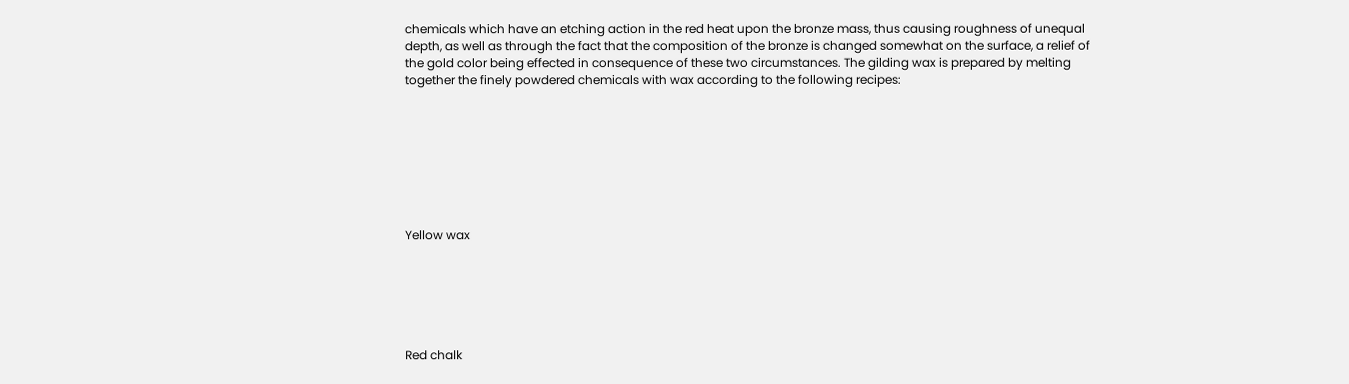chemicals which have an etching action in the red heat upon the bronze mass, thus causing roughness of unequal depth, as well as through the fact that the composition of the bronze is changed somewhat on the surface, a relief of the gold color being effected in consequence of these two circumstances. The gilding wax is prepared by melting together the finely powdered chemicals with wax according to the following recipes:








Yellow wax






Red chalk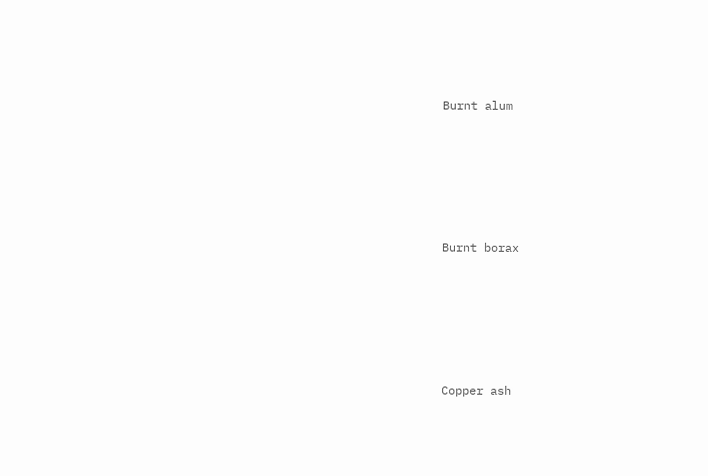Burnt alum






Burnt borax






Copper ash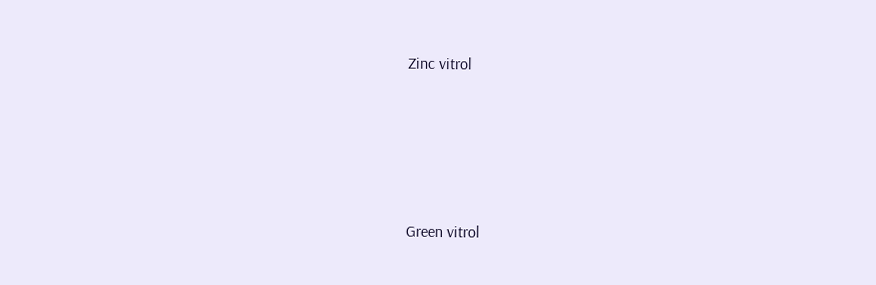Zinc vitrol






Green vitrol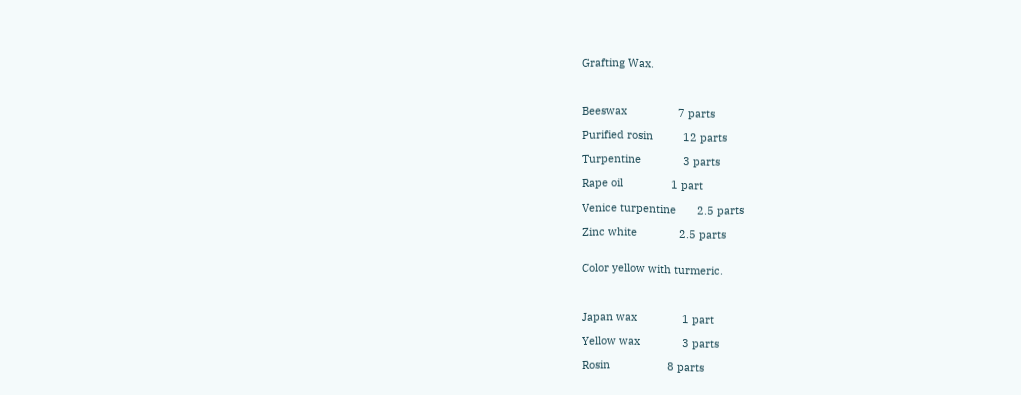Grafting Wax.



Beeswax                 7 parts

Purified rosin          12 parts

Turpentine              3 parts

Rape oil                1 part

Venice turpentine       2.5 parts

Zinc white              2.5 parts


Color yellow with turmeric.



Japan wax               1 part

Yellow wax              3 parts

Rosin                   8 parts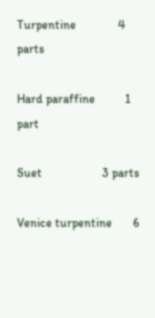Turpentine              4 parts

Hard paraffine          1 part

Suet                    3 parts

Venice turpentine       6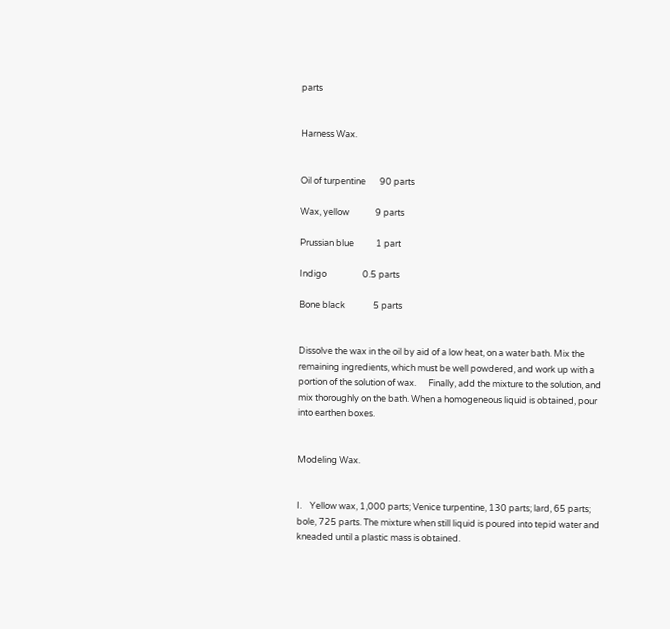parts


Harness Wax.


Oil of turpentine       90 parts

Wax, yellow             9 parts

Prussian blue           1 part

Indigo                  0.5 parts

Bone black              5 parts


Dissolve the wax in the oil by aid of a low heat, on a water bath. Mix the remaining ingredients, which must be well powdered, and work up with a portion of the solution of wax.      Finally, add the mixture to the solution, and mix thoroughly on the bath. When a homogeneous liquid is obtained, pour into earthen boxes.


Modeling Wax.


I.    Yellow wax, 1,000 parts; Venice turpentine, 130 parts; lard, 65 parts; bole, 725 parts. The mixture when still liquid is poured into tepid water and kneaded until a plastic mass is obtained.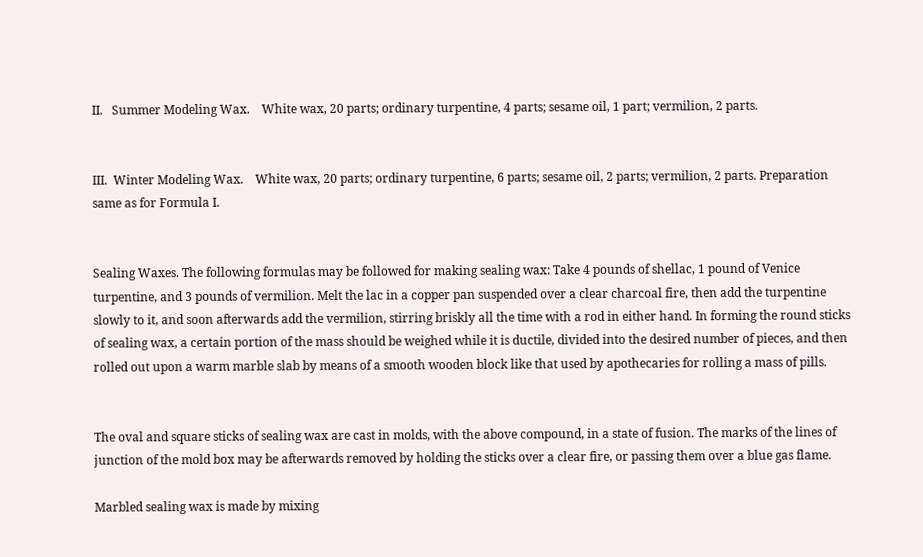II.   Summer Modeling Wax.    White wax, 20 parts; ordinary turpentine, 4 parts; sesame oil, 1 part; vermilion, 2 parts.


III.  Winter Modeling Wax.    White wax, 20 parts; ordinary turpentine, 6 parts; sesame oil, 2 parts; vermilion, 2 parts. Preparation same as for Formula I.


Sealing Waxes. The following formulas may be followed for making sealing wax: Take 4 pounds of shellac, 1 pound of Venice turpentine, and 3 pounds of vermilion. Melt the lac in a copper pan suspended over a clear charcoal fire, then add the turpentine slowly to it, and soon afterwards add the vermilion, stirring briskly all the time with a rod in either hand. In forming the round sticks of sealing wax, a certain portion of the mass should be weighed while it is ductile, divided into the desired number of pieces, and then rolled out upon a warm marble slab by means of a smooth wooden block like that used by apothecaries for rolling a mass of pills.


The oval and square sticks of sealing wax are cast in molds, with the above compound, in a state of fusion. The marks of the lines of junction of the mold box may be afterwards removed by holding the sticks over a clear fire, or passing them over a blue gas flame.

Marbled sealing wax is made by mixing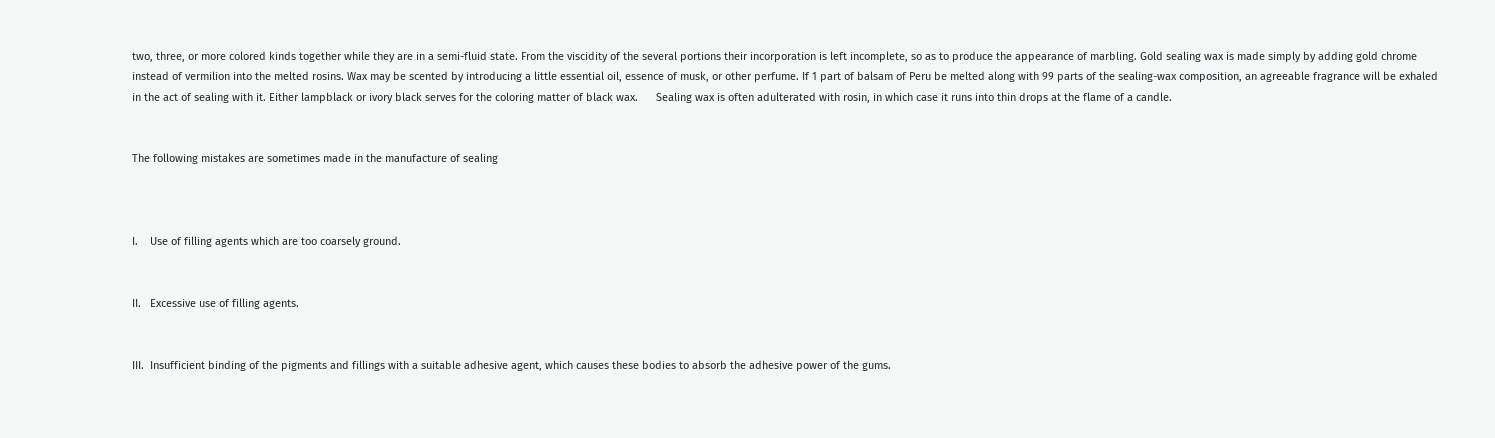two, three, or more colored kinds together while they are in a semi-fluid state. From the viscidity of the several portions their incorporation is left incomplete, so as to produce the appearance of marbling. Gold sealing wax is made simply by adding gold chrome instead of vermilion into the melted rosins. Wax may be scented by introducing a little essential oil, essence of musk, or other perfume. If 1 part of balsam of Peru be melted along with 99 parts of the sealing-wax composition, an agreeable fragrance will be exhaled in the act of sealing with it. Either lampblack or ivory black serves for the coloring matter of black wax.      Sealing wax is often adulterated with rosin, in which case it runs into thin drops at the flame of a candle.


The following mistakes are sometimes made in the manufacture of sealing



I.    Use of filling agents which are too coarsely ground.


II.   Excessive use of filling agents.


III.  Insufficient binding of the pigments and fillings with a suitable adhesive agent, which causes these bodies to absorb the adhesive power of the gums.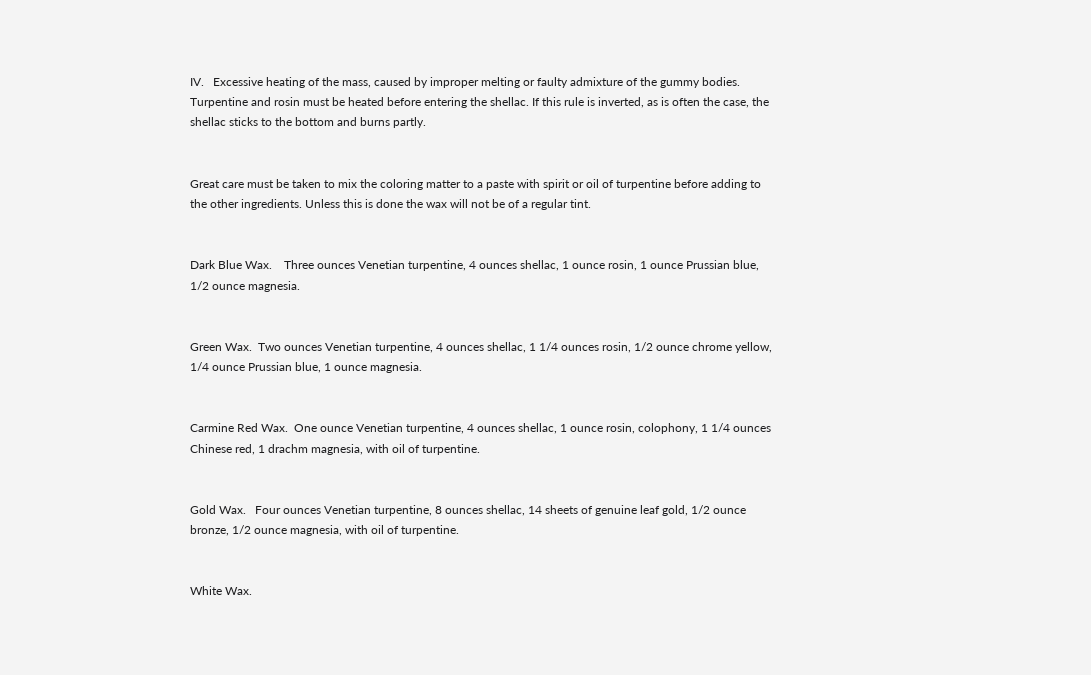IV.   Excessive heating of the mass, caused by improper melting or faulty admixture of the gummy bodies. Turpentine and rosin must be heated before entering the shellac. If this rule is inverted, as is often the case, the shellac sticks to the bottom and burns partly.


Great care must be taken to mix the coloring matter to a paste with spirit or oil of turpentine before adding to the other ingredients. Unless this is done the wax will not be of a regular tint.


Dark Blue Wax.    Three ounces Venetian turpentine, 4 ounces shellac, 1 ounce rosin, 1 ounce Prussian blue, 1/2 ounce magnesia.


Green Wax.  Two ounces Venetian turpentine, 4 ounces shellac, 1 1/4 ounces rosin, 1/2 ounce chrome yellow, 1/4 ounce Prussian blue, 1 ounce magnesia.


Carmine Red Wax.  One ounce Venetian turpentine, 4 ounces shellac, 1 ounce rosin, colophony, 1 1/4 ounces Chinese red, 1 drachm magnesia, with oil of turpentine.


Gold Wax.   Four ounces Venetian turpentine, 8 ounces shellac, 14 sheets of genuine leaf gold, 1/2 ounce bronze, 1/2 ounce magnesia, with oil of turpentine.


White Wax.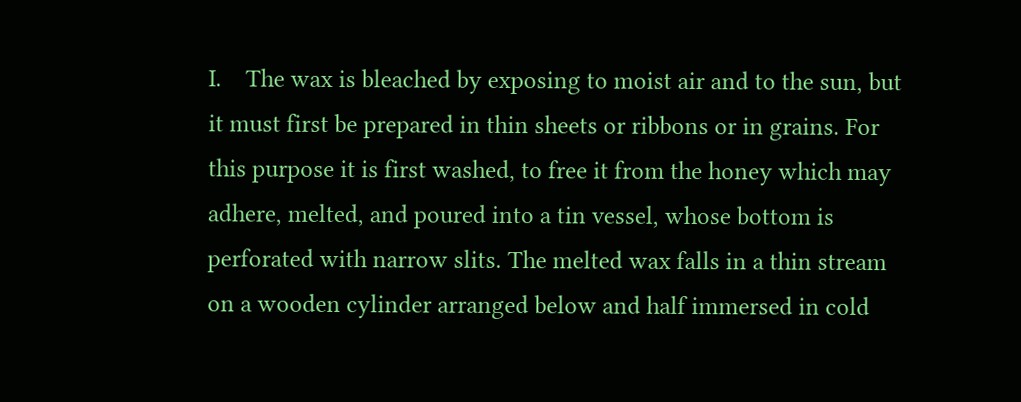I.    The wax is bleached by exposing to moist air and to the sun, but it must first be prepared in thin sheets or ribbons or in grains. For this purpose it is first washed, to free it from the honey which may adhere, melted, and poured into a tin vessel, whose bottom is perforated with narrow slits. The melted wax falls in a thin stream on a wooden cylinder arranged below and half immersed in cold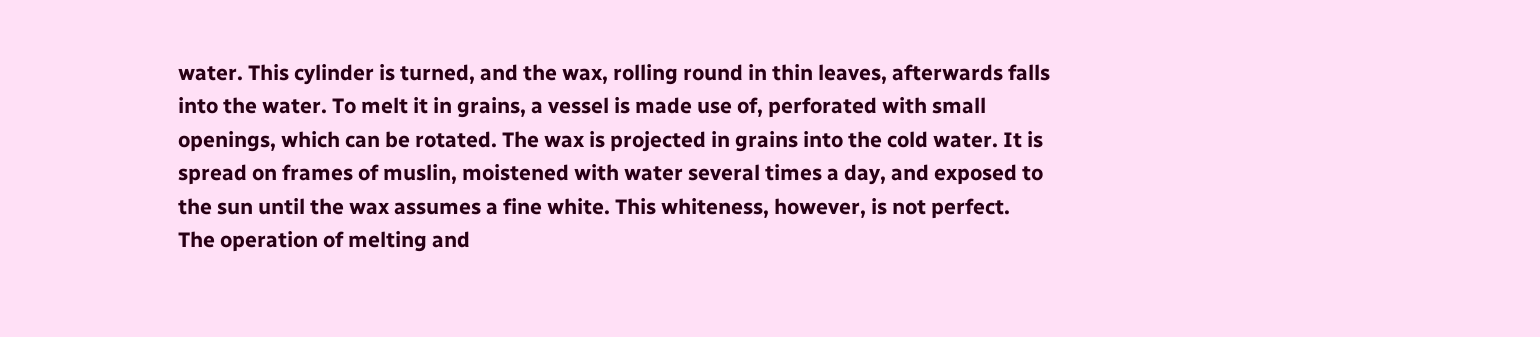water. This cylinder is turned, and the wax, rolling round in thin leaves, afterwards falls into the water. To melt it in grains, a vessel is made use of, perforated with small openings, which can be rotated. The wax is projected in grains into the cold water. It is spread on frames of muslin, moistened with water several times a day, and exposed to the sun until the wax assumes a fine white. This whiteness, however, is not perfect. The operation of melting and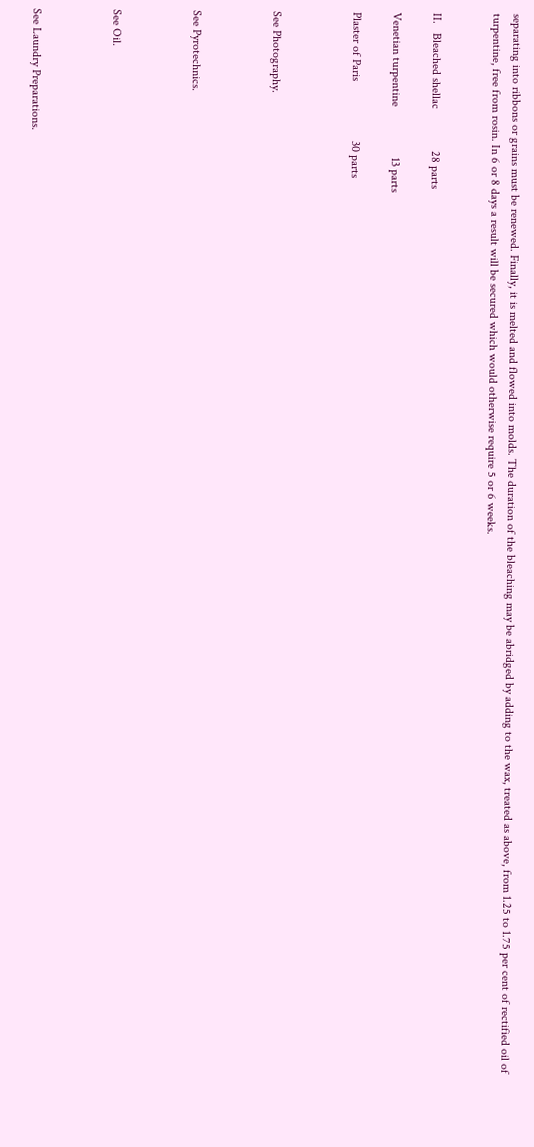separating into ribbons or grains must be renewed. Finally, it is melted and flowed into molds. The duration of the bleaching may be abridged by adding to the wax, treated as above, from 1.25 to 1.75 per cent of rectified oil of turpentine, free from rosin. In 6 or 8 days a result will be secured which would otherwise require 5 or 6 weeks.


II.   Bleached shellac              28 parts

Venetian turpentine                 13 parts

Plaster of Paris                    30 parts



See Photography.



See Pyrotechnics.



See Oil.



See Laundry Preparations.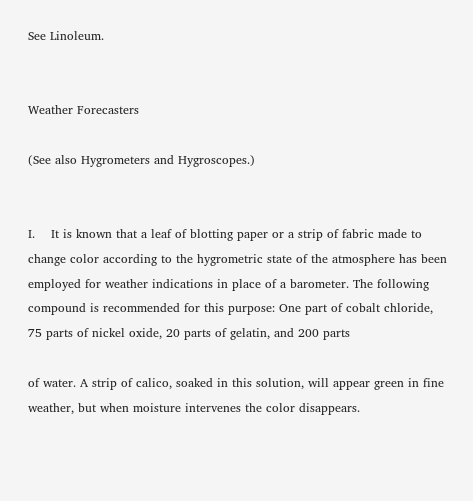See Linoleum.


Weather Forecasters

(See also Hygrometers and Hygroscopes.)


I.    It is known that a leaf of blotting paper or a strip of fabric made to change color according to the hygrometric state of the atmosphere has been employed for weather indications in place of a barometer. The following compound is recommended for this purpose: One part of cobalt chloride, 75 parts of nickel oxide, 20 parts of gelatin, and 200 parts

of water. A strip of calico, soaked in this solution, will appear green in fine weather, but when moisture intervenes the color disappears.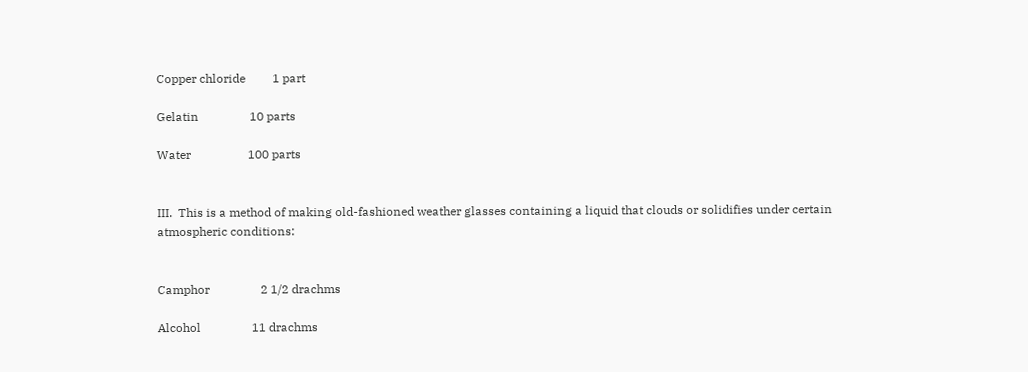Copper chloride         1 part

Gelatin                 10 parts

Water                   100 parts


III.  This is a method of making old-fashioned weather glasses containing a liquid that clouds or solidifies under certain atmospheric conditions:


Camphor                 2 1/2 drachms

Alcohol                 11 drachms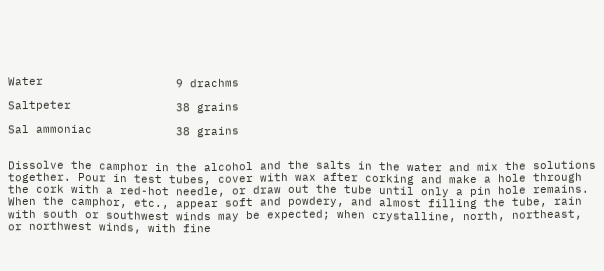Water                   9 drachms

Saltpeter               38 grains

Sal ammoniac            38 grains


Dissolve the camphor in the alcohol and the salts in the water and mix the solutions together. Pour in test tubes, cover with wax after corking and make a hole through the cork with a red-hot needle, or draw out the tube until only a pin hole remains. When the camphor, etc., appear soft and powdery, and almost filling the tube, rain with south or southwest winds may be expected; when crystalline, north, northeast, or northwest winds, with fine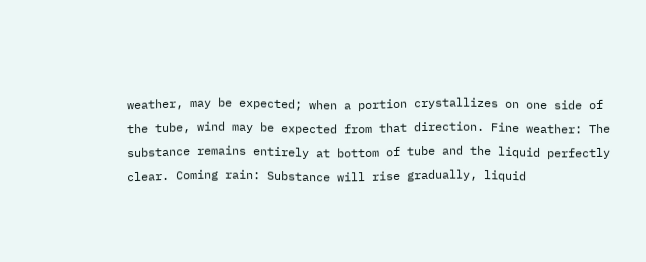weather, may be expected; when a portion crystallizes on one side of the tube, wind may be expected from that direction. Fine weather: The substance remains entirely at bottom of tube and the liquid perfectly clear. Coming rain: Substance will rise gradually, liquid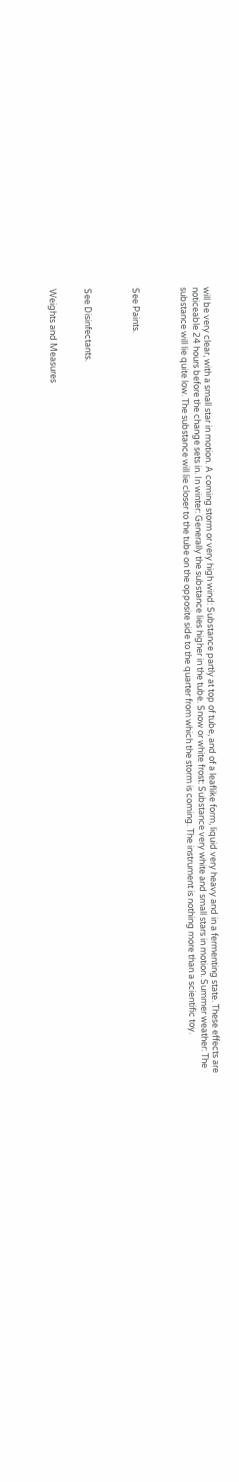will be very clear, with a small star in motion. A coming storm or very high wind: Substance partly at top of tube, and of a leaflike form, liquid very heavy and in a fermenting state. These effects are noticeable 24 hours before the change sets in. In winter: Generally the substance lies higher in the tube. Snow or white frost: Substance very white and small stars in motion. Summer weather: The substance will lie quite low. The substance will lie closer to the tube on the opposite side to the quarter from which the storm is coming. The instrument is nothing more than a scientific toy.



See Paints.



See Disinfectants.


Weights and Measures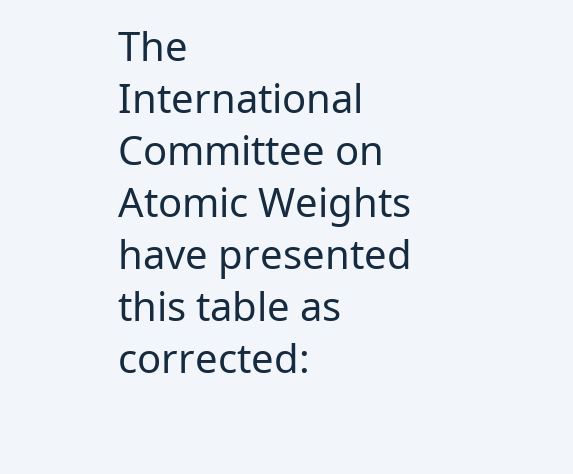The International Committee on Atomic Weights have presented this table as corrected: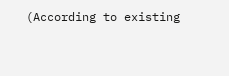(According to existing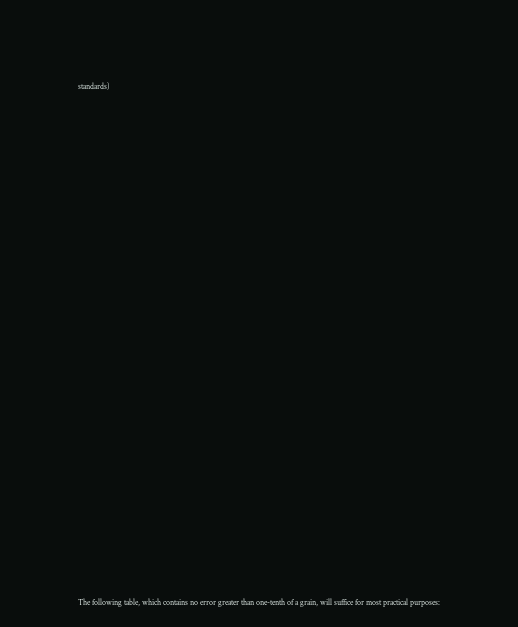standards)








































The following table, which contains no error greater than one-tenth of a grain, will suffice for most practical purposes: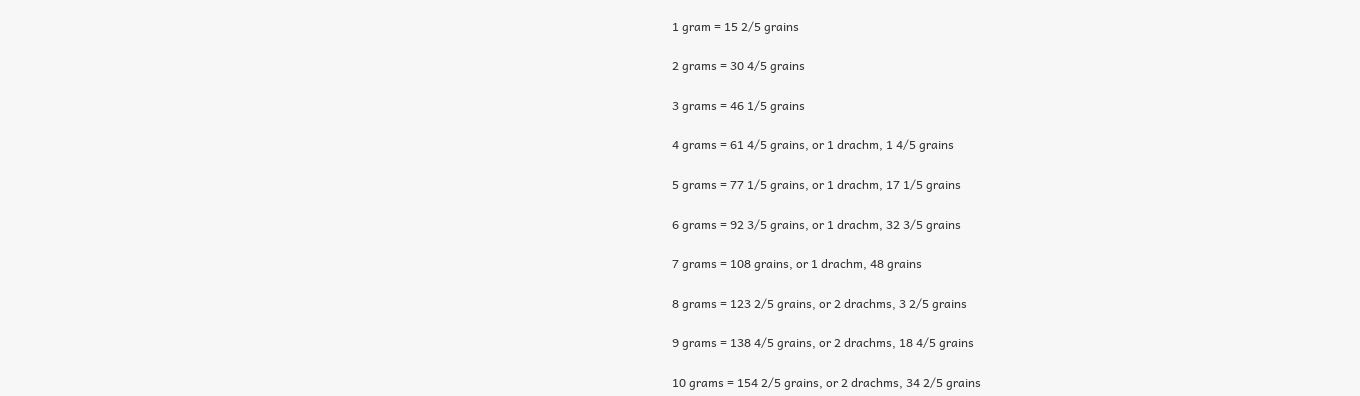1 gram = 15 2/5 grains

2 grams = 30 4/5 grains

3 grams = 46 1/5 grains

4 grams = 61 4/5 grains, or 1 drachm, 1 4/5 grains

5 grams = 77 1/5 grains, or 1 drachm, 17 1/5 grains

6 grams = 92 3/5 grains, or 1 drachm, 32 3/5 grains

7 grams = 108 grains, or 1 drachm, 48 grains

8 grams = 123 2/5 grains, or 2 drachms, 3 2/5 grains

9 grams = 138 4/5 grains, or 2 drachms, 18 4/5 grains

10 grams = 154 2/5 grains, or 2 drachms, 34 2/5 grains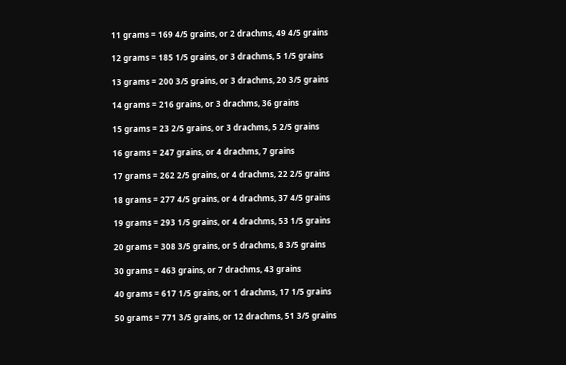11 grams = 169 4/5 grains, or 2 drachms, 49 4/5 grains

12 grams = 185 1/5 grains, or 3 drachms, 5 1/5 grains

13 grams = 200 3/5 grains, or 3 drachms, 20 3/5 grains

14 grams = 216 grains, or 3 drachms, 36 grains

15 grams = 23 2/5 grains, or 3 drachms, 5 2/5 grains

16 grams = 247 grains, or 4 drachms, 7 grains

17 grams = 262 2/5 grains, or 4 drachms, 22 2/5 grains

18 grams = 277 4/5 grains, or 4 drachms, 37 4/5 grains

19 grams = 293 1/5 grains, or 4 drachms, 53 1/5 grains

20 grams = 308 3/5 grains, or 5 drachms, 8 3/5 grains

30 grams = 463 grains, or 7 drachms, 43 grains

40 grams = 617 1/5 grains, or 1 drachms, 17 1/5 grains

50 grams = 771 3/5 grains, or 12 drachms, 51 3/5 grains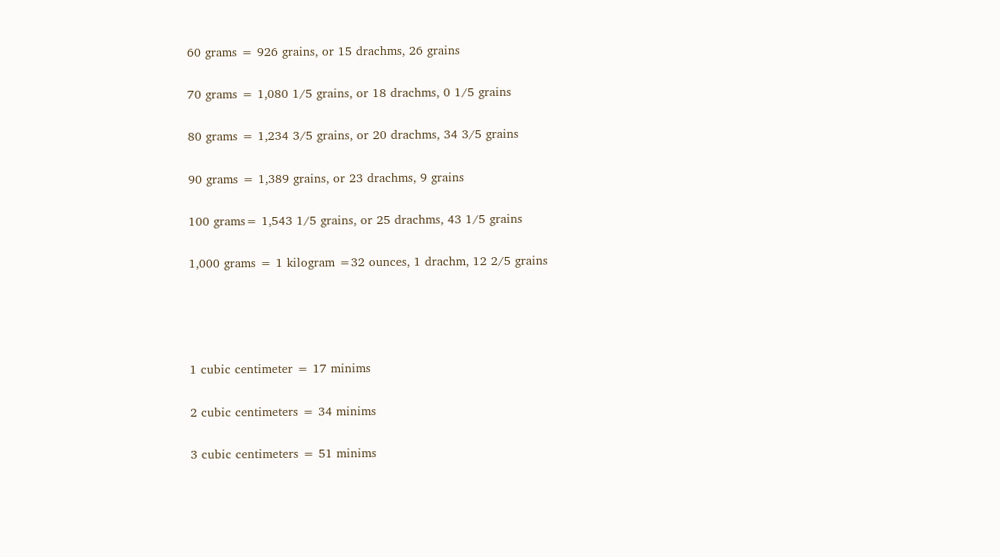60 grams = 926 grains, or 15 drachms, 26 grains

70 grams = 1,080 1/5 grains, or 18 drachms, 0 1/5 grains

80 grams = 1,234 3/5 grains, or 20 drachms, 34 3/5 grains

90 grams = 1,389 grains, or 23 drachms, 9 grains

100 grams= 1,543 1/5 grains, or 25 drachms, 43 1/5 grains

1,000 grams = 1 kilogram =32 ounces, 1 drachm, 12 2/5 grains




1 cubic centimeter = 17 minims

2 cubic centimeters = 34 minims

3 cubic centimeters = 51 minims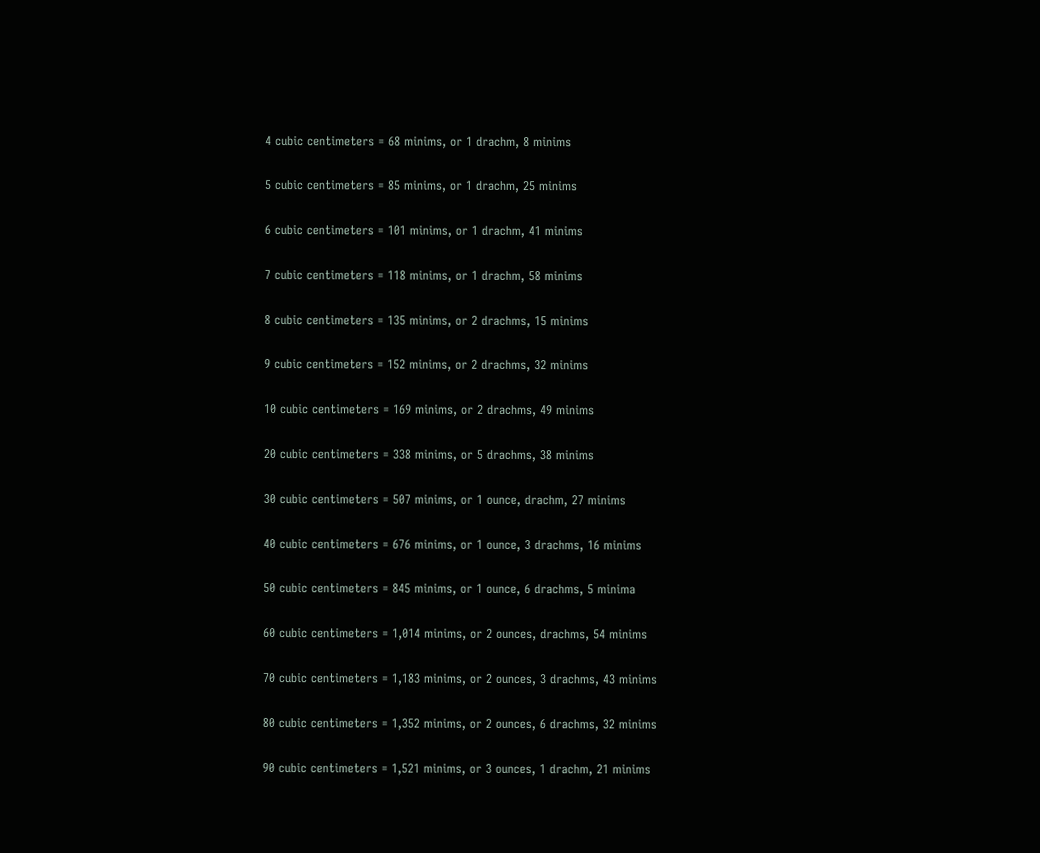4 cubic centimeters = 68 minims, or 1 drachm, 8 minims

5 cubic centimeters = 85 minims, or 1 drachm, 25 minims

6 cubic centimeters = 101 minims, or 1 drachm, 41 minims

7 cubic centimeters = 118 minims, or 1 drachm, 58 minims

8 cubic centimeters = 135 minims, or 2 drachms, 15 minims

9 cubic centimeters = 152 minims, or 2 drachms, 32 minims

10 cubic centimeters = 169 minims, or 2 drachms, 49 minims

20 cubic centimeters = 338 minims, or 5 drachms, 38 minims

30 cubic centimeters = 507 minims, or 1 ounce, drachm, 27 minims

40 cubic centimeters = 676 minims, or 1 ounce, 3 drachms, 16 minims

50 cubic centimeters = 845 minims, or 1 ounce, 6 drachms, 5 minima

60 cubic centimeters = 1,014 minims, or 2 ounces, drachms, 54 minims

70 cubic centimeters = 1,183 minims, or 2 ounces, 3 drachms, 43 minims

80 cubic centimeters = 1,352 minims, or 2 ounces, 6 drachms, 32 minims

90 cubic centimeters = 1,521 minims, or 3 ounces, 1 drachm, 21 minims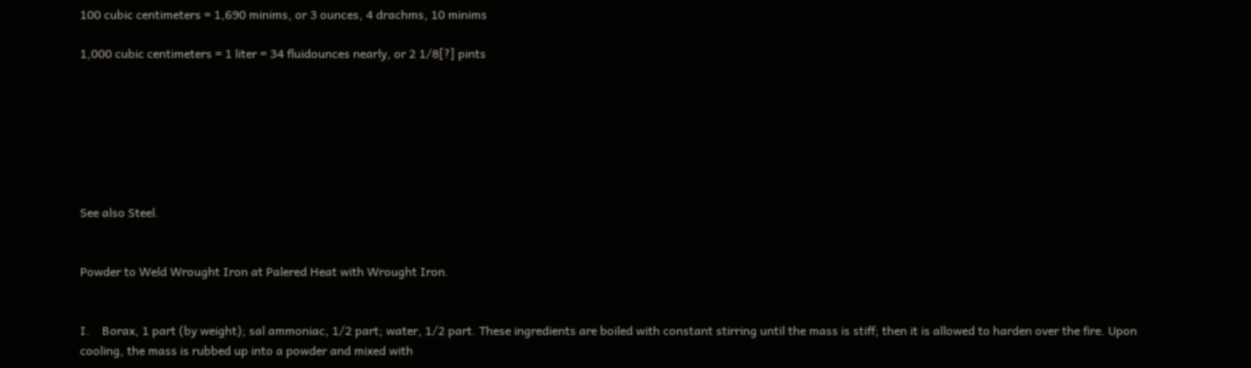100 cubic centimeters = 1,690 minims, or 3 ounces, 4 drachms, 10 minims

1,000 cubic centimeters = 1 liter = 34 fluidounces nearly, or 2 1/8[?] pints







See also Steel.


Powder to Weld Wrought Iron at Palered Heat with Wrought Iron.


I.    Borax, 1 part (by weight); sal ammoniac, 1/2 part; water, 1/2 part. These ingredients are boiled with constant stirring until the mass is stiff; then it is allowed to harden over the fire. Upon cooling, the mass is rubbed up into a powder and mixed with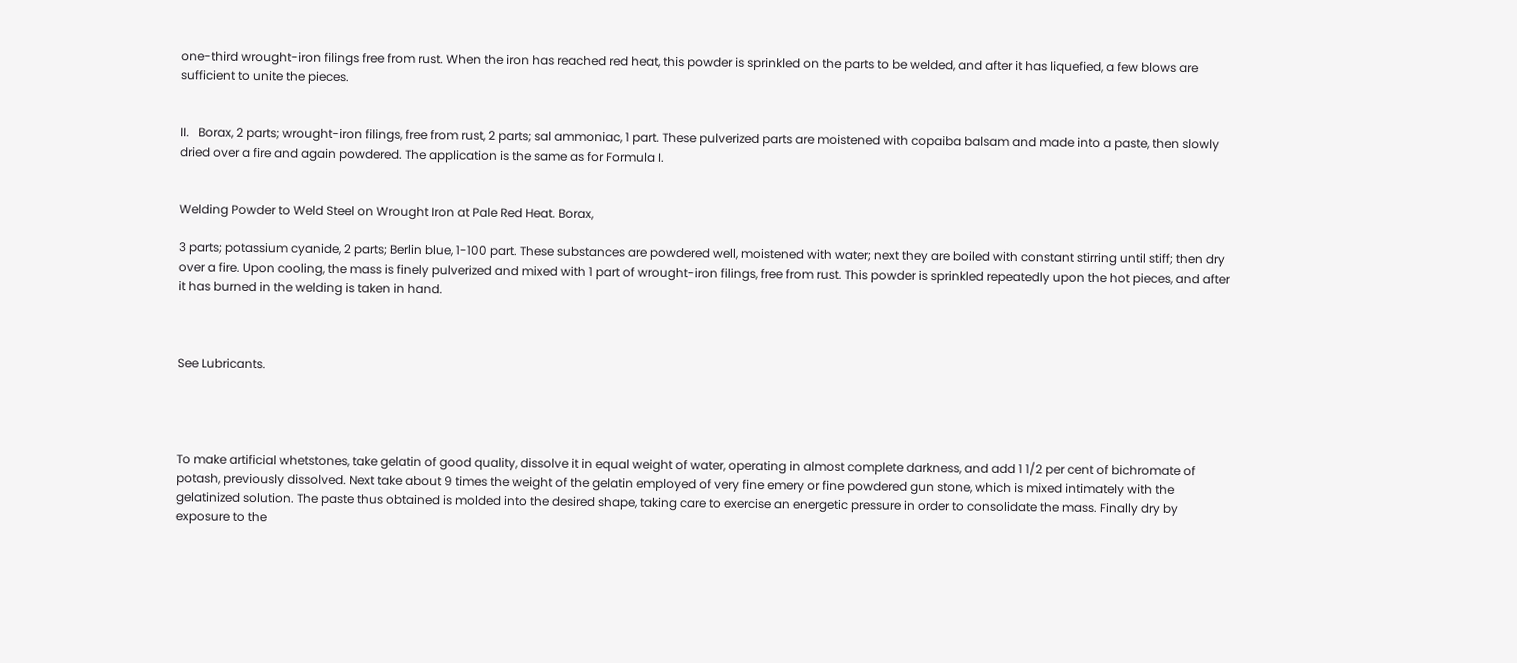one-third wrought-iron filings free from rust. When the iron has reached red heat, this powder is sprinkled on the parts to be welded, and after it has liquefied, a few blows are sufficient to unite the pieces.


II.   Borax, 2 parts; wrought-iron filings, free from rust, 2 parts; sal ammoniac, 1 part. These pulverized parts are moistened with copaiba balsam and made into a paste, then slowly dried over a fire and again powdered. The application is the same as for Formula I.


Welding Powder to Weld Steel on Wrought Iron at Pale Red Heat. Borax,

3 parts; potassium cyanide, 2 parts; Berlin blue, 1-100 part. These substances are powdered well, moistened with water; next they are boiled with constant stirring until stiff; then dry over a fire. Upon cooling, the mass is finely pulverized and mixed with 1 part of wrought-iron filings, free from rust. This powder is sprinkled repeatedly upon the hot pieces, and after it has burned in the welding is taken in hand.



See Lubricants.




To make artificial whetstones, take gelatin of good quality, dissolve it in equal weight of water, operating in almost complete darkness, and add 1 1/2 per cent of bichromate of potash, previously dissolved. Next take about 9 times the weight of the gelatin employed of very fine emery or fine powdered gun stone, which is mixed intimately with the gelatinized solution. The paste thus obtained is molded into the desired shape, taking care to exercise an energetic pressure in order to consolidate the mass. Finally dry by exposure to the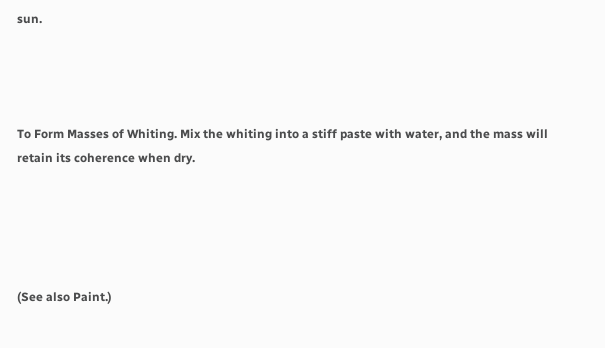sun.




To Form Masses of Whiting. Mix the whiting into a stiff paste with water, and the mass will retain its coherence when dry.





(See also Paint.)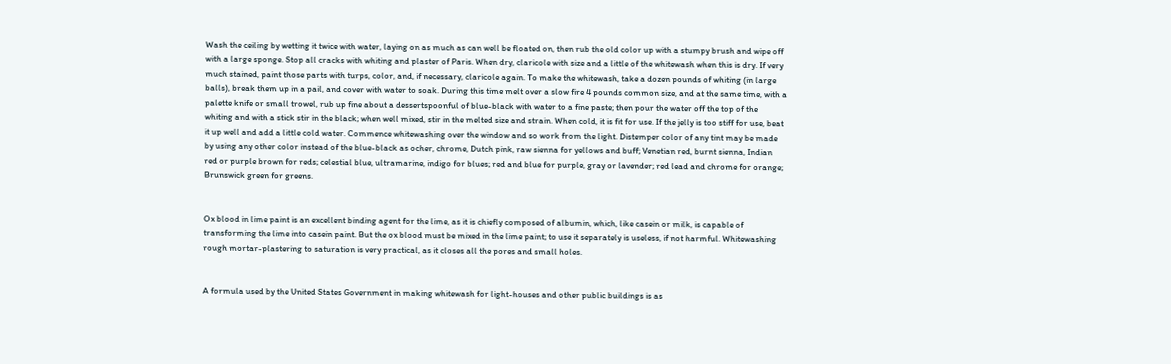Wash the ceiling by wetting it twice with water, laying on as much as can well be floated on, then rub the old color up with a stumpy brush and wipe off with a large sponge. Stop all cracks with whiting and plaster of Paris. When dry, claricole with size and a little of the whitewash when this is dry. If very much stained, paint those parts with turps, color, and, if necessary, claricole again. To make the whitewash, take a dozen pounds of whiting (in large balls), break them up in a pail, and cover with water to soak. During this time melt over a slow fire 4 pounds common size, and at the same time, with a palette knife or small trowel, rub up fine about a dessertspoonful of blue-black with water to a fine paste; then pour the water off the top of the whiting and with a stick stir in the black; when well mixed, stir in the melted size and strain. When cold, it is fit for use. If the jelly is too stiff for use, beat it up well and add a little cold water. Commence whitewashing over the window and so work from the light. Distemper color of any tint may be made by using any other color instead of the blue-black as ocher, chrome, Dutch pink, raw sienna for yellows and buff; Venetian red, burnt sienna, Indian red or purple brown for reds; celestial blue, ultramarine, indigo for blues; red and blue for purple, gray or lavender; red lead and chrome for orange; Brunswick green for greens.


Ox blood in lime paint is an excellent binding agent for the lime, as it is chiefly composed of albumin, which, like casein or milk, is capable of transforming the lime into casein paint. But the ox blood must be mixed in the lime paint; to use it separately is useless, if not harmful. Whitewashing rough mortar-plastering to saturation is very practical, as it closes all the pores and small holes.


A formula used by the United States Government in making whitewash for light-houses and other public buildings is as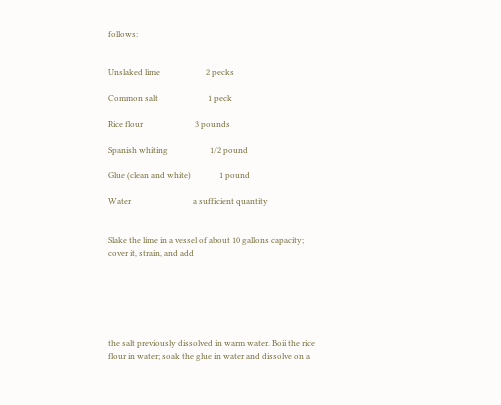follows:


Unslaked lime                       2 pecks

Common salt                         1 peck

Rice flour                          3 pounds

Spanish whiting                     1/2 pound

Glue (clean and white)              1 pound

Water                               a sufficient quantity


Slake the lime in a vessel of about 10 gallons capacity; cover it, strain, and add






the salt previously dissolved in warm water. Boii the rice flour in water; soak the glue in water and dissolve on a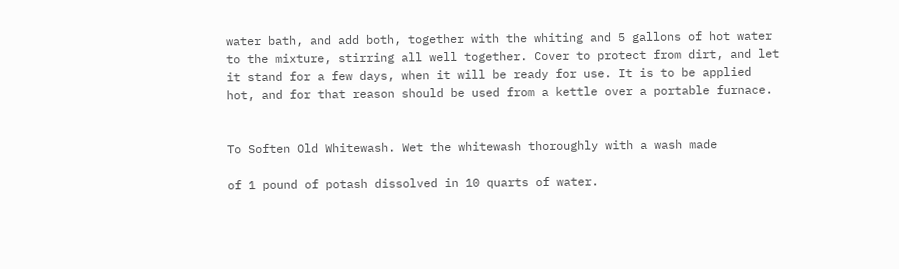water bath, and add both, together with the whiting and 5 gallons of hot water to the mixture, stirring all well together. Cover to protect from dirt, and let it stand for a few days, when it will be ready for use. It is to be applied hot, and for that reason should be used from a kettle over a portable furnace.


To Soften Old Whitewash. Wet the whitewash thoroughly with a wash made

of 1 pound of potash dissolved in 10 quarts of water.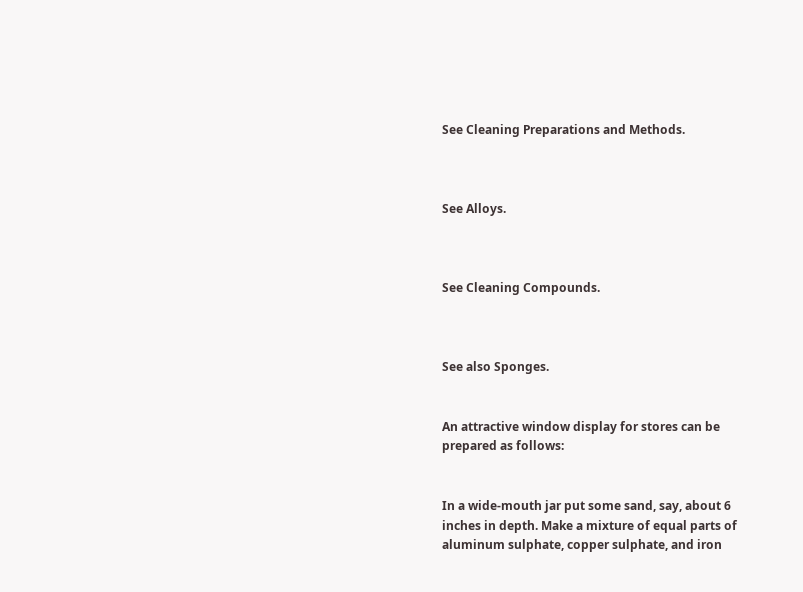See Cleaning Preparations and Methods.



See Alloys.



See Cleaning Compounds.



See also Sponges.


An attractive window display for stores can be prepared as follows:


In a wide-mouth jar put some sand, say, about 6 inches in depth. Make a mixture of equal parts of aluminum sulphate, copper sulphate, and iron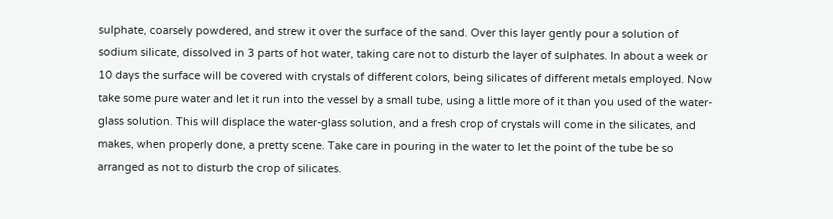sulphate, coarsely powdered, and strew it over the surface of the sand. Over this layer gently pour a solution of sodium silicate, dissolved in 3 parts of hot water, taking care not to disturb the layer of sulphates. In about a week or 10 days the surface will be covered with crystals of different colors, being silicates of different metals employed. Now take some pure water and let it run into the vessel by a small tube, using a little more of it than you used of the water-glass solution. This will displace the water-glass solution, and a fresh crop of crystals will come in the silicates, and makes, when properly done, a pretty scene. Take care in pouring in the water to let the point of the tube be so arranged as not to disturb the crop of silicates.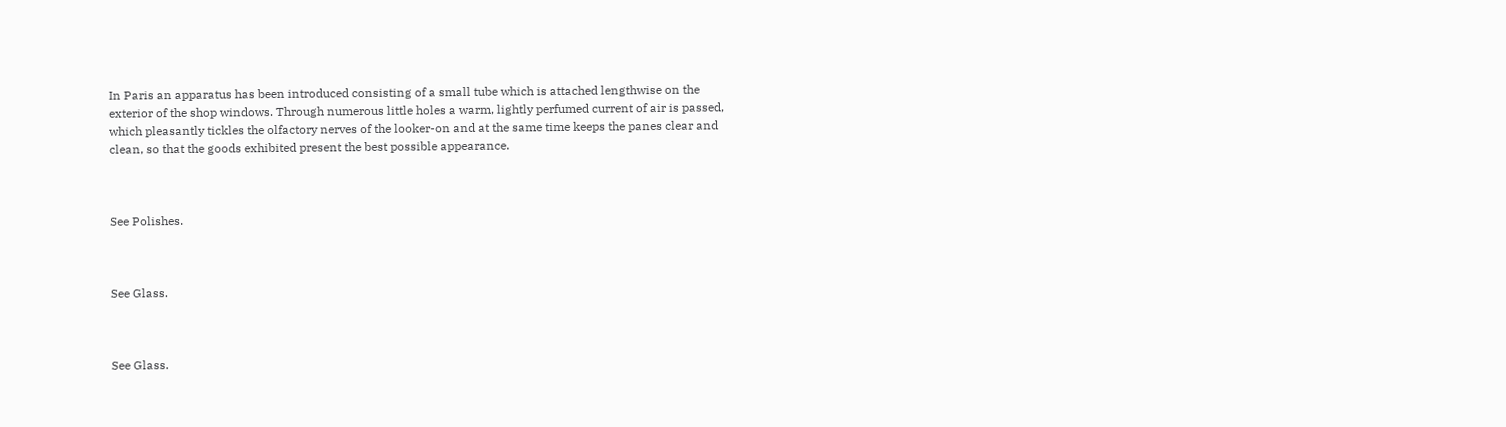In Paris an apparatus has been introduced consisting of a small tube which is attached lengthwise on the exterior of the shop windows. Through numerous little holes a warm, lightly perfumed current of air is passed, which pleasantly tickles the olfactory nerves of the looker-on and at the same time keeps the panes clear and clean, so that the goods exhibited present the best possible appearance.



See Polishes.



See Glass.



See Glass.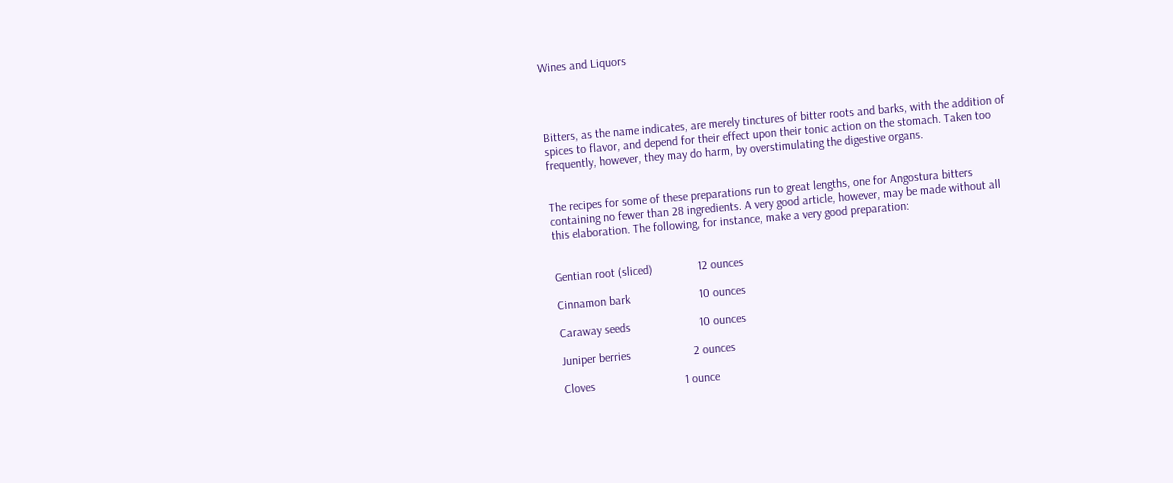Wines and Liquors




Bitters, as the name indicates, are merely tinctures of bitter roots and barks, with the addition of spices to flavor, and depend for their effect upon their tonic action on the stomach. Taken too frequently, however, they may do harm, by overstimulating the digestive organs.


The recipes for some of these preparations run to great lengths, one for Angostura bitters containing no fewer than 28 ingredients. A very good article, however, may be made without all this elaboration. The following, for instance, make a very good preparation:


Gentian root (sliced)               12 ounces

Cinnamon bark                       10 ounces

Caraway seeds                       10 ounces

Juniper berries                     2 ounces

Cloves                              1 ounce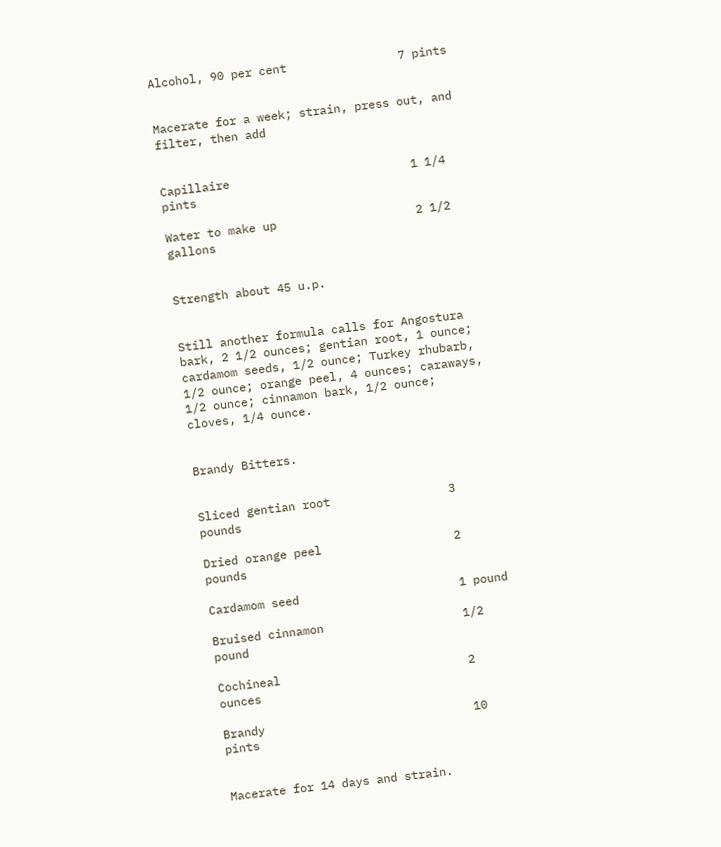Alcohol, 90 per cent                7 pints


Macerate for a week; strain, press out, and filter, then add


Capillaire                          1 1/4 pints

Water to make up                    2 1/2 gallons


Strength about 45 u.p.


Still another formula calls for Angostura bark, 2 1/2 ounces; gentian root, 1 ounce; cardamom seeds, 1/2 ounce; Turkey rhubarb, 1/2 ounce; orange peel, 4 ounces; caraways, 1/2 ounce; cinnamon bark, 1/2 ounce; cloves, 1/4 ounce.


Brandy Bitters.


Sliced gentian root                 3 pounds

Dried orange peel                   2 pounds

Cardamom seed                       1 pound

Bruised cinnamon                    1/2 pound

Cochineal                           2 ounces

Brandy                              10 pints


Macerate for 14 days and strain.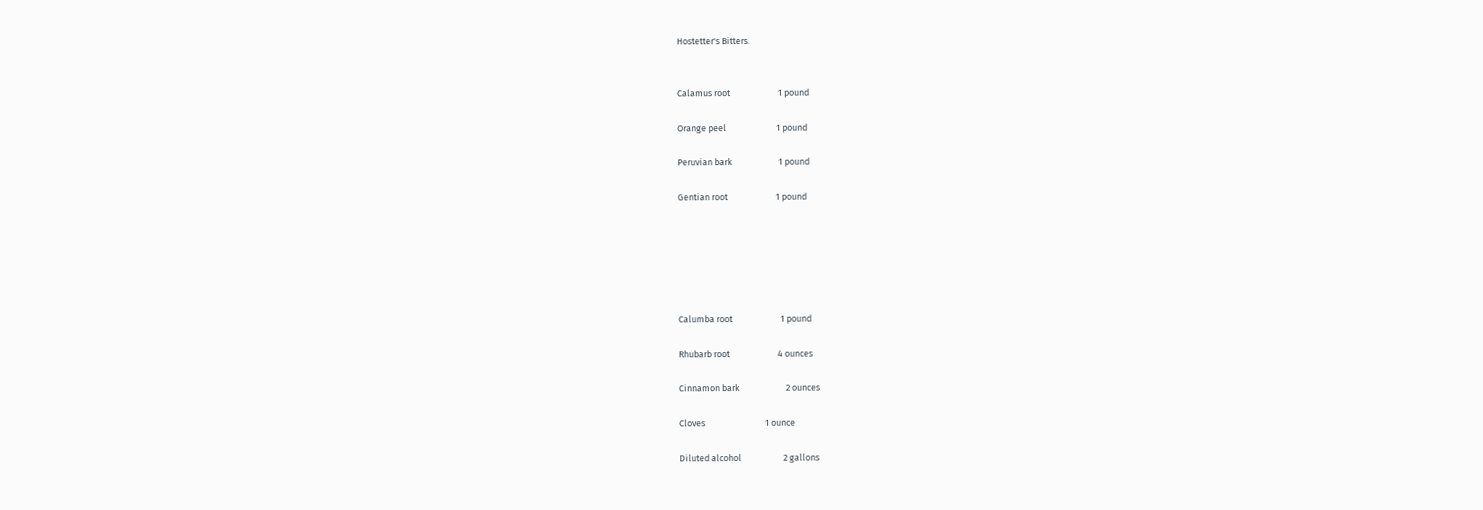Hostetter's Bitters.


Calamus root                        1 pound

Orange peel                         1 pound

Peruvian bark                       1 pound

Gentian root                        1 pound






Calumba root                        1 pound

Rhubarb root                        4 ounces

Cinnamon bark                       2 ounces

Cloves                              1 ounce

Diluted alcohol                     2 gallons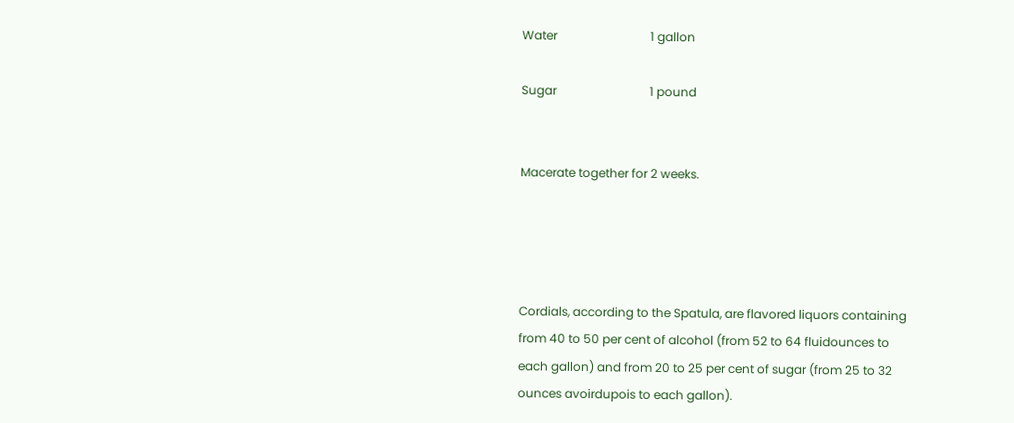Water                               1 gallon

Sugar                               1 pound


Macerate together for 2 weeks.




Cordials, according to the Spatula, are flavored liquors containing from 40 to 50 per cent of alcohol (from 52 to 64 fluidounces to each gallon) and from 20 to 25 per cent of sugar (from 25 to 32 ounces avoirdupois to each gallon).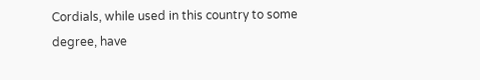Cordials, while used in this country to some degree, have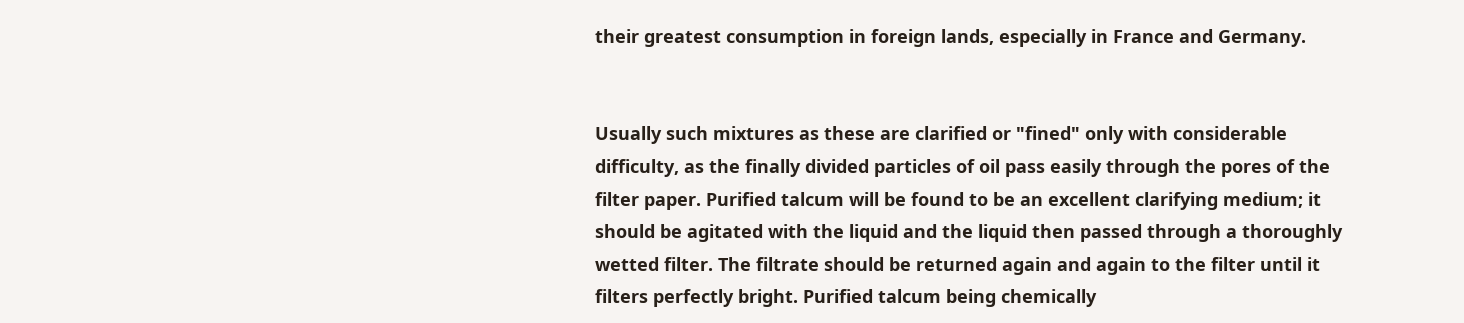their greatest consumption in foreign lands, especially in France and Germany.


Usually such mixtures as these are clarified or "fined" only with considerable difficulty, as the finally divided particles of oil pass easily through the pores of the filter paper. Purified talcum will be found to be an excellent clarifying medium; it should be agitated with the liquid and the liquid then passed through a thoroughly wetted filter. The filtrate should be returned again and again to the filter until it filters perfectly bright. Purified talcum being chemically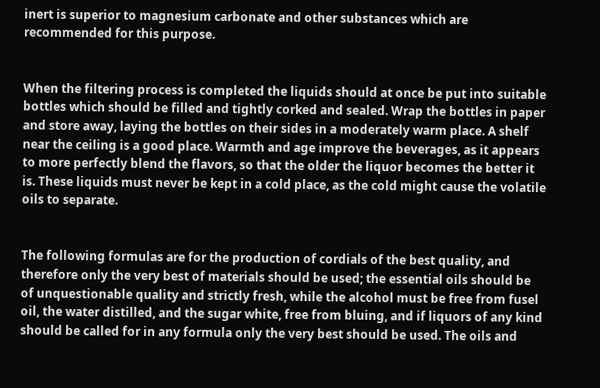inert is superior to magnesium carbonate and other substances which are recommended for this purpose.


When the filtering process is completed the liquids should at once be put into suitable bottles which should be filled and tightly corked and sealed. Wrap the bottles in paper and store away, laying the bottles on their sides in a moderately warm place. A shelf near the ceiling is a good place. Warmth and age improve the beverages, as it appears to more perfectly blend the flavors, so that the older the liquor becomes the better it is. These liquids must never be kept in a cold place, as the cold might cause the volatile oils to separate.


The following formulas are for the production of cordials of the best quality, and therefore only the very best of materials should be used; the essential oils should be of unquestionable quality and strictly fresh, while the alcohol must be free from fusel oil, the water distilled, and the sugar white, free from bluing, and if liquors of any kind should be called for in any formula only the very best should be used. The oils and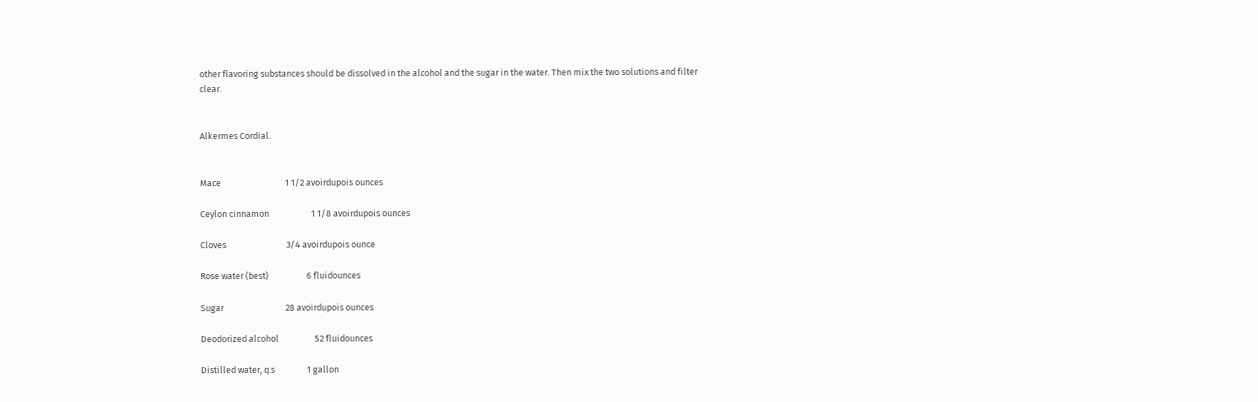other flavoring substances should be dissolved in the alcohol and the sugar in the water. Then mix the two solutions and filter clear.


Alkermes Cordial.


Mace                                1 1/2 avoirdupois ounces

Ceylon cinnamon                     1 1/8 avoirdupois ounces

Cloves                              3/4 avoirdupois ounce

Rose water (best)                   6 fluidounces

Sugar                               28 avoirdupois ounces

Deodorized alcohol                  52 fluidounces

Distilled water, q.s                1 gallon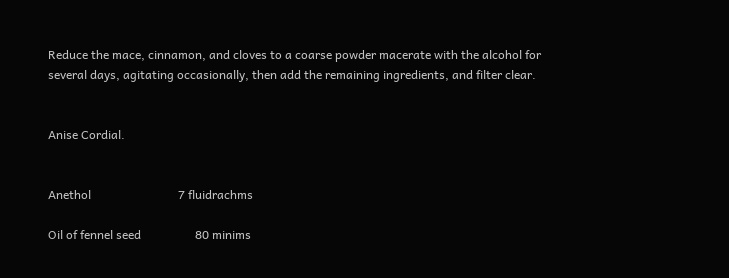Reduce the mace, cinnamon, and cloves to a coarse powder macerate with the alcohol for several days, agitating occasionally, then add the remaining ingredients, and filter clear.


Anise Cordial.


Anethol                             7 fluidrachms

Oil of fennel seed                  80 minims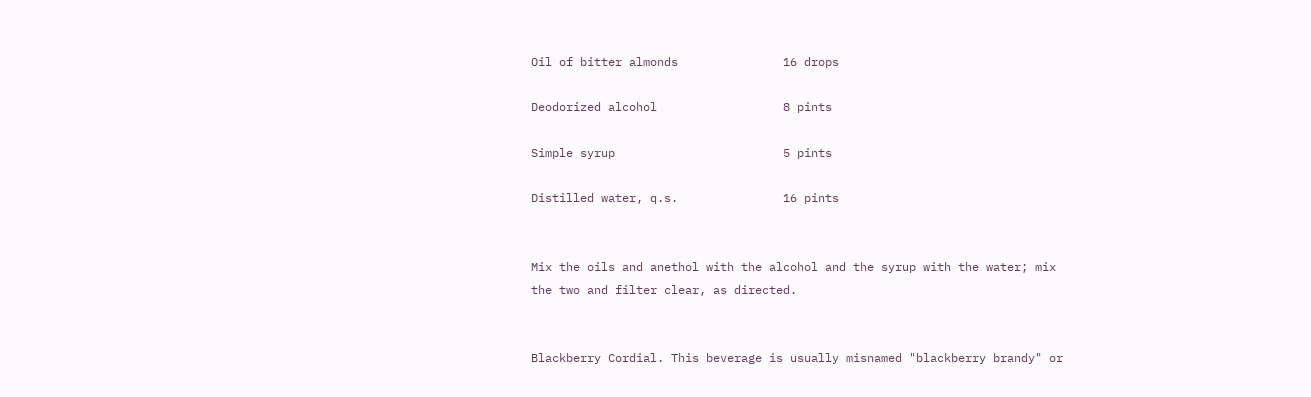Oil of bitter almonds               16 drops

Deodorized alcohol                  8 pints

Simple syrup                        5 pints

Distilled water, q.s.               16 pints


Mix the oils and anethol with the alcohol and the syrup with the water; mix the two and filter clear, as directed.


Blackberry Cordial. This beverage is usually misnamed "blackberry brandy" or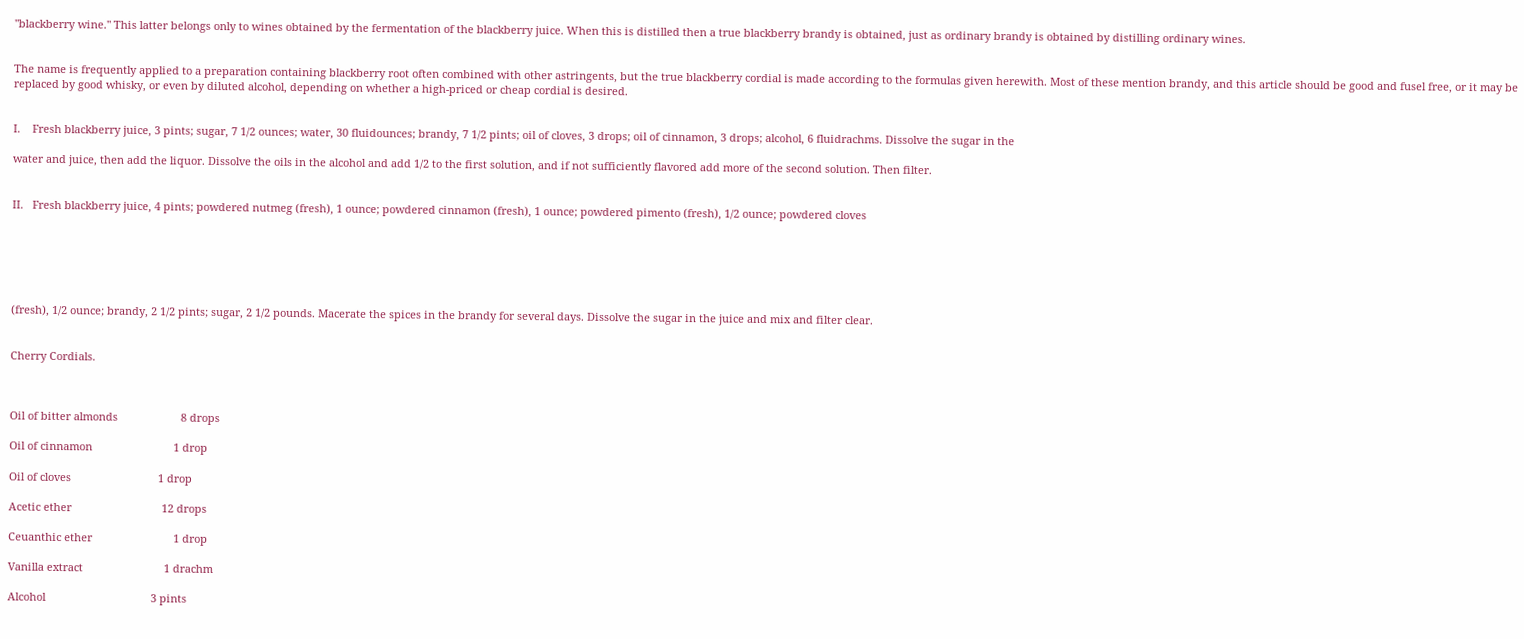"blackberry wine." This latter belongs only to wines obtained by the fermentation of the blackberry juice. When this is distilled then a true blackberry brandy is obtained, just as ordinary brandy is obtained by distilling ordinary wines.


The name is frequently applied to a preparation containing blackberry root often combined with other astringents, but the true blackberry cordial is made according to the formulas given herewith. Most of these mention brandy, and this article should be good and fusel free, or it may be replaced by good whisky, or even by diluted alcohol, depending on whether a high-priced or cheap cordial is desired.


I.    Fresh blackberry juice, 3 pints; sugar, 7 1/2 ounces; water, 30 fluidounces; brandy, 7 1/2 pints; oil of cloves, 3 drops; oil of cinnamon, 3 drops; alcohol, 6 fluidrachms. Dissolve the sugar in the

water and juice, then add the liquor. Dissolve the oils in the alcohol and add 1/2 to the first solution, and if not sufficiently flavored add more of the second solution. Then filter.


II.   Fresh blackberry juice, 4 pints; powdered nutmeg (fresh), 1 ounce; powdered cinnamon (fresh), 1 ounce; powdered pimento (fresh), 1/2 ounce; powdered cloves






(fresh), 1/2 ounce; brandy, 2 1/2 pints; sugar, 2 1/2 pounds. Macerate the spices in the brandy for several days. Dissolve the sugar in the juice and mix and filter clear.


Cherry Cordials.



Oil of bitter almonds                     8 drops

Oil of cinnamon                           1 drop

Oil of cloves                             1 drop

Acetic ether                              12 drops

Ceuanthic ether                           1 drop

Vanilla extract                           1 drachm

Alcohol                                   3 pints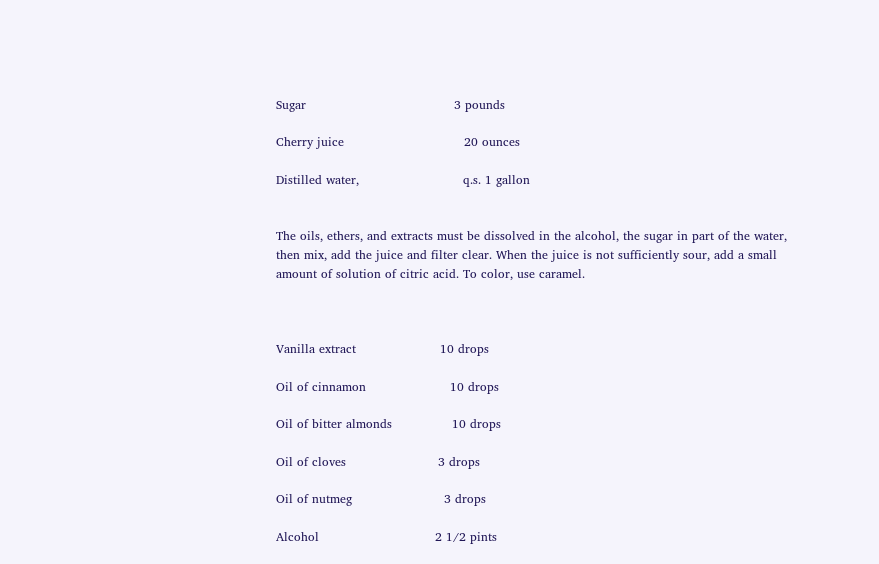Sugar                                     3 pounds

Cherry juice                              20 ounces

Distilled water,                          q.s. 1 gallon


The oils, ethers, and extracts must be dissolved in the alcohol, the sugar in part of the water, then mix, add the juice and filter clear. When the juice is not sufficiently sour, add a small amount of solution of citric acid. To color, use caramel.



Vanilla extract                     10 drops

Oil of cinnamon                     10 drops

Oil of bitter almonds               10 drops

Oil of cloves                       3 drops

Oil of nutmeg                       3 drops

Alcohol                             2 1/2 pints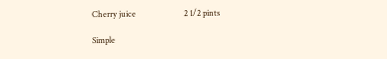Cherry juice                        2 1/2 pints

Simple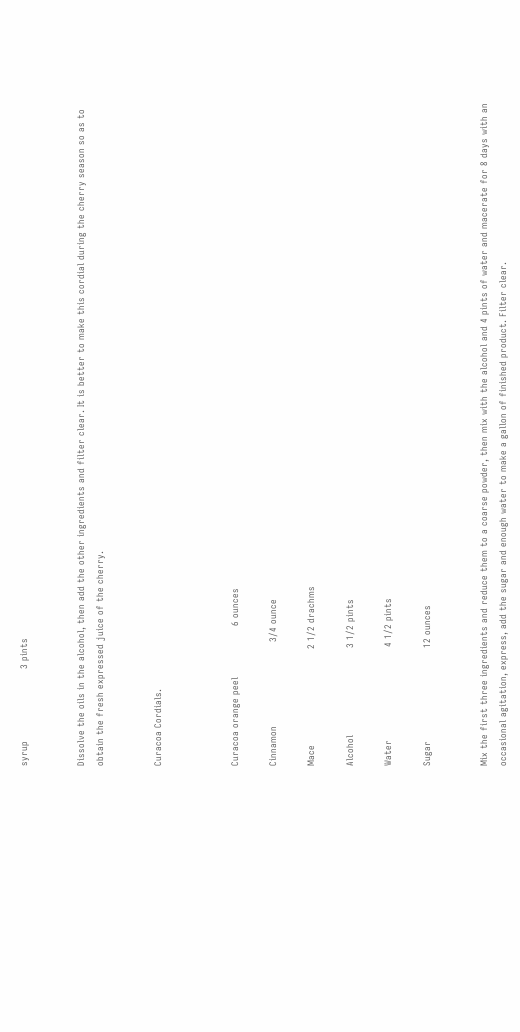syrup                        3 pints


Dissolve the oils in the alcohol, then add the other ingredients and filter clear. It is better to make this cordial during the cherry season so as to obtain the fresh expressed juice of the cherry.


Curacoa Cordials.



Curacoa orange peel                 6 ounces

Cinnamon                            3/4 ounce

Mace                                2 1/2 drachms

Alcohol                             3 1/2 pints

Water                               4 1/2 pints

Sugar                               12 ounces


Mix the first three ingredients and reduce them to a coarse powder, then mix with the alcohol and 4 pints of water and macerate for 8 days with an occasional agitation, express, add the sugar and enough water to make a gallon of finished product. Filter clear.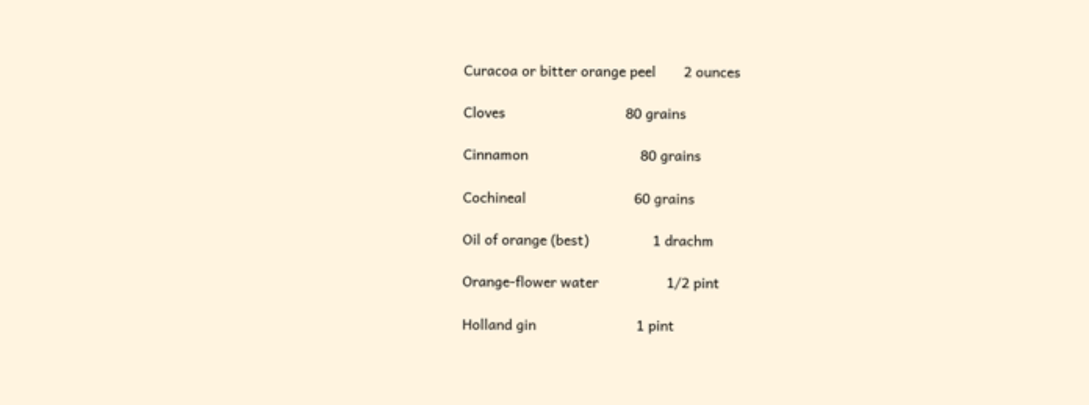Curacoa or bitter orange peel       2 ounces

Cloves                              80 grains

Cinnamon                            80 grains

Cochineal                           60 grains

Oil of orange (best)                1 drachm

Orange-flower water                 1/2 pint

Holland gin                         1 pint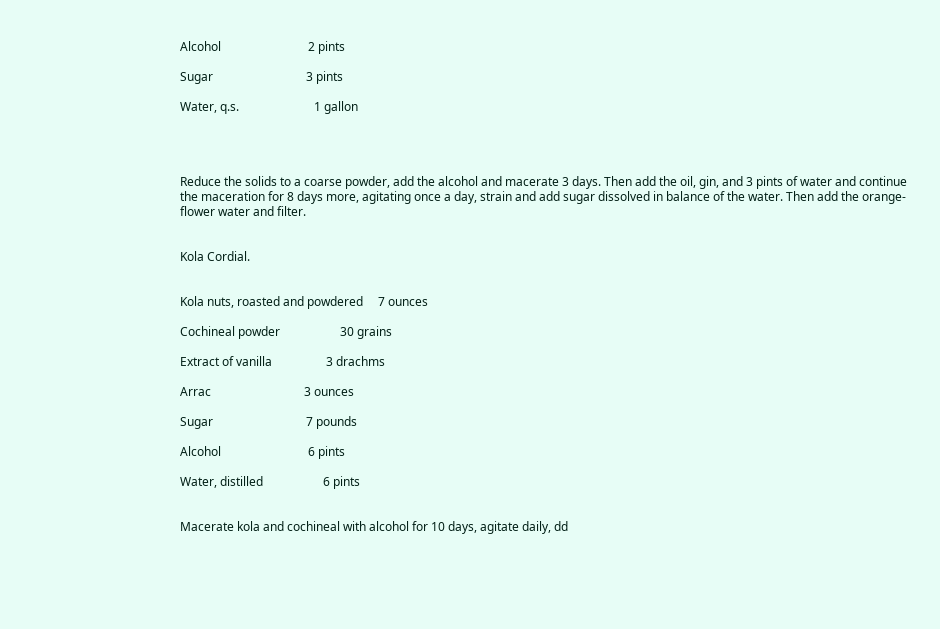Alcohol                             2 pints

Sugar                               3 pints

Water, q.s.                         1 gallon




Reduce the solids to a coarse powder, add the alcohol and macerate 3 days. Then add the oil, gin, and 3 pints of water and continue the maceration for 8 days more, agitating once a day, strain and add sugar dissolved in balance of the water. Then add the orange-flower water and filter.


Kola Cordial.


Kola nuts, roasted and powdered     7 ounces

Cochineal powder                    30 grains

Extract of vanilla                  3 drachms

Arrac                               3 ounces

Sugar                               7 pounds

Alcohol                             6 pints

Water, distilled                    6 pints


Macerate kola and cochineal with alcohol for 10 days, agitate daily, dd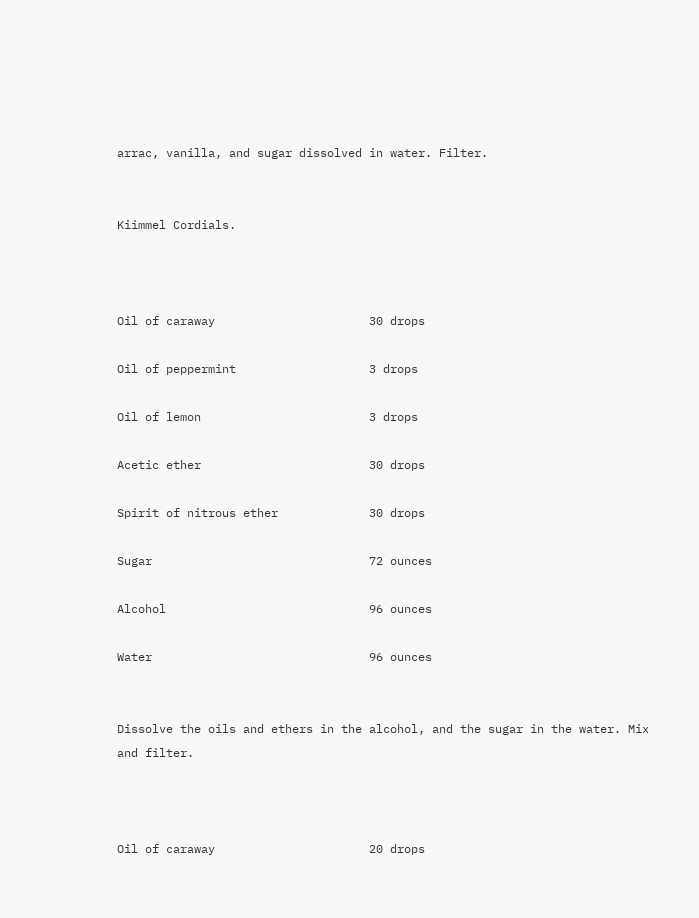arrac, vanilla, and sugar dissolved in water. Filter.


Kiimmel Cordials.



Oil of caraway                      30 drops

Oil of peppermint                   3 drops

Oil of lemon                        3 drops

Acetic ether                        30 drops

Spirit of nitrous ether             30 drops

Sugar                               72 ounces

Alcohol                             96 ounces

Water                               96 ounces


Dissolve the oils and ethers in the alcohol, and the sugar in the water. Mix and filter.



Oil of caraway                      20 drops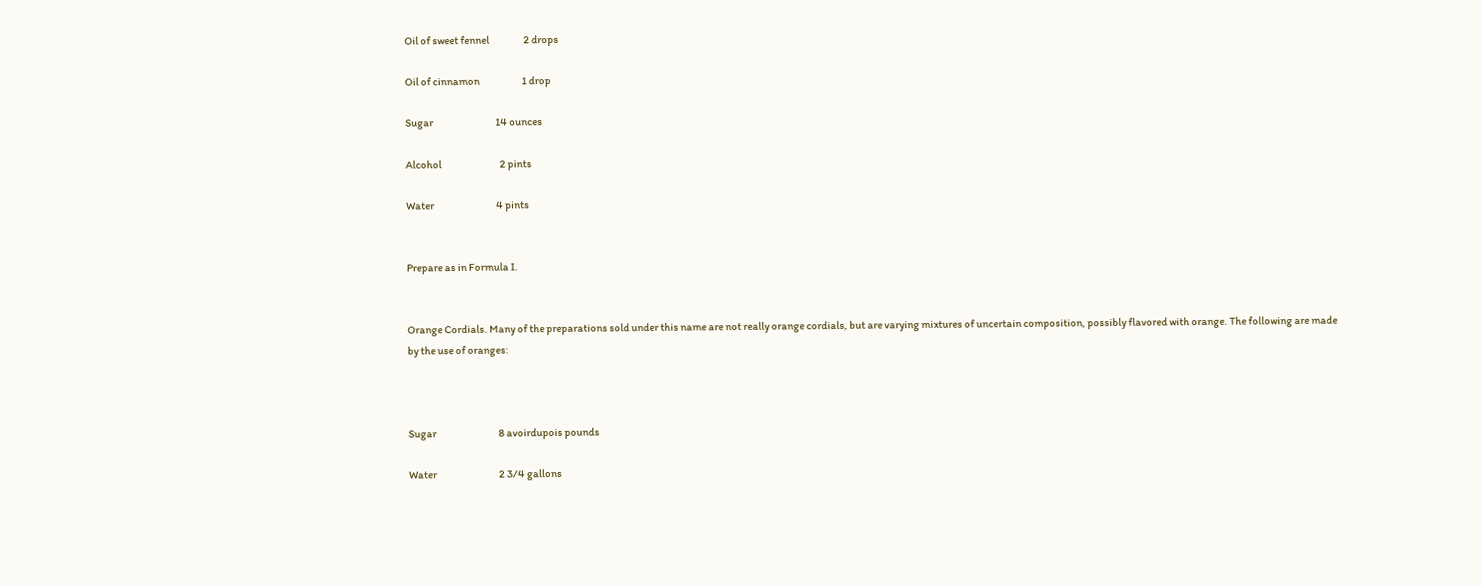Oil of sweet fennel                 2 drops

Oil of cinnamon                     1 drop

Sugar                               14 ounces

Alcohol                             2 pints

Water                               4 pints


Prepare as in Formula I.


Orange Cordials. Many of the preparations sold under this name are not really orange cordials, but are varying mixtures of uncertain composition, possibly flavored with orange. The following are made by the use of oranges:



Sugar                               8 avoirdupois pounds

Water                               2 3/4 gallons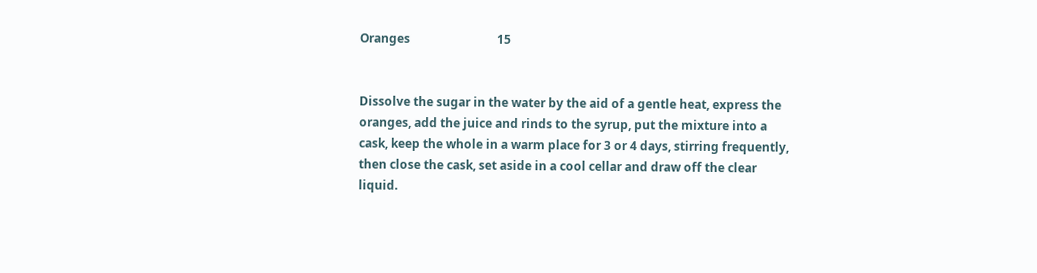Oranges                             15


Dissolve the sugar in the water by the aid of a gentle heat, express the oranges, add the juice and rinds to the syrup, put the mixture into a cask, keep the whole in a warm place for 3 or 4 days, stirring frequently, then close the cask, set aside in a cool cellar and draw off the clear liquid.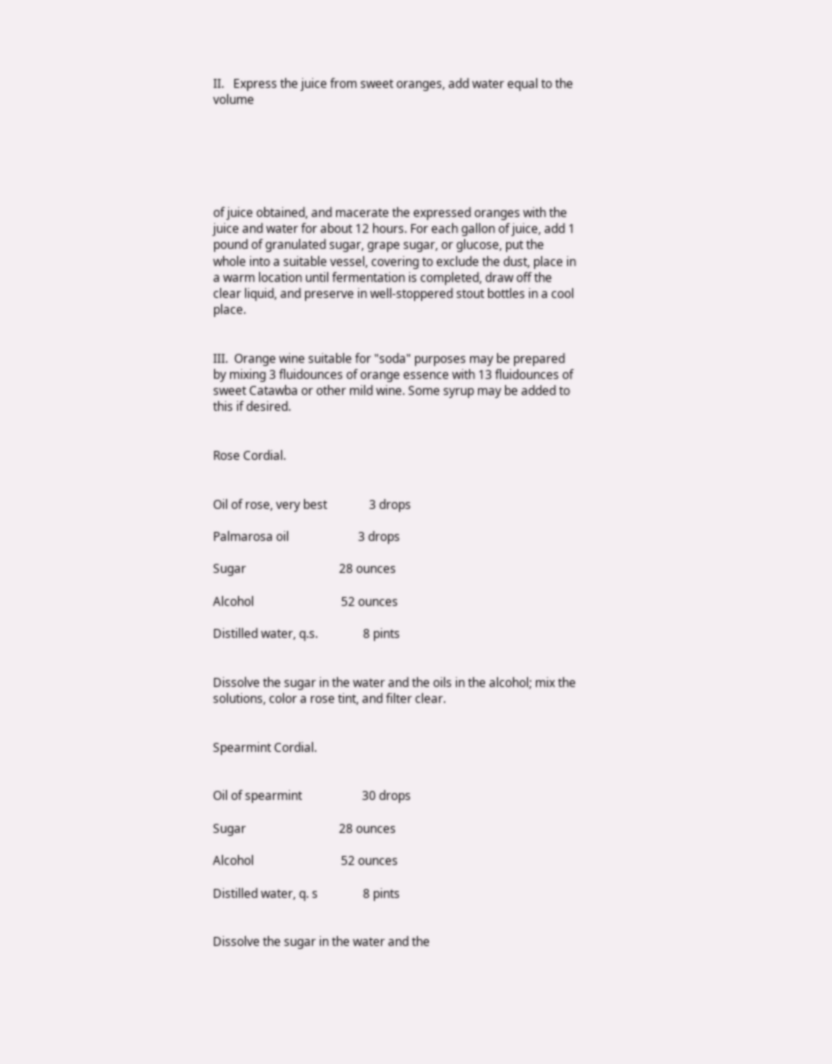II.   Express the juice from sweet oranges, add water equal to the volume






of juice obtained, and macerate the expressed oranges with the juice and water for about 12 hours. For each gallon of juice, add 1 pound of granulated sugar, grape sugar, or glucose, put the whole into a suitable vessel, covering to exclude the dust, place in a warm location until fermentation is completed, draw off the clear liquid, and preserve in well-stoppered stout bottles in a cool place.


III.  Orange wine suitable for "soda" purposes may be prepared by mixing 3 fluidounces of orange essence with 13 fluidounces of sweet Catawba or other mild wine. Some syrup may be added to this if desired.


Rose Cordial.


Oil of rose, very best              3 drops

Palmarosa oil                       3 drops

Sugar                               28 ounces

Alcohol                             52 ounces

Distilled water, q.s.               8 pints


Dissolve the sugar in the water and the oils in the alcohol; mix the solutions, color a rose tint, and filter clear.


Spearmint Cordial.


Oil of spearmint                    30 drops

Sugar                               28 ounces

Alcohol                             52 ounces

Distilled water, q. s               8 pints


Dissolve the sugar in the water and the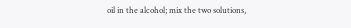oil in the alcohol; mix the two solutions,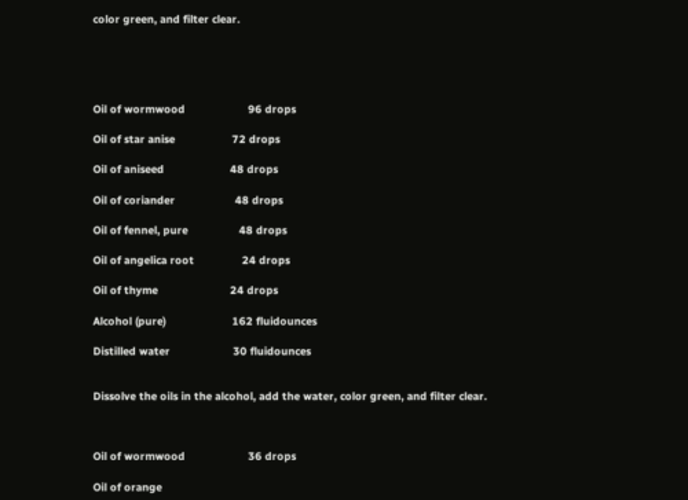color green, and filter clear.





Oil of wormwood                     96 drops

Oil of star anise                   72 drops

Oil of aniseed                      48 drops

Oil of coriander                    48 drops

Oil of fennel, pure                 48 drops

Oil of angelica root                24 drops

Oil of thyme                        24 drops

Alcohol (pure)                      162 fluidounces

Distilled water                     30 fluidounces


Dissolve the oils in the alcohol, add the water, color green, and filter clear.



Oil of wormwood                     36 drops

Oil of orange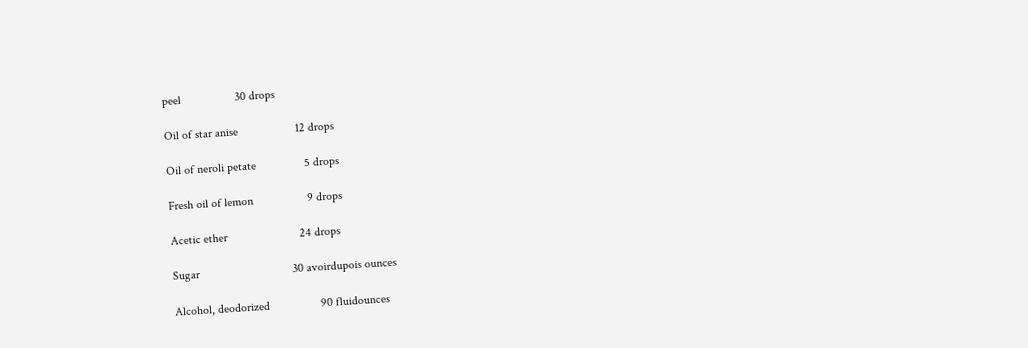peel                  30 drops

Oil of star anise                   12 drops

Oil of neroli petate                5 drops

Fresh oil of lemon                  9 drops

Acetic ether                        24 drops

Sugar                               30 avoirdupois ounces

Alcohol, deodorized                 90 fluidounces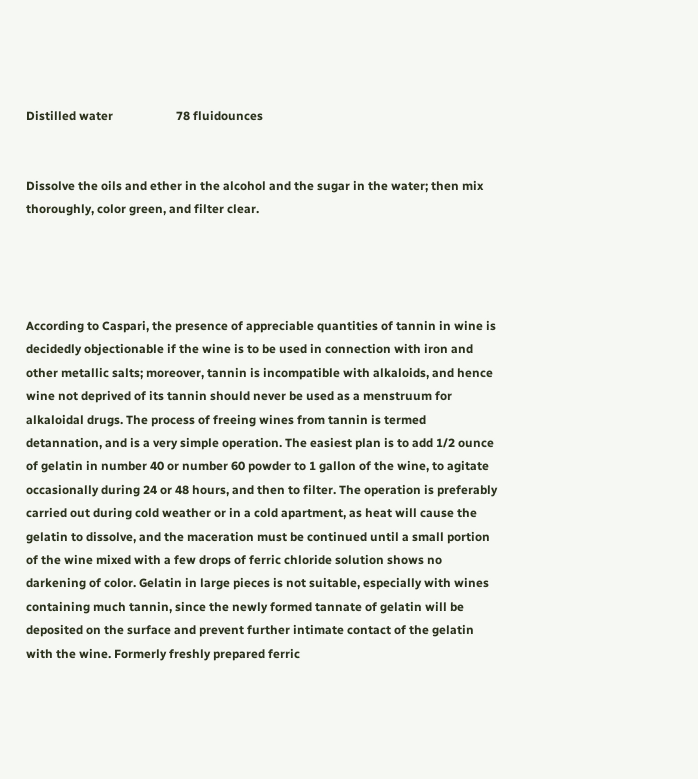Distilled water                     78 fluidounces


Dissolve the oils and ether in the alcohol and the sugar in the water; then mix thoroughly, color green, and filter clear.




According to Caspari, the presence of appreciable quantities of tannin in wine is decidedly objectionable if the wine is to be used in connection with iron and other metallic salts; moreover, tannin is incompatible with alkaloids, and hence wine not deprived of its tannin should never be used as a menstruum for alkaloidal drugs. The process of freeing wines from tannin is termed detannation, and is a very simple operation. The easiest plan is to add 1/2 ounce of gelatin in number 40 or number 60 powder to 1 gallon of the wine, to agitate occasionally during 24 or 48 hours, and then to filter. The operation is preferably carried out during cold weather or in a cold apartment, as heat will cause the gelatin to dissolve, and the maceration must be continued until a small portion of the wine mixed with a few drops of ferric chloride solution shows no darkening of color. Gelatin in large pieces is not suitable, especially with wines containing much tannin, since the newly formed tannate of gelatin will be deposited on the surface and prevent further intimate contact of the gelatin with the wine. Formerly freshly prepared ferric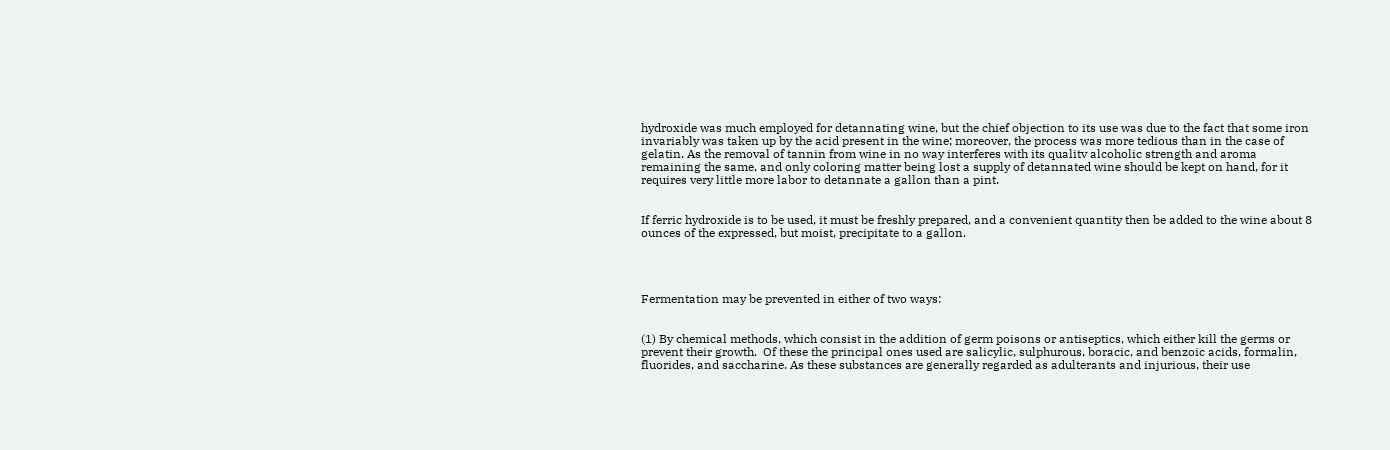hydroxide was much employed for detannating wine, but the chief objection to its use was due to the fact that some iron invariably was taken up by the acid present in the wine; moreover, the process was more tedious than in the case of gelatin. As the removal of tannin from wine in no way interferes with its qualitv alcoholic strength and aroma remaining the same, and only coloring matter being lost a supply of detannated wine should be kept on hand, for it requires very little more labor to detannate a gallon than a pint.


If ferric hydroxide is to be used, it must be freshly prepared, and a convenient quantity then be added to the wine about 8 ounces of the expressed, but moist, precipitate to a gallon.




Fermentation may be prevented in either of two ways:


(1) By chemical methods, which consist in the addition of germ poisons or antiseptics, which either kill the germs or prevent their growth.  Of these the principal ones used are salicylic, sulphurous, boracic, and benzoic acids, formalin, fluorides, and saccharine. As these substances are generally regarded as adulterants and injurious, their use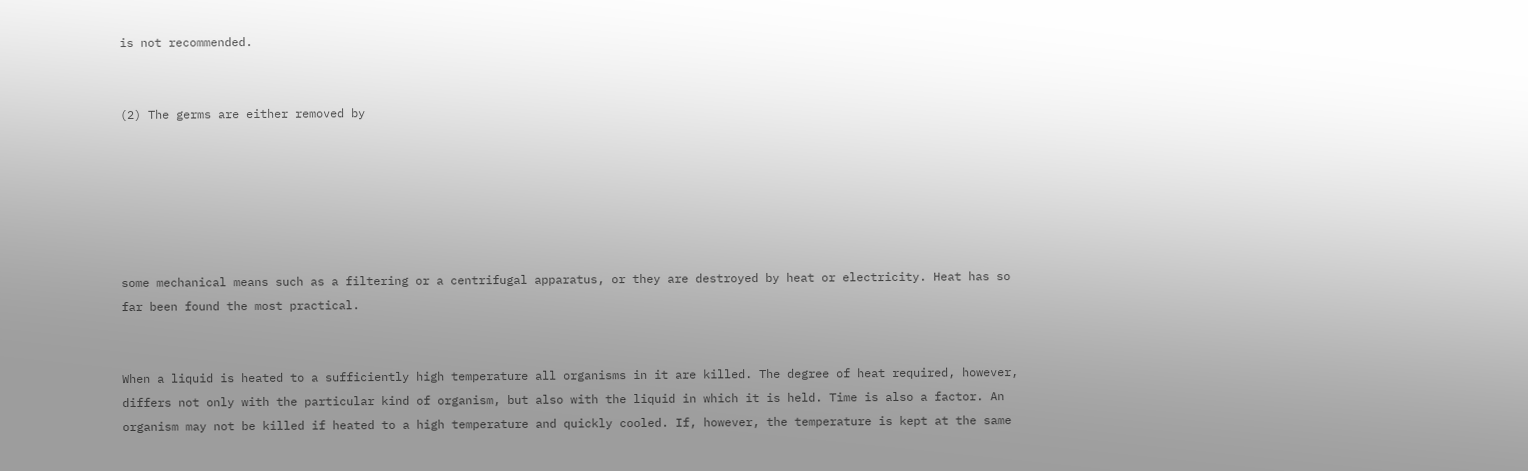is not recommended.


(2) The germs are either removed by






some mechanical means such as a filtering or a centrifugal apparatus, or they are destroyed by heat or electricity. Heat has so far been found the most practical.


When a liquid is heated to a sufficiently high temperature all organisms in it are killed. The degree of heat required, however, differs not only with the particular kind of organism, but also with the liquid in which it is held. Time is also a factor. An organism may not be killed if heated to a high temperature and quickly cooled. If, however, the temperature is kept at the same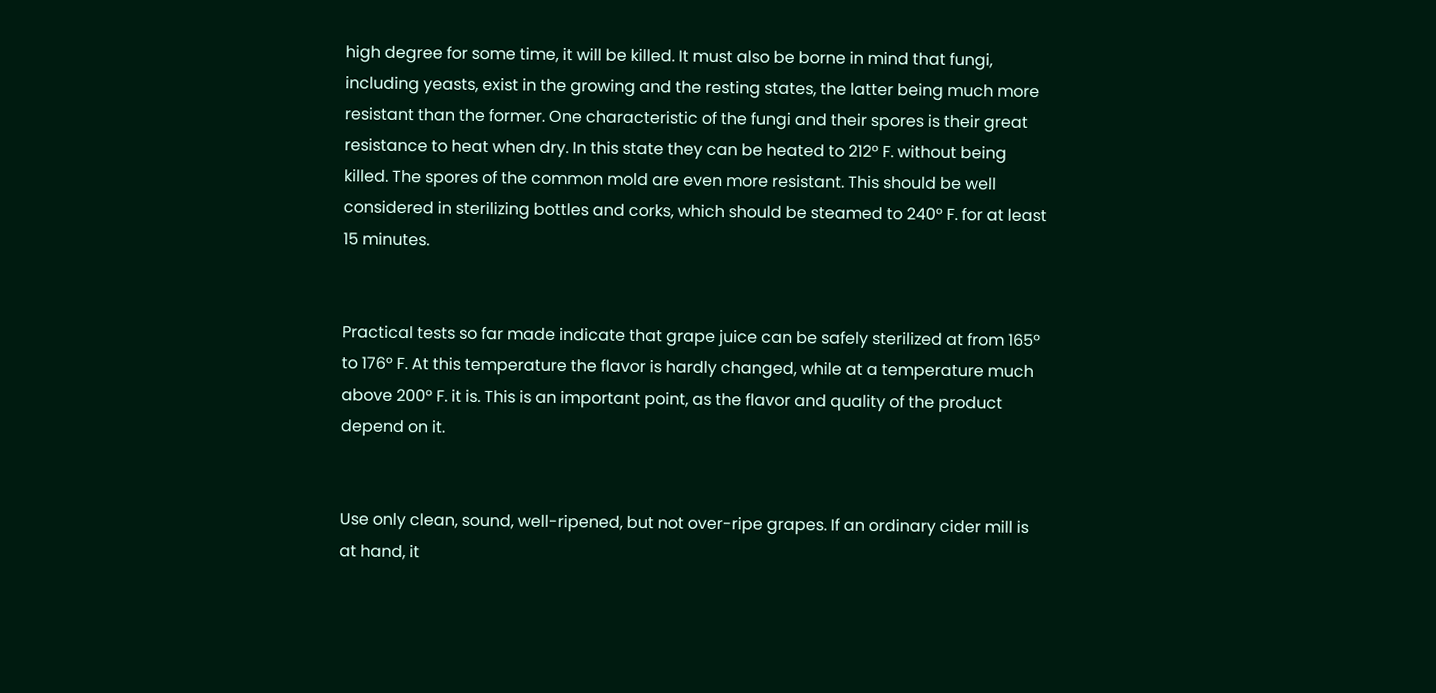high degree for some time, it will be killed. It must also be borne in mind that fungi, including yeasts, exist in the growing and the resting states, the latter being much more resistant than the former. One characteristic of the fungi and their spores is their great resistance to heat when dry. In this state they can be heated to 212º F. without being killed. The spores of the common mold are even more resistant. This should be well considered in sterilizing bottles and corks, which should be steamed to 240º F. for at least 15 minutes.


Practical tests so far made indicate that grape juice can be safely sterilized at from 165º to 176º F. At this temperature the flavor is hardly changed, while at a temperature much above 200º F. it is. This is an important point, as the flavor and quality of the product depend on it.


Use only clean, sound, well-ripened, but not over-ripe grapes. If an ordinary cider mill is at hand, it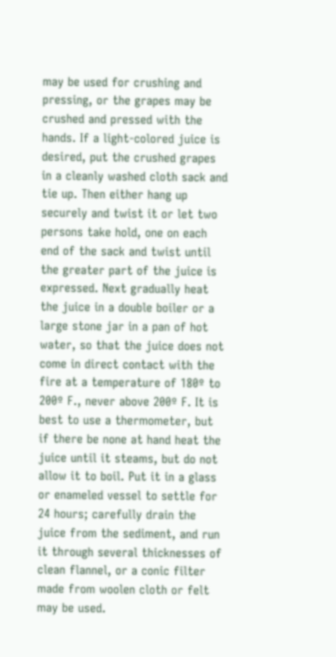may be used for crushing and pressing, or the grapes may be crushed and pressed with the hands. If a light-colored juice is desired, put the crushed grapes in a cleanly washed cloth sack and tie up. Then either hang up securely and twist it or let two persons take hold, one on each end of the sack and twist until the greater part of the juice is expressed. Next gradually heat the juice in a double boiler or a large stone jar in a pan of hot water, so that the juice does not come in direct contact with the fire at a temperature of 180º to 200º F., never above 200º F. It is best to use a thermometer, but if there be none at hand heat the juice until it steams, but do not allow it to boil. Put it in a glass or enameled vessel to settle for 24 hours; carefully drain the juice from the sediment, and run it through several thicknesses of clean flannel, or a conic filter made from woolen cloth or felt may be used.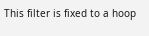This filter is fixed to a hoop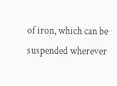of iron, which can be suspended wherever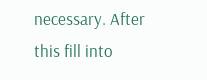necessary. After this fill into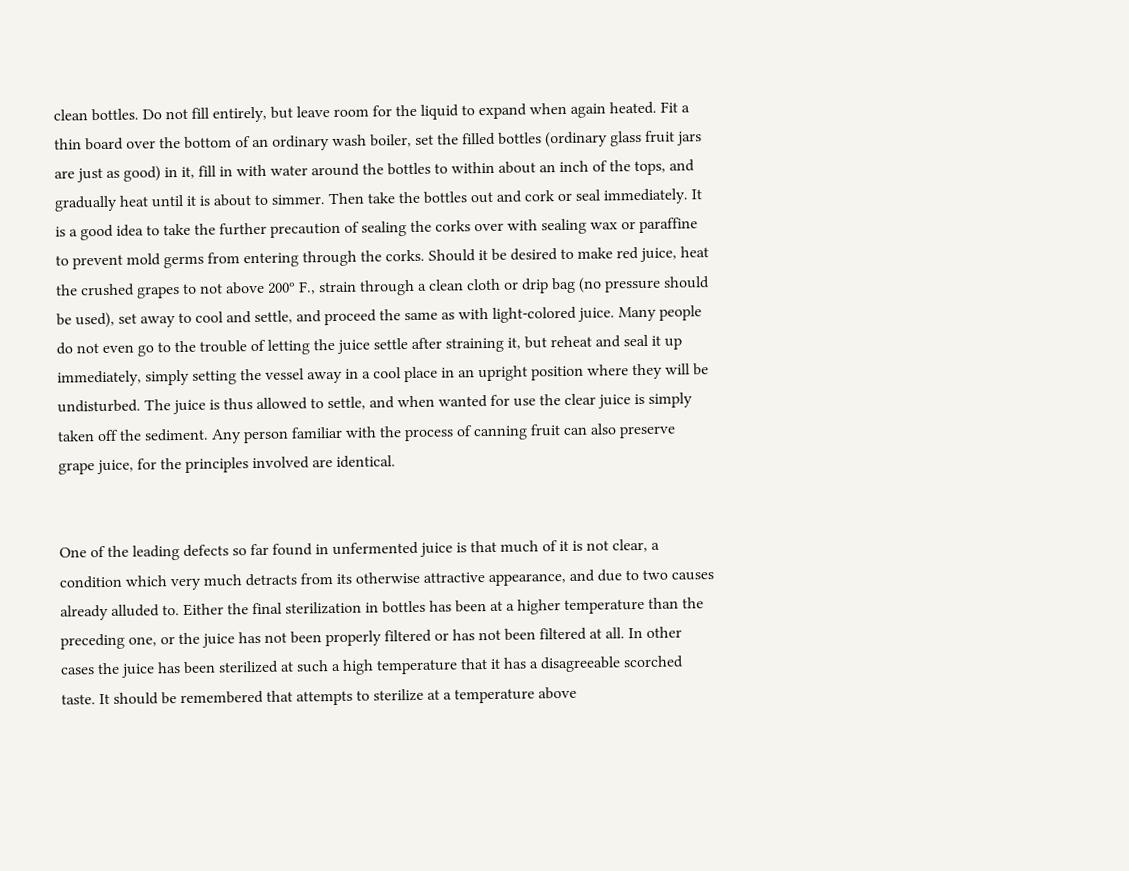clean bottles. Do not fill entirely, but leave room for the liquid to expand when again heated. Fit a thin board over the bottom of an ordinary wash boiler, set the filled bottles (ordinary glass fruit jars are just as good) in it, fill in with water around the bottles to within about an inch of the tops, and gradually heat until it is about to simmer. Then take the bottles out and cork or seal immediately. It is a good idea to take the further precaution of sealing the corks over with sealing wax or paraffine to prevent mold germs from entering through the corks. Should it be desired to make red juice, heat the crushed grapes to not above 200º F., strain through a clean cloth or drip bag (no pressure should be used), set away to cool and settle, and proceed the same as with light-colored juice. Many people do not even go to the trouble of letting the juice settle after straining it, but reheat and seal it up immediately, simply setting the vessel away in a cool place in an upright position where they will be undisturbed. The juice is thus allowed to settle, and when wanted for use the clear juice is simply taken off the sediment. Any person familiar with the process of canning fruit can also preserve grape juice, for the principles involved are identical.


One of the leading defects so far found in unfermented juice is that much of it is not clear, a condition which very much detracts from its otherwise attractive appearance, and due to two causes already alluded to. Either the final sterilization in bottles has been at a higher temperature than the preceding one, or the juice has not been properly filtered or has not been filtered at all. In other cases the juice has been sterilized at such a high temperature that it has a disagreeable scorched taste. It should be remembered that attempts to sterilize at a temperature above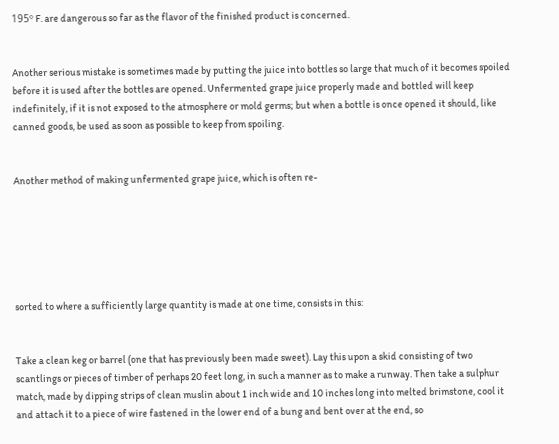195º F. are dangerous so far as the flavor of the finished product is concerned.


Another serious mistake is sometimes made by putting the juice into bottles so large that much of it becomes spoiled before it is used after the bottles are opened. Unfermented grape juice properly made and bottled will keep indefinitely, if it is not exposed to the atmosphere or mold germs; but when a bottle is once opened it should, like canned goods, be used as soon as possible to keep from spoiling.


Another method of making unfermented grape juice, which is often re-






sorted to where a sufficiently large quantity is made at one time, consists in this:


Take a clean keg or barrel (one that has previously been made sweet). Lay this upon a skid consisting of two scantlings or pieces of timber of perhaps 20 feet long, in such a manner as to make a runway. Then take a sulphur match, made by dipping strips of clean muslin about 1 inch wide and 10 inches long into melted brimstone, cool it and attach it to a piece of wire fastened in the lower end of a bung and bent over at the end, so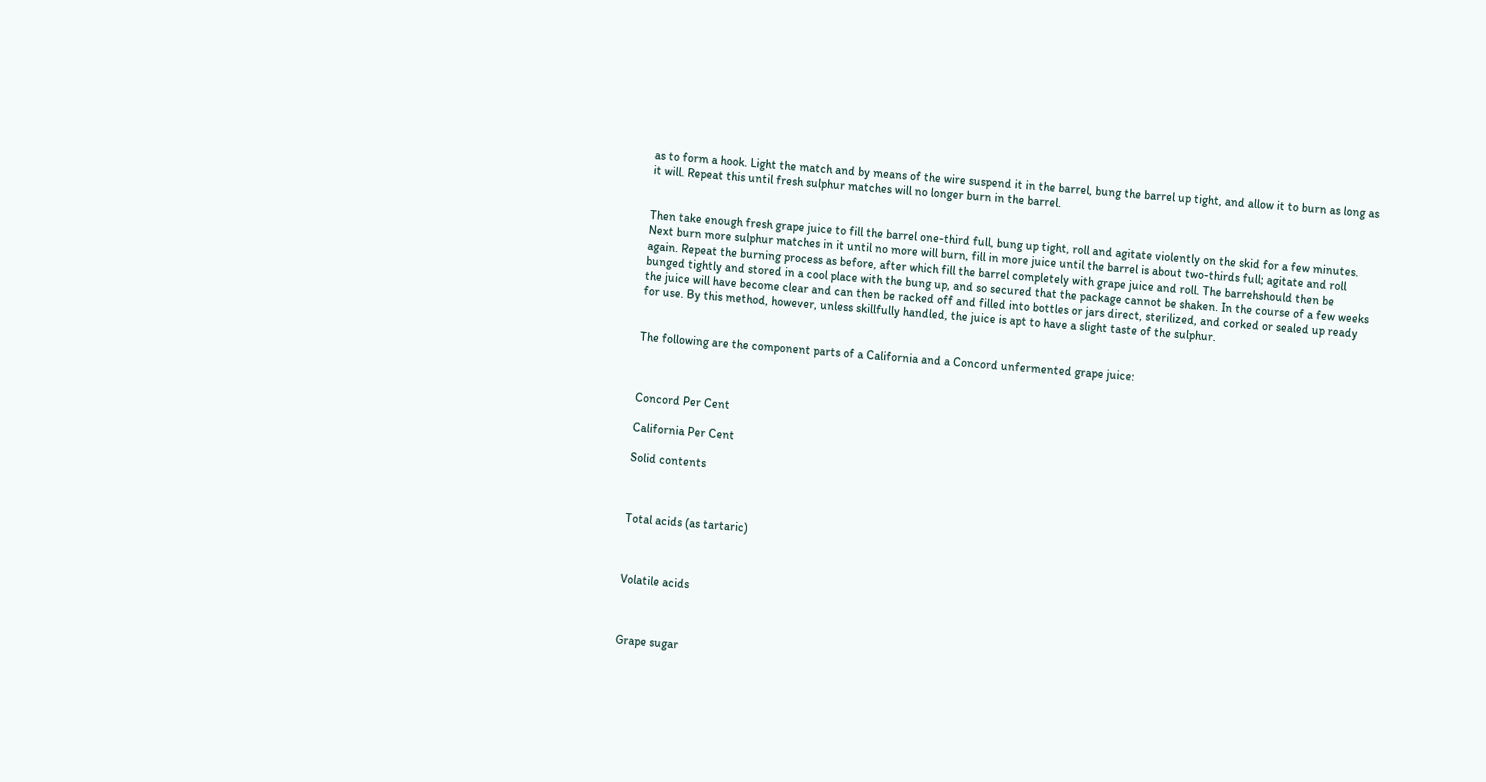as to form a hook. Light the match and by means of the wire suspend it in the barrel, bung the barrel up tight, and allow it to burn as long as it will. Repeat this until fresh sulphur matches will no longer burn in the barrel.


Then take enough fresh grape juice to fill the barrel one-third full, bung up tight, roll and agitate violently on the skid for a few minutes. Next burn more sulphur matches in it until no more will burn, fill in more juice until the barrel is about two-thirds full; agitate and roll again. Repeat the burning process as before, after which fill the barrel completely with grape juice and roll. The barrehshould then be bunged tightly and stored in a cool place with the bung up, and so secured that the package cannot be shaken. In the course of a few weeks the juice will have become clear and can then be racked off and filled into bottles or jars direct, sterilized, and corked or sealed up ready for use. By this method, however, unless skillfully handled, the juice is apt to have a slight taste of the sulphur.


The following are the component parts of a California and a Concord unfermented grape juice:



Concord Per Cent

California Per Cent

Solid contents



Total acids (as tartaric)



Volatile acids



Grape sugar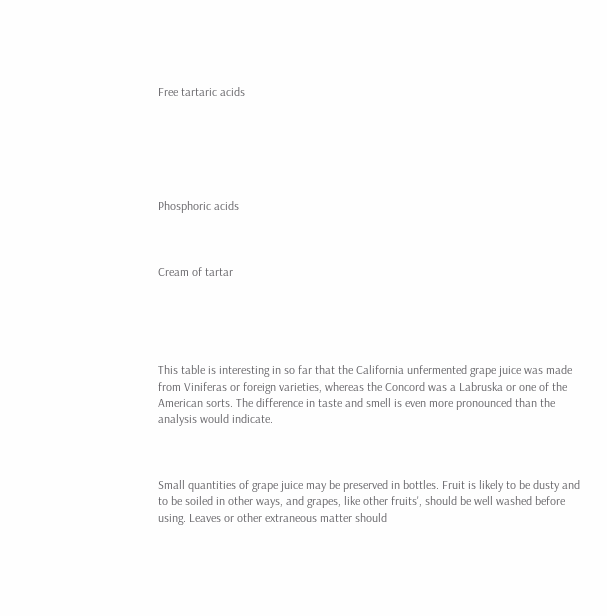Free tartaric acids






Phosphoric acids



Cream of tartar





This table is interesting in so far that the California unfermented grape juice was made from Viniferas or foreign varieties, whereas the Concord was a Labruska or one of the American sorts. The difference in taste and smell is even more pronounced than the analysis would indicate.



Small quantities of grape juice may be preserved in bottles. Fruit is likely to be dusty and to be soiled in other ways, and grapes, like other fruits', should be well washed before using. Leaves or other extraneous matter should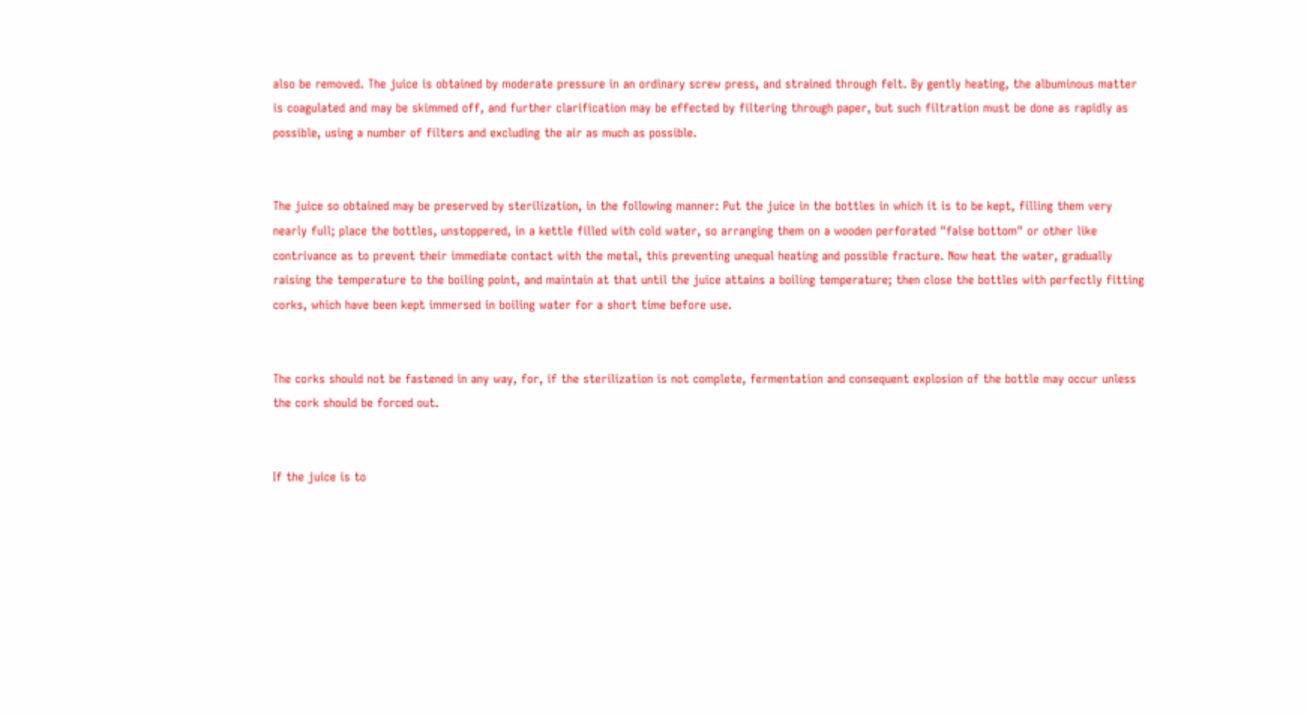also be removed. The juice is obtained by moderate pressure in an ordinary screw press, and strained through felt. By gently heating, the albuminous matter is coagulated and may be skimmed off, and further clarification may be effected by filtering through paper, but such filtration must be done as rapidly as possible, using a number of filters and excluding the air as much as possible.


The juice so obtained may be preserved by sterilization, in the following manner: Put the juice in the bottles in which it is to be kept, filling them very nearly full; place the bottles, unstoppered, in a kettle filled with cold water, so arranging them on a wooden perforated "false bottom" or other like contrivance as to prevent their immediate contact with the metal, this preventing unequal heating and possible fracture. Now heat the water, gradually raising the temperature to the boiling point, and maintain at that until the juice attains a boiling temperature; then close the bottles with perfectly fitting corks, which have been kept immersed in boiling water for a short time before use.


The corks should not be fastened in any way, for, if the sterilization is not complete, fermentation and consequent explosion of the bottle may occur unless the cork should be forced out.


If the juice is to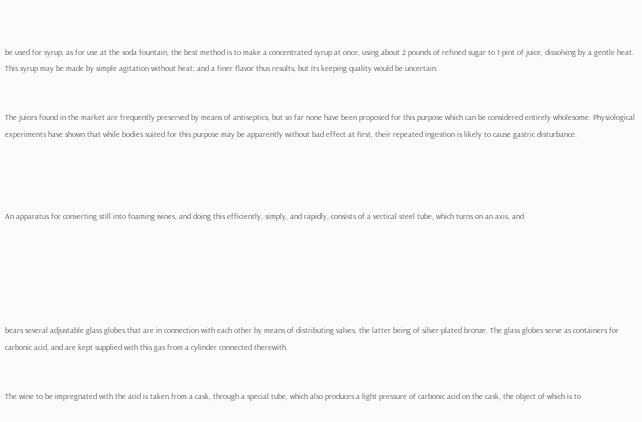be used for syrup, as for use at the soda fountain, the best method is to make a concentrated syrup at once, using about 2 pounds of refined sugar to 1 pint of juice, dissolving by a gentle heat. This syrup may be made by simple agitation without heat; and a finer flavor thus results, but its keeping quality would be uncertain.


The juices found in the market are frequently preserved by means of antiseptics, but so far none have been proposed for this purpose which can be considered entirely wholesome. Physiological experiments have shown that while bodies suited for this purpose may be apparently without bad effect at first, their repeated ingestion is likely to cause gastric disturbance.




An apparatus for converting still into foaming wines, and doing this efficiently, simply, and rapidly, consists of a vertical steel tube, which turns on an axis, and






bears several adjustable glass globes that are in connection with each other by means of distributing valves, the latter being of silver-plated bronze. The glass globes serve as containers for carbonic acid, and are kept supplied with this gas from a cylinder connected therewith.


The wine to be impregnated with the acid is taken from a cask, through a special tube, which also produces a light pressure of carbonic acid on the cask, the object of which is to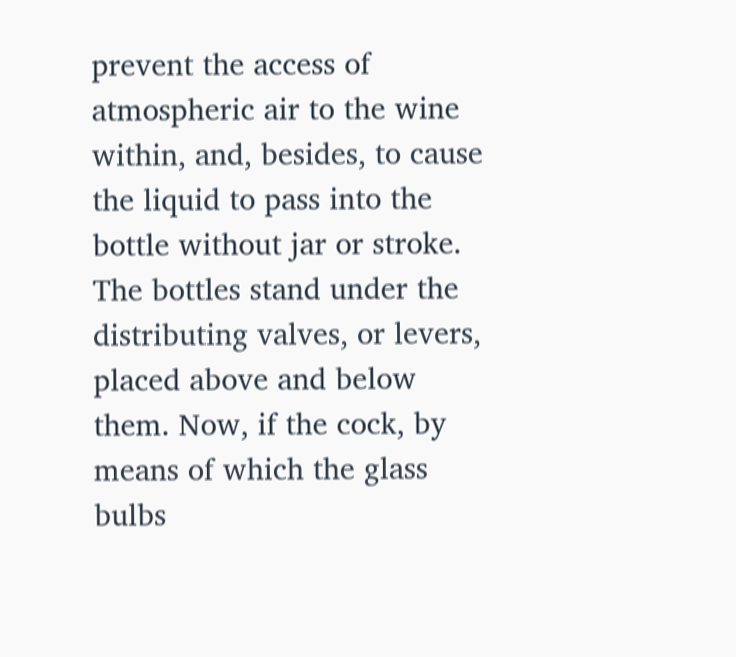prevent the access of atmospheric air to the wine within, and, besides, to cause the liquid to pass into the bottle without jar or stroke. The bottles stand under the distributing valves, or levers, placed above and below them. Now, if the cock, by means of which the glass bulbs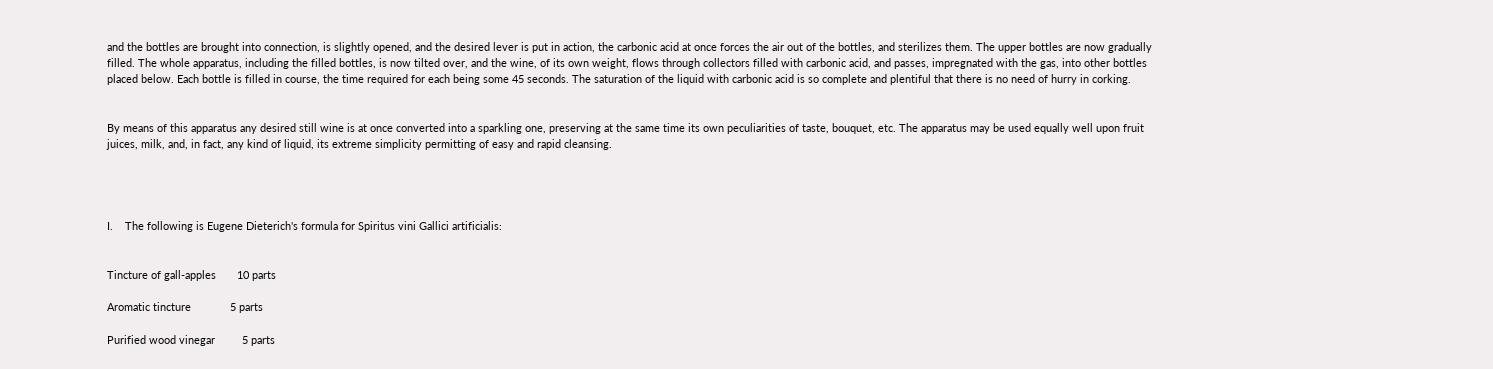and the bottles are brought into connection, is slightly opened, and the desired lever is put in action, the carbonic acid at once forces the air out of the bottles, and sterilizes them. The upper bottles are now gradually filled. The whole apparatus, including the filled bottles, is now tilted over, and the wine, of its own weight, flows through collectors filled with carbonic acid, and passes, impregnated with the gas, into other bottles placed below. Each bottle is filled in course, the time required for each being some 45 seconds. The saturation of the liquid with carbonic acid is so complete and plentiful that there is no need of hurry in corking.


By means of this apparatus any desired still wine is at once converted into a sparkling one, preserving at the same time its own peculiarities of taste, bouquet, etc. The apparatus may be used equally well upon fruit juices, milk, and, in fact, any kind of liquid, its extreme simplicity permitting of easy and rapid cleansing.




I.    The following is Eugene Dieterich's formula for Spiritus vini Gallici artificialis:


Tincture of gall-apples       10 parts

Aromatic tincture             5 parts

Purified wood vinegar         5 parts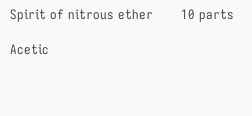Spirit of nitrous ether       10 parts

Acetic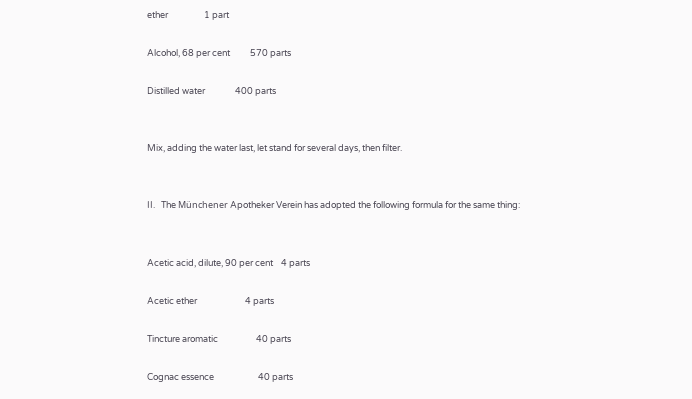ether                  1 part

Alcohol, 68 per cent          570 parts

Distilled water               400 parts


Mix, adding the water last, let stand for several days, then filter.


II.   The Münchener Apotheker Verein has adopted the following formula for the same thing:


Acetic acid, dilute, 90 per cent    4 parts

Acetic ether                        4 parts

Tincture aromatic                   40 parts

Cognac essence                      40 parts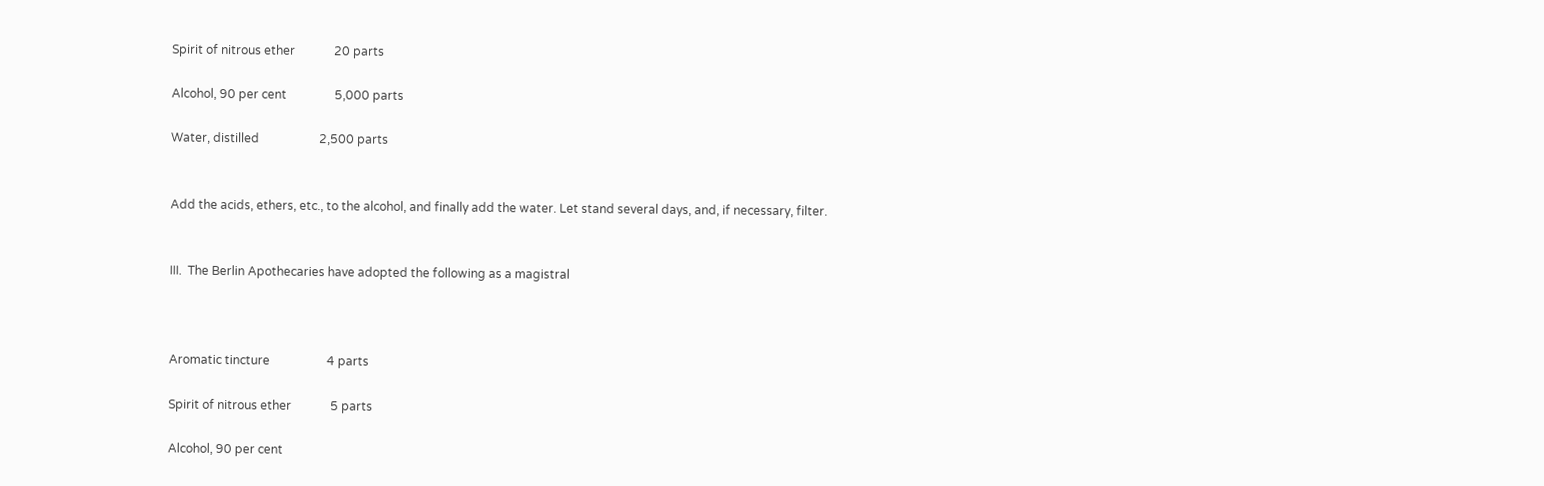Spirit of nitrous ether             20 parts

Alcohol, 90 per cent                5,000 parts

Water, distilled                    2,500 parts


Add the acids, ethers, etc., to the alcohol, and finally add the water. Let stand several days, and, if necessary, filter.


III.  The Berlin Apothecaries have adopted the following as a magistral



Aromatic tincture                   4 parts

Spirit of nitrous ether             5 parts

Alcohol, 90 per cent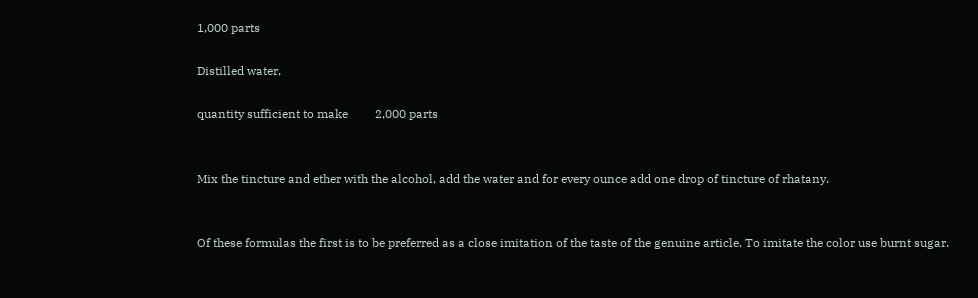1,000 parts

Distilled water,

quantity sufficient to make         2,000 parts


Mix the tincture and ether with the alcohol, add the water and for every ounce add one drop of tincture of rhatany.


Of these formulas the first is to be preferred as a close imitation of the taste of the genuine article. To imitate the color use burnt sugar.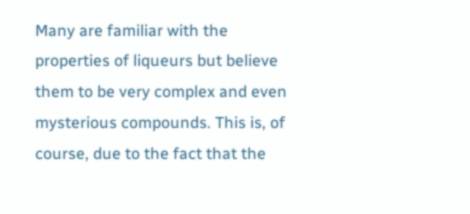Many are familiar with the properties of liqueurs but believe them to be very complex and even mysterious compounds. This is, of course, due to the fact that the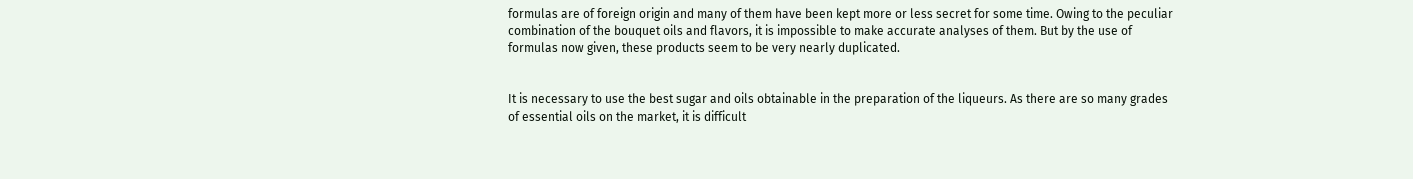formulas are of foreign origin and many of them have been kept more or less secret for some time. Owing to the peculiar combination of the bouquet oils and flavors, it is impossible to make accurate analyses of them. But by the use of formulas now given, these products seem to be very nearly duplicated.


It is necessary to use the best sugar and oils obtainable in the preparation of the liqueurs. As there are so many grades of essential oils on the market, it is difficult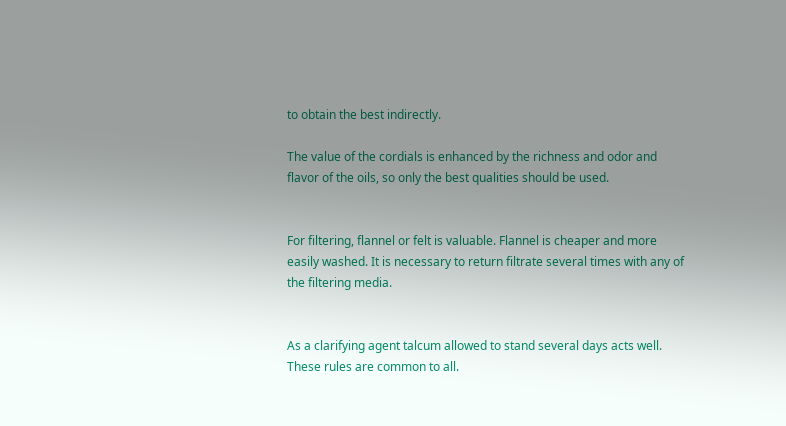to obtain the best indirectly.

The value of the cordials is enhanced by the richness and odor and flavor of the oils, so only the best qualities should be used.


For filtering, flannel or felt is valuable. Flannel is cheaper and more easily washed. It is necessary to return filtrate several times with any of the filtering media.


As a clarifying agent talcum allowed to stand several days acts well. These rules are common to all.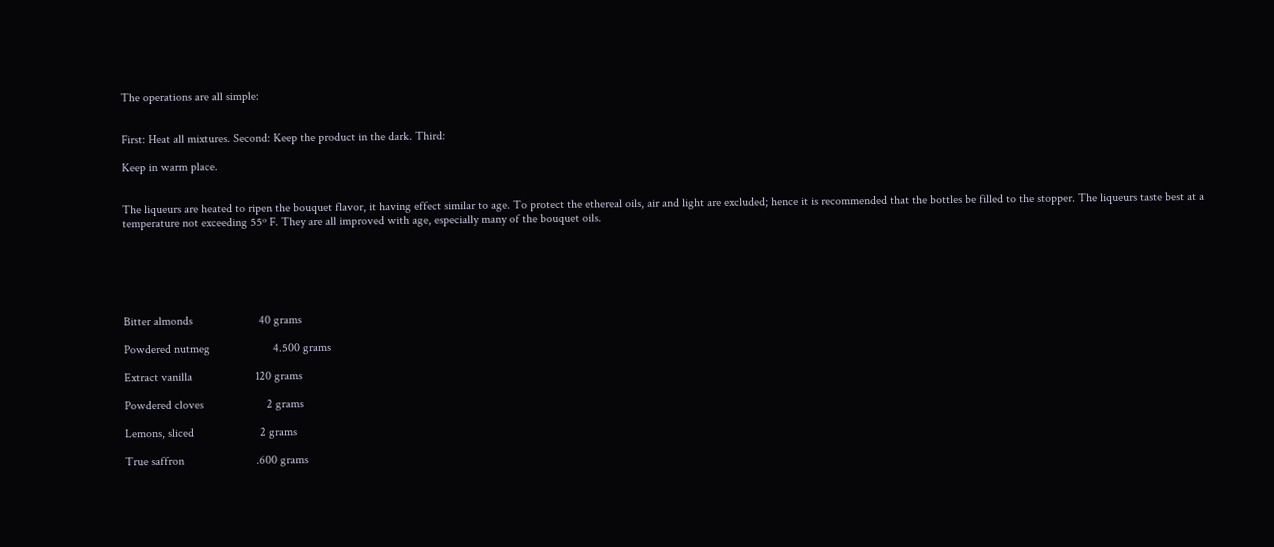The operations are all simple:


First: Heat all mixtures. Second: Keep the product in the dark. Third:

Keep in warm place.


The liqueurs are heated to ripen the bouquet flavor, it having effect similar to age. To protect the ethereal oils, air and light are excluded; hence it is recommended that the bottles be filled to the stopper. The liqueurs taste best at a temperature not exceeding 55º F. They are all improved with age, especially many of the bouquet oils.






Bitter almonds                      40 grams

Powdered nutmeg                     4.500 grams

Extract vanilla                     120 grams

Powdered cloves                     2 grams

Lemons, sliced                      2 grams

True saffron                        .600 grams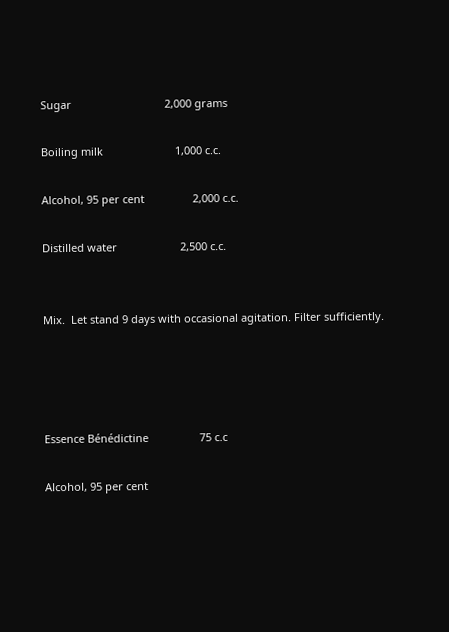Sugar                               2,000 grams

Boiling milk                        1,000 c.c.

Alcohol, 95 per cent                2,000 c.c.

Distilled water                     2,500 c.c.


Mix.  Let stand 9 days with occasional agitation. Filter sufficiently.




Essence Bénédictine                 75 c.c

Alcohol, 95 per cent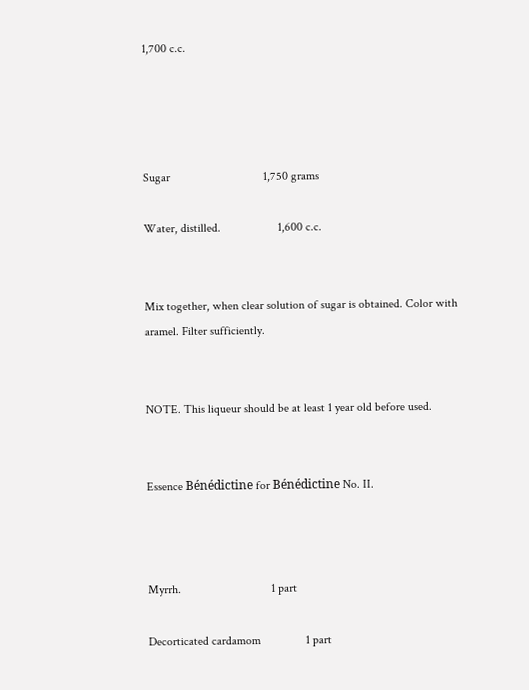1,700 c.c.




Sugar                               1,750 grams

Water, distilled.                   1,600 c.c.


Mix together, when clear solution of sugar is obtained. Color with aramel. Filter sufficiently.


NOTE. This liqueur should be at least 1 year old before used.


Essence Bénédictine for Bénédictine No. II.



Myrrh.                              1 part

Decorticated cardamom               1 part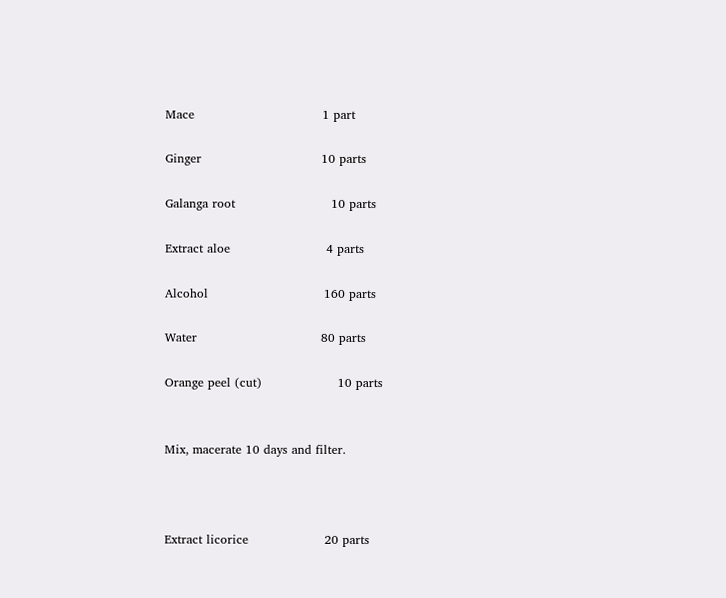Mace                                1 part

Ginger                              10 parts

Galanga root                        10 parts

Extract aloe                        4 parts

Alcohol                             160 parts

Water                               80 parts

Orange peel (cut)                   10 parts


Mix, macerate 10 days and filter.



Extract licorice                   20 parts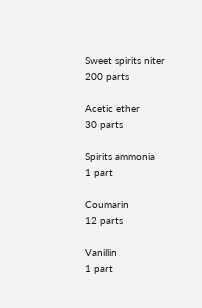Sweet spirits niter                 200 parts

Acetic ether                        30 parts

Spirits ammonia                     1 part

Coumarin                            12 parts

Vanillin                            1 part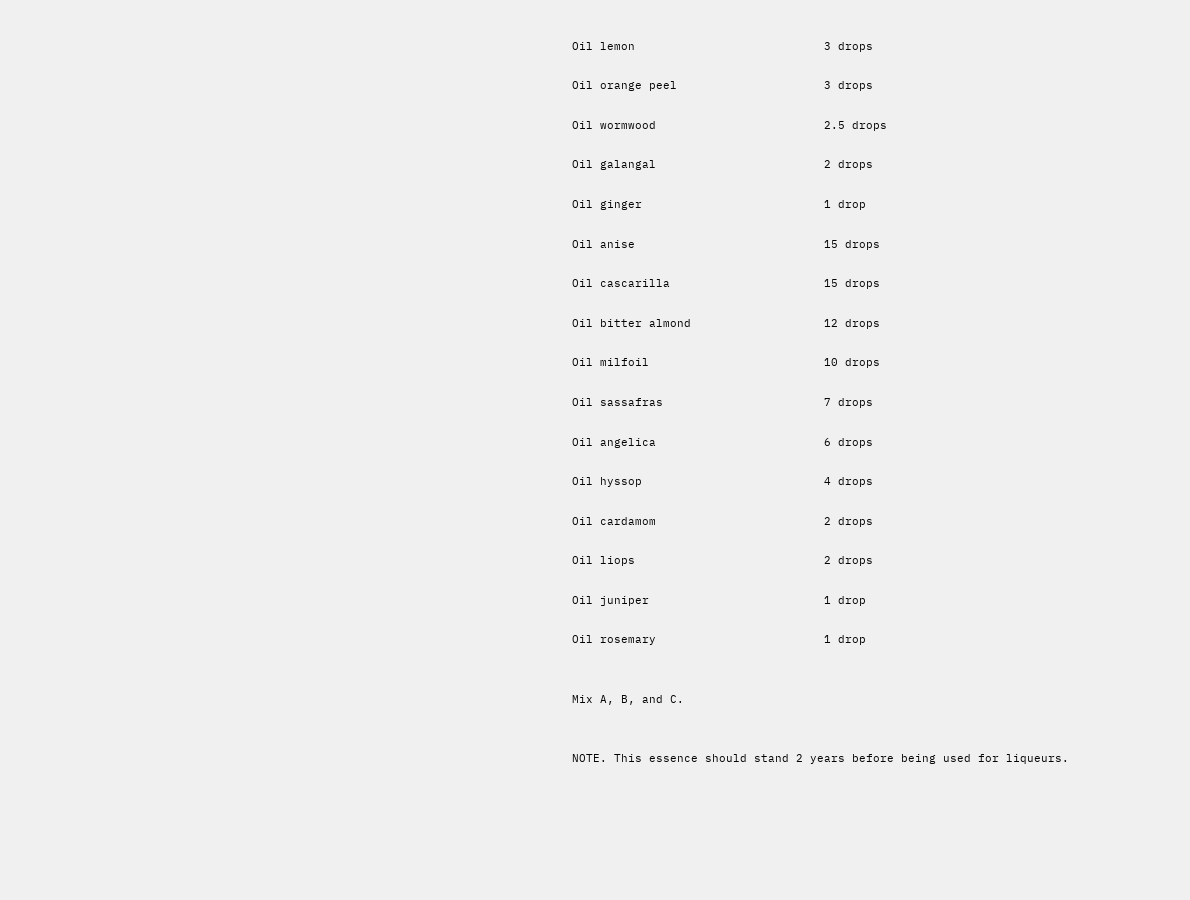Oil lemon                           3 drops

Oil orange peel                     3 drops

Oil wormwood                        2.5 drops

Oil galangal                        2 drops

Oil ginger                          1 drop

Oil anise                           15 drops

Oil cascarilla                      15 drops

Oil bitter almond                   12 drops

Oil milfoil                         10 drops

Oil sassafras                       7 drops

Oil angelica                        6 drops

Oil hyssop                          4 drops

Oil cardamom                        2 drops

Oil liops                           2 drops

Oil juniper                         1 drop

Oil rosemary                        1 drop


Mix A, B, and C.


NOTE. This essence should stand 2 years before being used for liqueurs.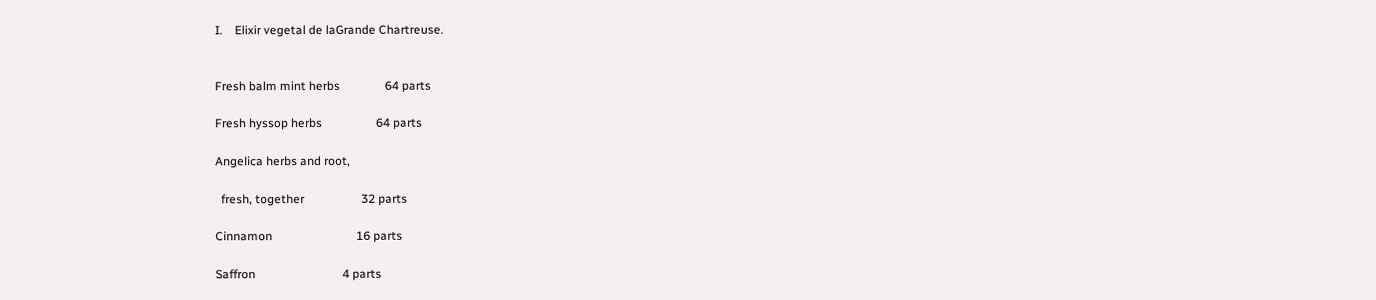I.    Elixir vegetal de laGrande Chartreuse.


Fresh balm mint herbs               64 parts

Fresh hyssop herbs                  64 parts

Angelica herbs and root,

  fresh, together                   32 parts

Cinnamon                            16 parts

Saffron                             4 parts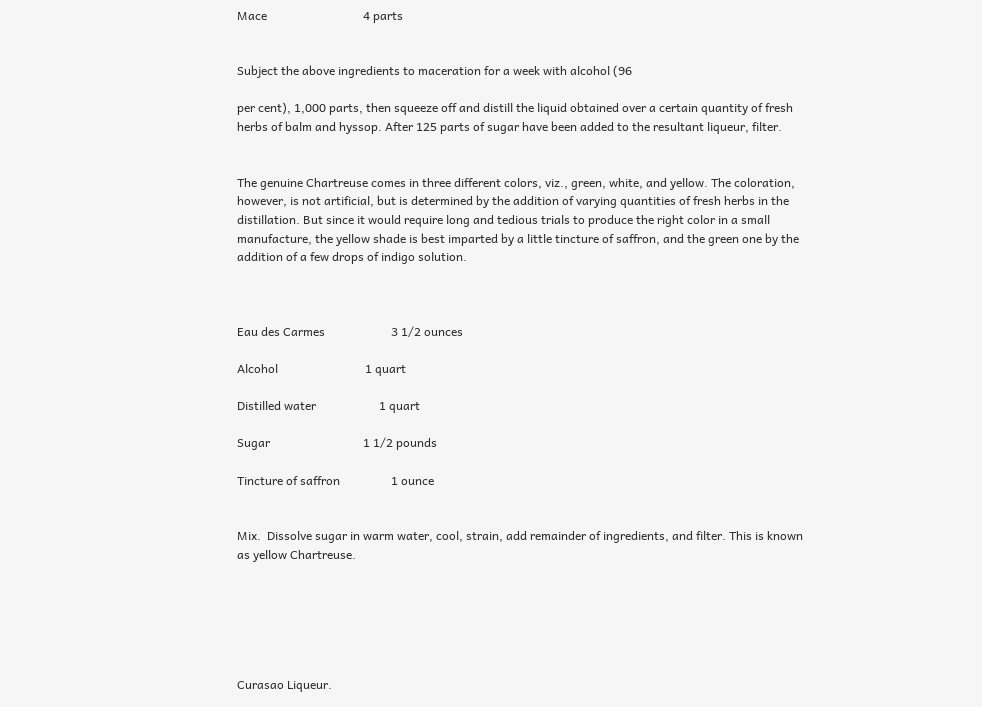Mace                                4 parts


Subject the above ingredients to maceration for a week with alcohol (96

per cent), 1,000 parts, then squeeze off and distill the liquid obtained over a certain quantity of fresh herbs of balm and hyssop. After 125 parts of sugar have been added to the resultant liqueur, filter.


The genuine Chartreuse comes in three different colors, viz., green, white, and yellow. The coloration, however, is not artificial, but is determined by the addition of varying quantities of fresh herbs in the distillation. But since it would require long and tedious trials to produce the right color in a small manufacture, the yellow shade is best imparted by a little tincture of saffron, and the green one by the addition of a few drops of indigo solution.



Eau des Carmes                      3 1/2 ounces

Alcohol                             1 quart

Distilled water                     1 quart

Sugar                               1 1/2 pounds

Tincture of saffron                 1 ounce


Mix.  Dissolve sugar in warm water, cool, strain, add remainder of ingredients, and filter. This is known as yellow Chartreuse.






Curasao Liqueur.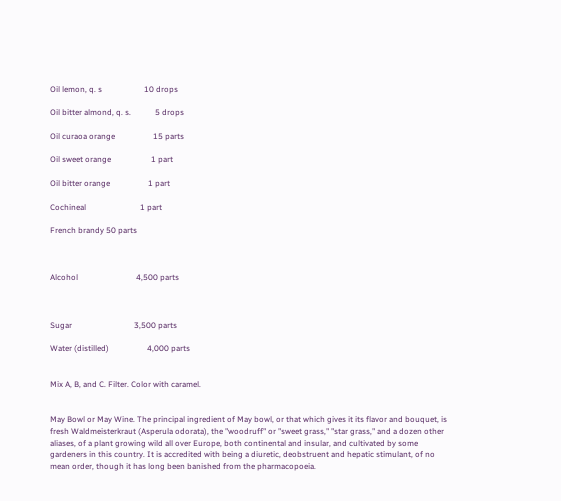Oil lemon, q. s                     10 drops

Oil bitter almond, q. s.            5 drops

Oil curaoa orange                   15 parts

Oil sweet orange                    1 part

Oil bitter orange                   1 part

Cochineal                           1 part

French brandy 50 parts



Alcohol                             4,500 parts



Sugar                               3,500 parts

Water (distilled)                   4,000 parts


Mix A, B, and C. Filter. Color with caramel.


May Bowl or May Wine. The principal ingredient of May bowl, or that which gives it its flavor and bouquet, is fresh Waldmeisterkraut (Asperula odorata), the "woodruff" or "sweet grass," "star grass," and a dozen other aliases, of a plant growing wild all over Europe, both continental and insular, and cultivated by some gardeners in this country. It is accredited with being a diuretic, deobstruent and hepatic stimulant, of no mean order, though it has long been banished from the pharmacopoeia.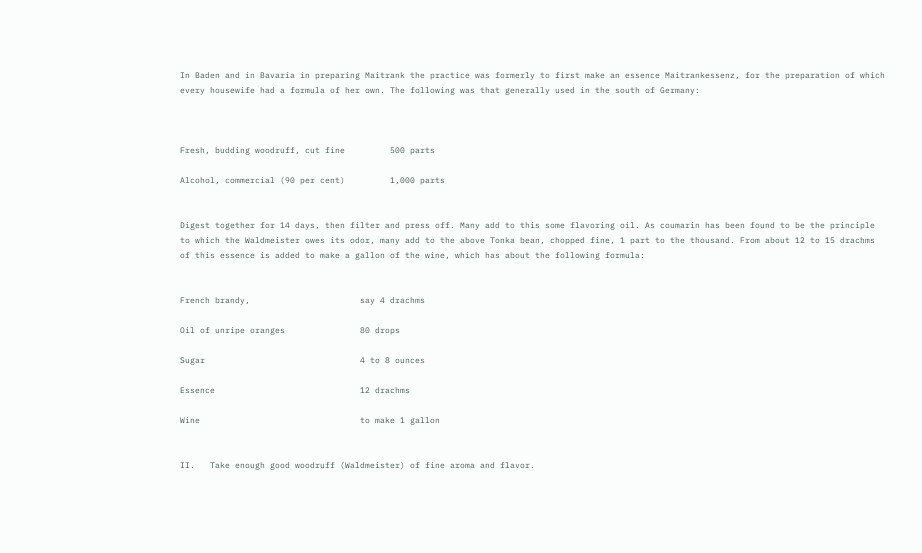In Baden and in Bavaria in preparing Maitrank the practice was formerly to first make an essence Maitrankessenz, for the preparation of which every housewife had a formula of her own. The following was that generally used in the south of Germany:



Fresh, budding woodruff, cut fine         500 parts

Alcohol, commercial (90 per cent)         1,000 parts


Digest together for 14 days, then filter and press off. Many add to this some flavoring oil. As coumarin has been found to be the principle to which the Waldmeister owes its odor, many add to the above Tonka bean, chopped fine, 1 part to the thousand. From about 12 to 15 drachms of this essence is added to make a gallon of the wine, which has about the following formula:


French brandy,                      say 4 drachms

Oil of unripe oranges               80 drops

Sugar                               4 to 8 ounces

Essence                             12 drachms

Wine                                to make 1 gallon


II.   Take enough good woodruff (Waldmeister) of fine aroma and flavor.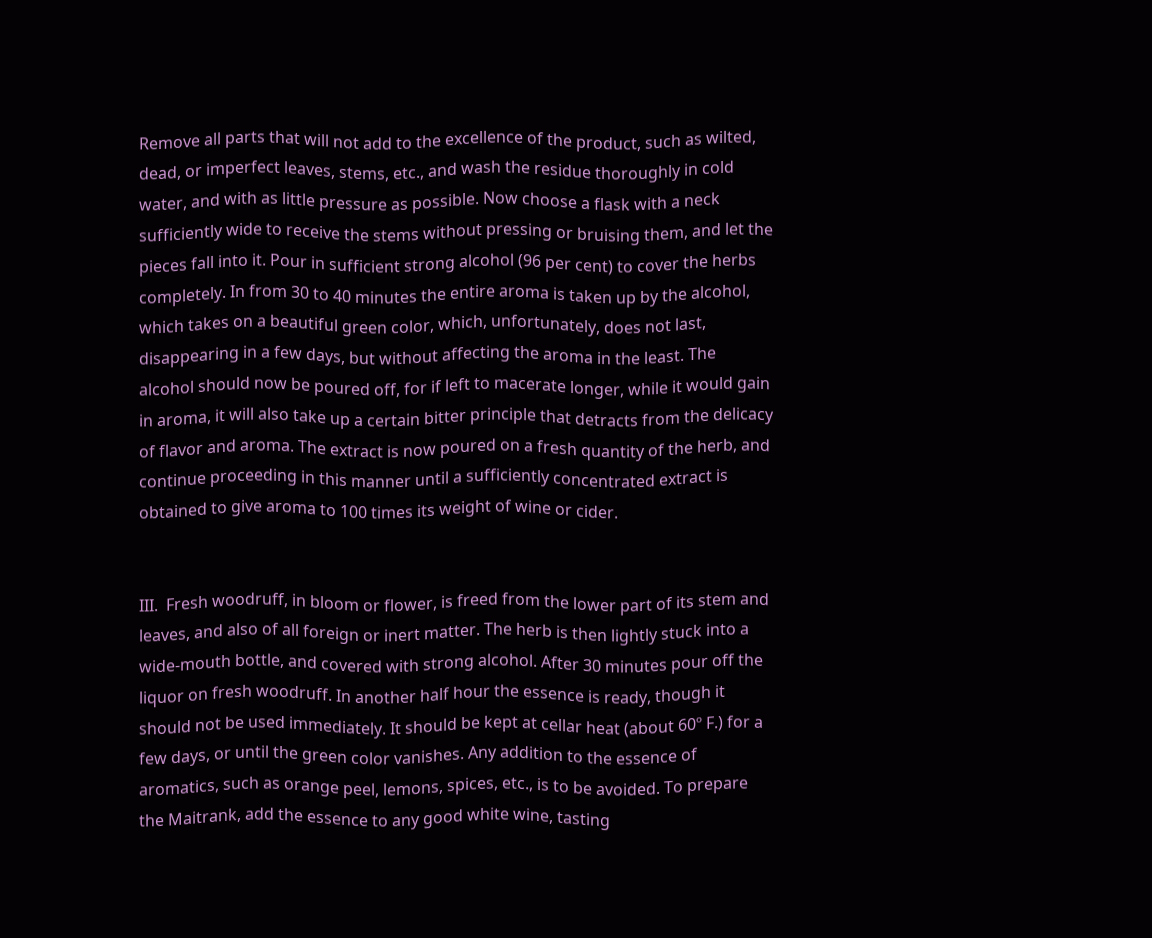Remove all parts that will not add to the excellence of the product, such as wilted, dead, or imperfect leaves, stems, etc., and wash the residue thoroughly in cold water, and with as little pressure as possible. Now choose a flask with a neck sufficiently wide to receive the stems without pressing or bruising them, and let the pieces fall into it. Pour in sufficient strong alcohol (96 per cent) to cover the herbs completely. In from 30 to 40 minutes the entire aroma is taken up by the alcohol, which takes on a beautiful green color, which, unfortunately, does not last, disappearing in a few days, but without affecting the aroma in the least. The alcohol should now be poured off, for if left to macerate longer, while it would gain in aroma, it will also take up a certain bitter principle that detracts from the delicacy of flavor and aroma. The extract is now poured on a fresh quantity of the herb, and continue proceeding in this manner until a sufficiently concentrated extract is obtained to give aroma to 100 times its weight of wine or cider.


III.  Fresh woodruff, in bloom or flower, is freed from the lower part of its stem and leaves, and also of all foreign or inert matter. The herb is then lightly stuck into a wide-mouth bottle, and covered with strong alcohol. After 30 minutes pour off the liquor on fresh woodruff. In another half hour the essence is ready, though it should not be used immediately. It should be kept at cellar heat (about 60º F.) for a few days, or until the green color vanishes. Any addition to the essence of aromatics, such as orange peel, lemons, spices, etc., is to be avoided. To prepare the Maitrank, add the essence to any good white wine, tasting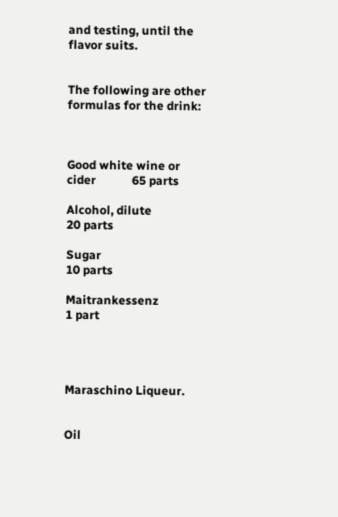and testing, until the flavor suits.


The following are other formulas for the drink:



Good white wine or cider            65 parts

Alcohol, dilute                     20 parts

Sugar                               10 parts

Maitrankessenz                      1 part




Maraschino Liqueur.


Oil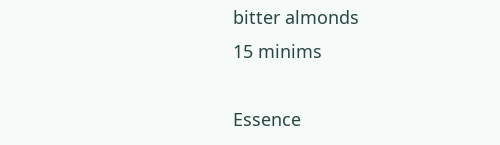bitter almonds                  15 minims

Essence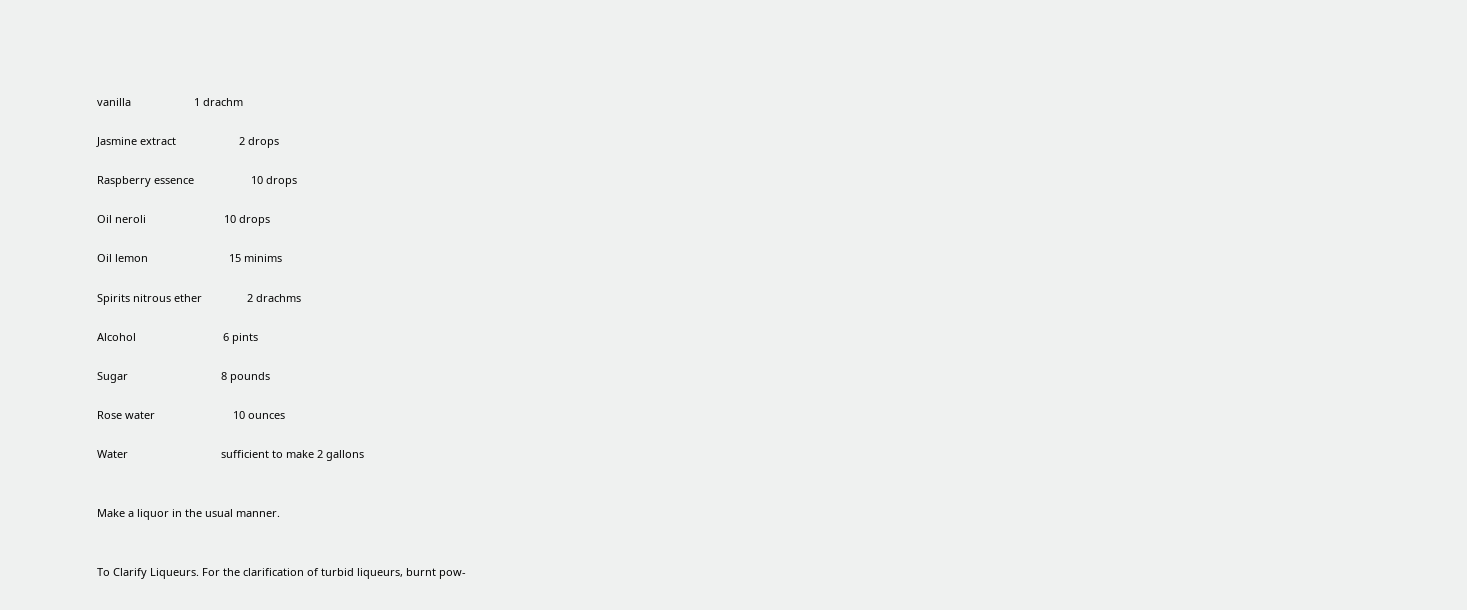vanilla                     1 drachm

Jasmine extract                     2 drops

Raspberry essence                   10 drops

Oil neroli                          10 drops

Oil lemon                           15 minims

Spirits nitrous ether               2 drachms

Alcohol                             6 pints

Sugar                               8 pounds

Rose water                          10 ounces

Water                               sufficient to make 2 gallons


Make a liquor in the usual manner.


To Clarify Liqueurs. For the clarification of turbid liqueurs, burnt pow-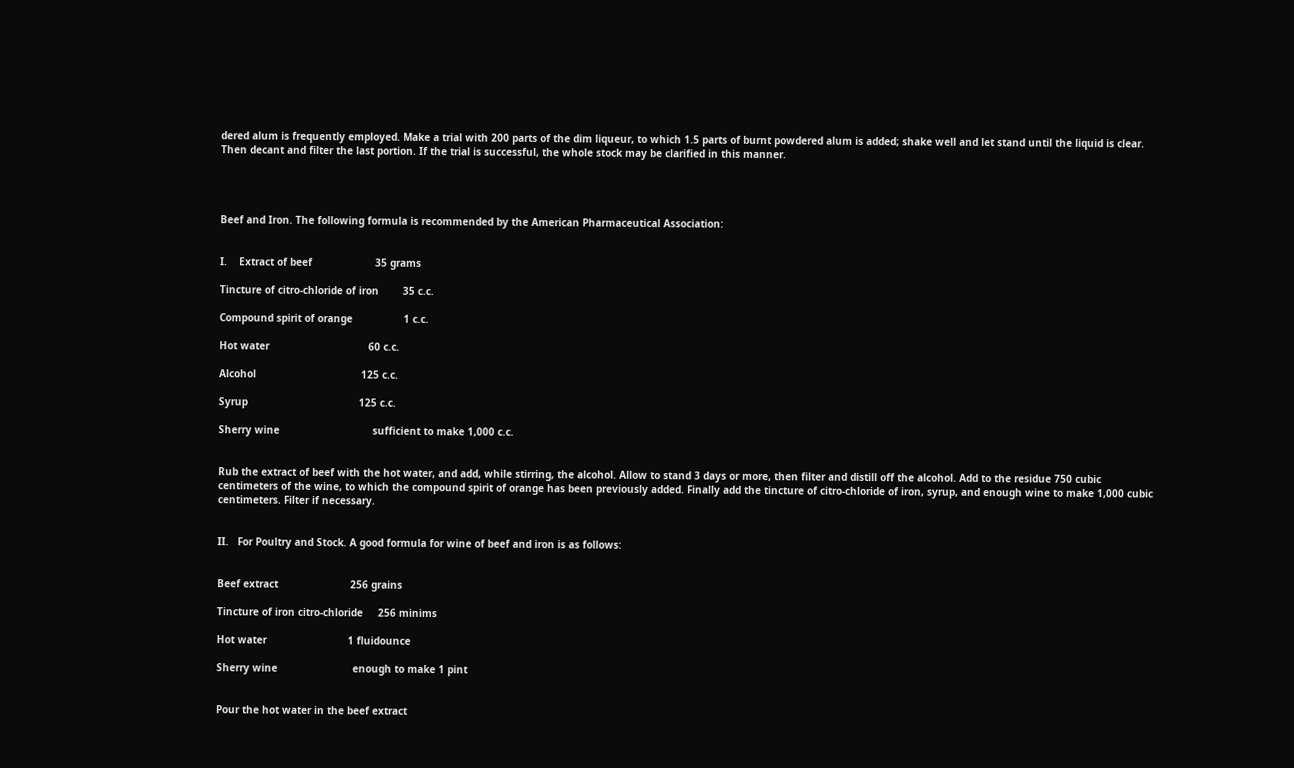dered alum is frequently employed. Make a trial with 200 parts of the dim liqueur, to which 1.5 parts of burnt powdered alum is added; shake well and let stand until the liquid is clear. Then decant and filter the last portion. If the trial is successful, the whole stock may be clarified in this manner.




Beef and Iron. The following formula is recommended by the American Pharmaceutical Association:


I.    Extract of beef                     35 grams

Tincture of citro-chloride of iron        35 c.c.

Compound spirit of orange                 1 c.c.

Hot water                                 60 c.c.

Alcohol                                   125 c.c.

Syrup                                     125 c.c.

Sherry wine                               sufficient to make 1,000 c.c.


Rub the extract of beef with the hot water, and add, while stirring, the alcohol. Allow to stand 3 days or more, then filter and distill off the alcohol. Add to the residue 750 cubic centimeters of the wine, to which the compound spirit of orange has been previously added. Finally add the tincture of citro-chloride of iron, syrup, and enough wine to make 1,000 cubic centimeters. Filter if necessary.


II.   For Poultry and Stock. A good formula for wine of beef and iron is as follows:


Beef extract                        256 grains

Tincture of iron citro-chloride     256 minims

Hot water                           1 fluidounce

Sherry wine                         enough to make 1 pint


Pour the hot water in the beef extract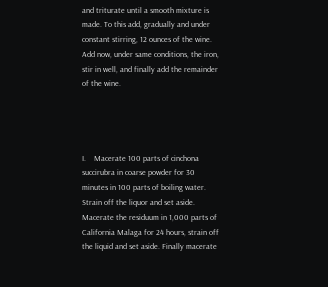and triturate until a smooth mixture is made. To this add, gradually and under constant stirring, 12 ounces of the wine. Add now, under same conditions, the iron, stir in well, and finally add the remainder of the wine.




I.    Macerate 100 parts of cinchona succirubra in coarse powder for 30 minutes in 100 parts of boiling water. Strain off the liquor and set aside. Macerate the residuum in 1,000 parts of California Malaga for 24 hours, strain off the liquid and set aside. Finally macerate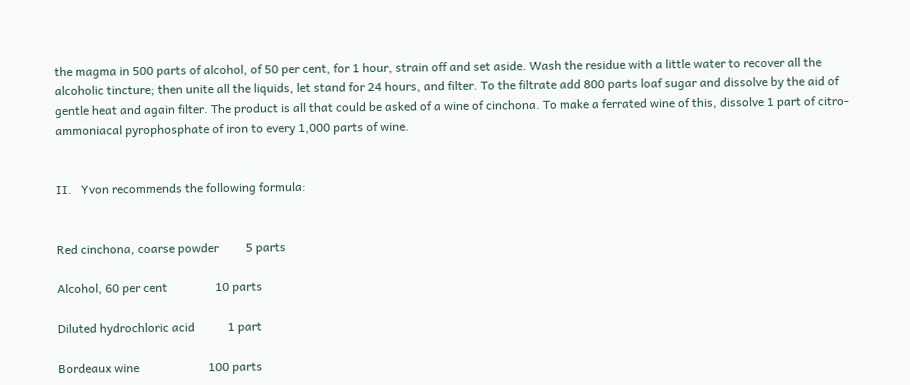the magma in 500 parts of alcohol, of 50 per cent, for 1 hour, strain off and set aside. Wash the residue with a little water to recover all the alcoholic tincture; then unite all the liquids, let stand for 24 hours, and filter. To the filtrate add 800 parts loaf sugar and dissolve by the aid of gentle heat and again filter. The product is all that could be asked of a wine of cinchona. To make a ferrated wine of this, dissolve 1 part of citro-ammoniacal pyrophosphate of iron to every 1,000 parts of wine.


II.   Yvon recommends the following formula:


Red cinchona, coarse powder         5 parts

Alcohol, 60 per cent                10 parts

Diluted hydrochloric acid           1 part

Bordeaux wine                       100 parts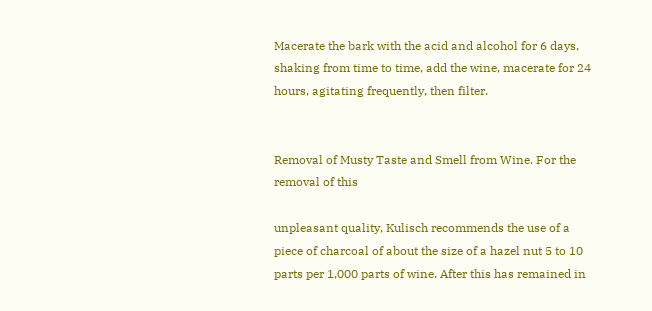Macerate the bark with the acid and alcohol for 6 days, shaking from time to time, add the wine, macerate for 24 hours, agitating frequently, then filter.


Removal of Musty Taste and Smell from Wine. For the removal of this

unpleasant quality, Kulisch recommends the use of a piece of charcoal of about the size of a hazel nut 5 to 10 parts per 1,000 parts of wine. After this has remained in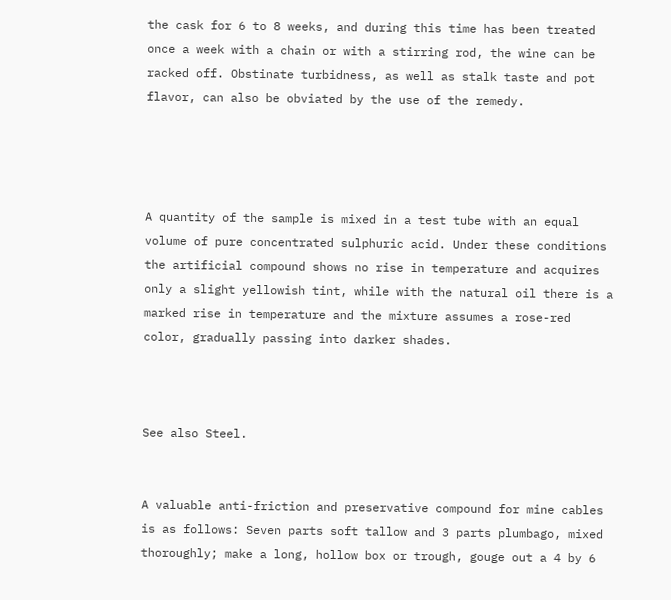the cask for 6 to 8 weeks, and during this time has been treated once a week with a chain or with a stirring rod, the wine can be racked off. Obstinate turbidness, as well as stalk taste and pot flavor, can also be obviated by the use of the remedy.




A quantity of the sample is mixed in a test tube with an equal volume of pure concentrated sulphuric acid. Under these conditions the artificial compound shows no rise in temperature and acquires only a slight yellowish tint, while with the natural oil there is a marked rise in temperature and the mixture assumes a rose-red color, gradually passing into darker shades.



See also Steel.


A valuable anti-friction and preservative compound for mine cables is as follows: Seven parts soft tallow and 3 parts plumbago, mixed thoroughly; make a long, hollow box or trough, gouge out a 4 by 6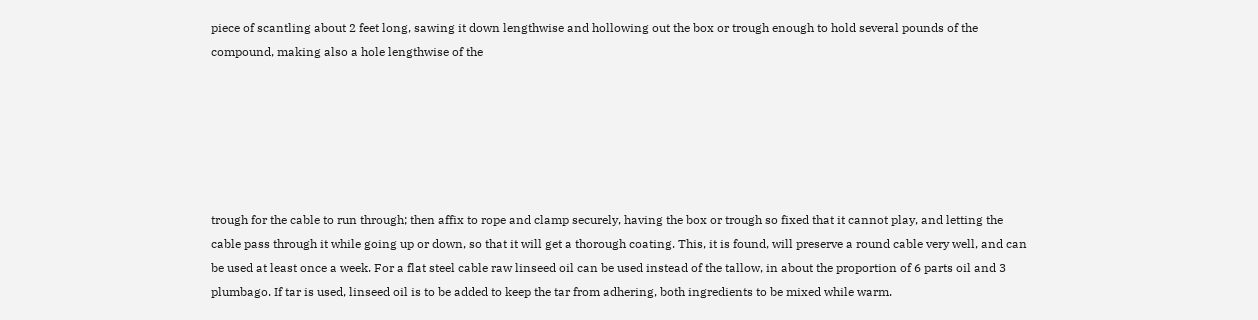piece of scantling about 2 feet long, sawing it down lengthwise and hollowing out the box or trough enough to hold several pounds of the compound, making also a hole lengthwise of the






trough for the cable to run through; then affix to rope and clamp securely, having the box or trough so fixed that it cannot play, and letting the cable pass through it while going up or down, so that it will get a thorough coating. This, it is found, will preserve a round cable very well, and can be used at least once a week. For a flat steel cable raw linseed oil can be used instead of the tallow, in about the proportion of 6 parts oil and 3 plumbago. If tar is used, linseed oil is to be added to keep the tar from adhering, both ingredients to be mixed while warm.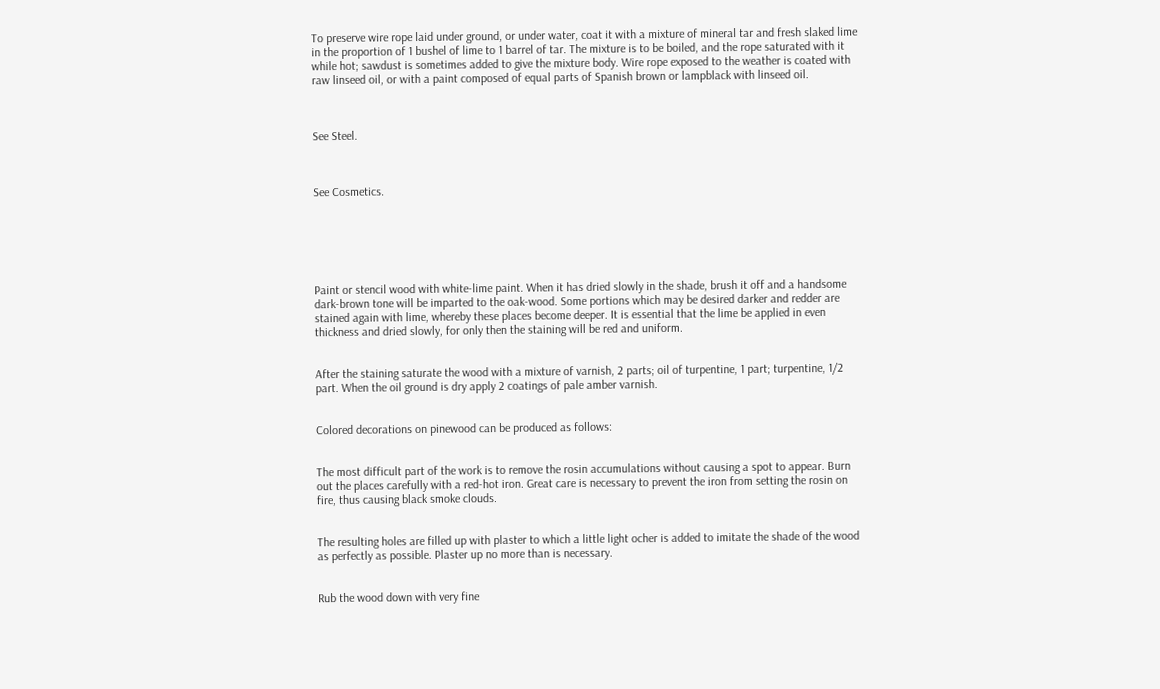To preserve wire rope laid under ground, or under water, coat it with a mixture of mineral tar and fresh slaked lime in the proportion of 1 bushel of lime to 1 barrel of tar. The mixture is to be boiled, and the rope saturated with it while hot; sawdust is sometimes added to give the mixture body. Wire rope exposed to the weather is coated with raw linseed oil, or with a paint composed of equal parts of Spanish brown or lampblack with linseed oil.



See Steel.



See Cosmetics.






Paint or stencil wood with white-lime paint. When it has dried slowly in the shade, brush it off and a handsome dark-brown tone will be imparted to the oak-wood. Some portions which may be desired darker and redder are stained again with lime, whereby these places become deeper. It is essential that the lime be applied in even thickness and dried slowly, for only then the staining will be red and uniform.


After the staining saturate the wood with a mixture of varnish, 2 parts; oil of turpentine, 1 part; turpentine, 1/2 part. When the oil ground is dry apply 2 coatings of pale amber varnish.


Colored decorations on pinewood can be produced as follows:


The most difficult part of the work is to remove the rosin accumulations without causing a spot to appear. Burn out the places carefully with a red-hot iron. Great care is necessary to prevent the iron from setting the rosin on fire, thus causing black smoke clouds.


The resulting holes are filled up with plaster to which a little light ocher is added to imitate the shade of the wood as perfectly as possible. Plaster up no more than is necessary.


Rub the wood down with very fine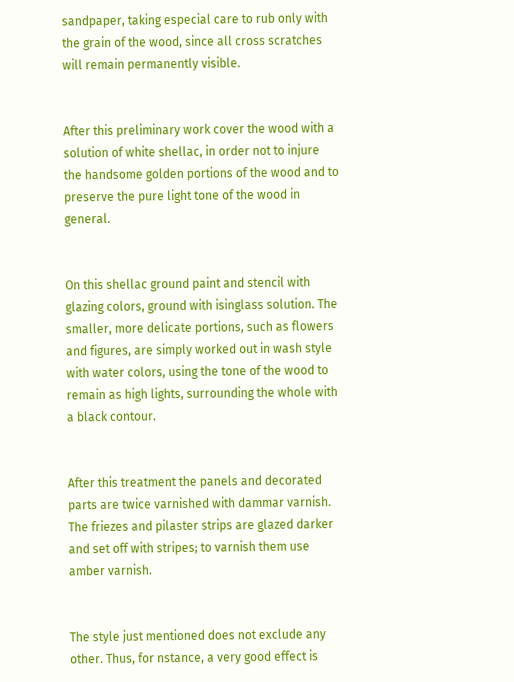sandpaper, taking especial care to rub only with the grain of the wood, since all cross scratches will remain permanently visible.


After this preliminary work cover the wood with a solution of white shellac, in order not to injure the handsome golden portions of the wood and to preserve the pure light tone of the wood in general.


On this shellac ground paint and stencil with glazing colors, ground with isinglass solution. The smaller, more delicate portions, such as flowers and figures, are simply worked out in wash style with water colors, using the tone of the wood to remain as high lights, surrounding the whole with a black contour.


After this treatment the panels and decorated parts are twice varnished with dammar varnish. The friezes and pilaster strips are glazed darker and set off with stripes; to varnish them use amber varnish.


The style just mentioned does not exclude any other. Thus, for nstance, a very good effect is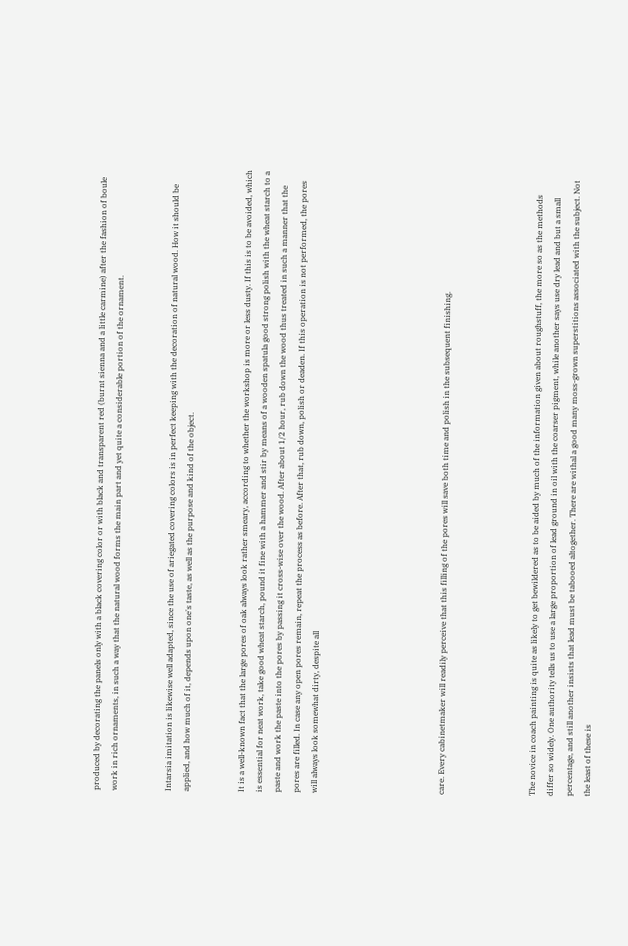produced by decorating the panels only with a black covering color or with black and transparent red (burnt sienna and a little carmine) after the fashion of boule work in rich ornaments, in such a way that the natural wood forms the main part and yet quite a considerable portion of the ornament.


Intarsia imitation is likewise well adapted, since the use of ariegated covering colors is in perfect keeping with the decoration of natural wood. How it should be applied, and how much of it, depends upon one's taste, as well as the purpose and kind of the object.


It is a well-known fact that the large pores of oak always look rather smeary, according to whether the workshop is more or less dusty. If this is to be avoided, which is essential for neat work, take good wheat starch, pound it fine with a hammer and stir by means of a wooden spatula good strong polish with the wheat starch to a paste and work the paste into the pores by passing it cross-wise over the wood. After about 1/2 hour, rub down the wood thus treated in such a manner that the pores are filled. In case any open pores remain, repeat the process as before. After that, rub down, polish or deaden. If this operation is not performed, the pores will always look somewhat dirty, despite all






care. Every cabinetmaker will readily perceive that this filling of the pores will save both time and polish in the subsequent finishing.




The novice in coach painting is quite as likely to get bewildered as to be aided by much of the information given about roughstuff, the more so as the methods differ so widely. One authority tells us to use a large proportion of lead ground in oil with the coarser pigment, while another says use dry lead and but a small percentage, and still another insists that lead must be tabooed altogether. There are withal a good many moss-grown superstitions associated with the subject. Not the least of these is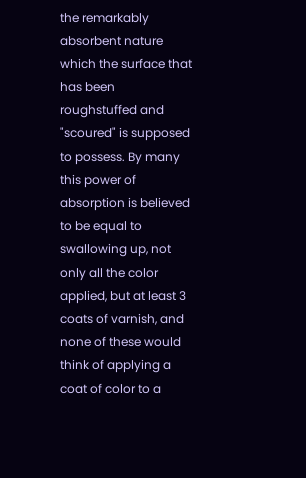the remarkably absorbent nature which the surface that has been roughstuffed and "scoured" is supposed to possess. By many this power of absorption is believed to be equal to swallowing up, not only all the color applied, but at least 3 coats of varnish, and none of these would think of applying a coat of color to a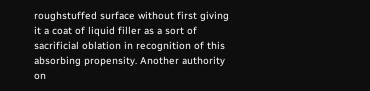roughstuffed surface without first giving it a coat of liquid filler as a sort of sacrificial oblation in recognition of this absorbing propensity. Another authority on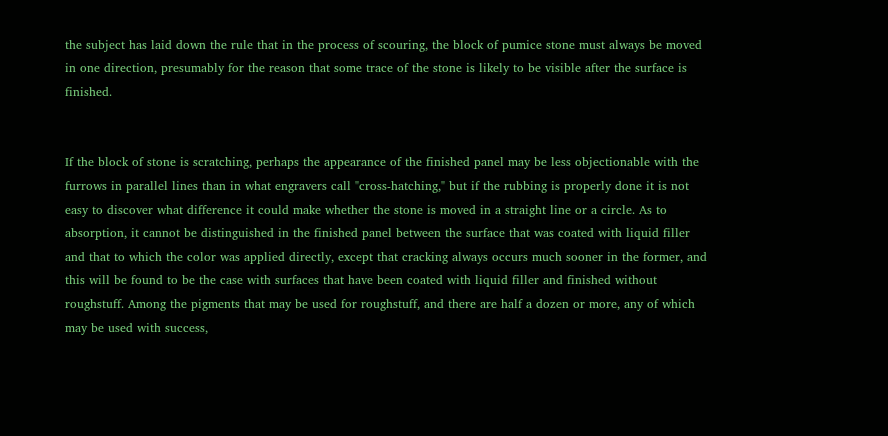the subject has laid down the rule that in the process of scouring, the block of pumice stone must always be moved in one direction, presumably for the reason that some trace of the stone is likely to be visible after the surface is finished.


If the block of stone is scratching, perhaps the appearance of the finished panel may be less objectionable with the furrows in parallel lines than in what engravers call "cross-hatching," but if the rubbing is properly done it is not easy to discover what difference it could make whether the stone is moved in a straight line or a circle. As to absorption, it cannot be distinguished in the finished panel between the surface that was coated with liquid filler and that to which the color was applied directly, except that cracking always occurs much sooner in the former, and this will be found to be the case with surfaces that have been coated with liquid filler and finished without roughstuff. Among the pigments that may be used for roughstuff, and there are half a dozen or more, any of which may be used with success,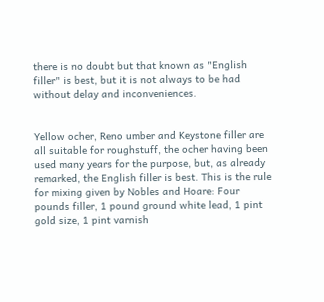there is no doubt but that known as "English filler" is best, but it is not always to be had without delay and inconveniences.


Yellow ocher, Reno umber and Keystone filler are all suitable for roughstuff, the ocher having been used many years for the purpose, but, as already remarked, the English filler is best. This is the rule for mixing given by Nobles and Hoare: Four pounds filler, 1 pound ground white lead, 1 pint gold size, 1 pint varnish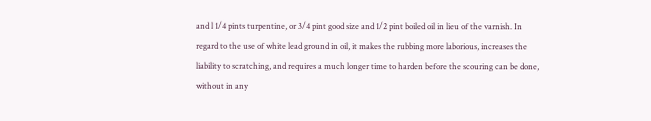and l 1/4 pints turpentine, or 3/4 pint good size and 1/2 pint boiled oil in lieu of the varnish. In regard to the use of white lead ground in oil, it makes the rubbing more laborious, increases the liability to scratching, and requires a much longer time to harden before the scouring can be done, without in any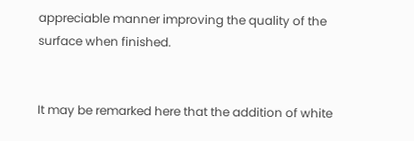appreciable manner improving the quality of the surface when finished.


It may be remarked here that the addition of white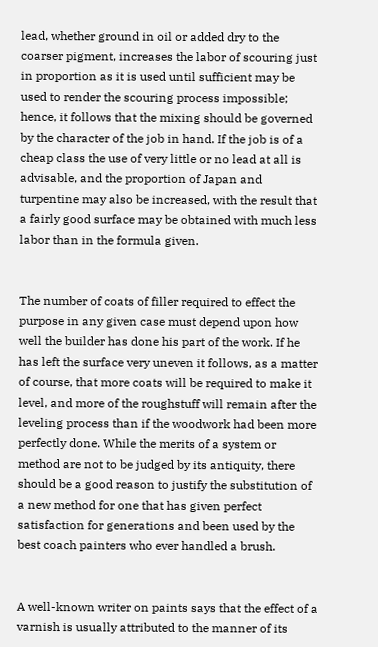lead, whether ground in oil or added dry to the coarser pigment, increases the labor of scouring just in proportion as it is used until sufficient may be used to render the scouring process impossible; hence, it follows that the mixing should be governed by the character of the job in hand. If the job is of a cheap class the use of very little or no lead at all is advisable, and the proportion of Japan and turpentine may also be increased, with the result that a fairly good surface may be obtained with much less labor than in the formula given.


The number of coats of filler required to effect the purpose in any given case must depend upon how well the builder has done his part of the work. If he has left the surface very uneven it follows, as a matter of course, that more coats will be required to make it level, and more of the roughstuff will remain after the leveling process than if the woodwork had been more perfectly done. While the merits of a system or method are not to be judged by its antiquity, there should be a good reason to justify the substitution of a new method for one that has given perfect satisfaction for generations and been used by the best coach painters who ever handled a brush.


A well-known writer on paints says that the effect of a varnish is usually attributed to the manner of its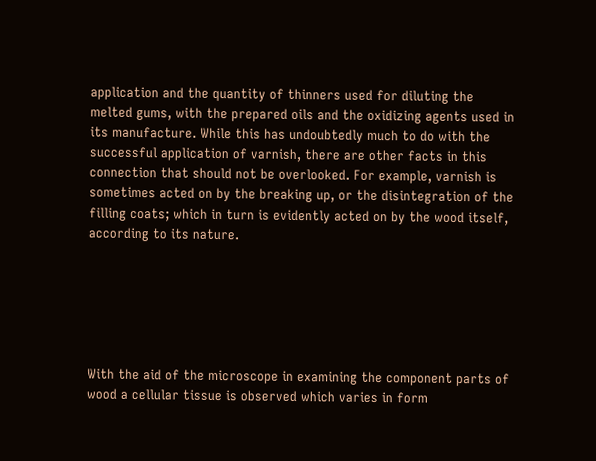application and the quantity of thinners used for diluting the melted gums, with the prepared oils and the oxidizing agents used in its manufacture. While this has undoubtedly much to do with the successful application of varnish, there are other facts in this connection that should not be overlooked. For example, varnish is sometimes acted on by the breaking up, or the disintegration of the filling coats; which in turn is evidently acted on by the wood itself, according to its nature.






With the aid of the microscope in examining the component parts of wood a cellular tissue is observed which varies in form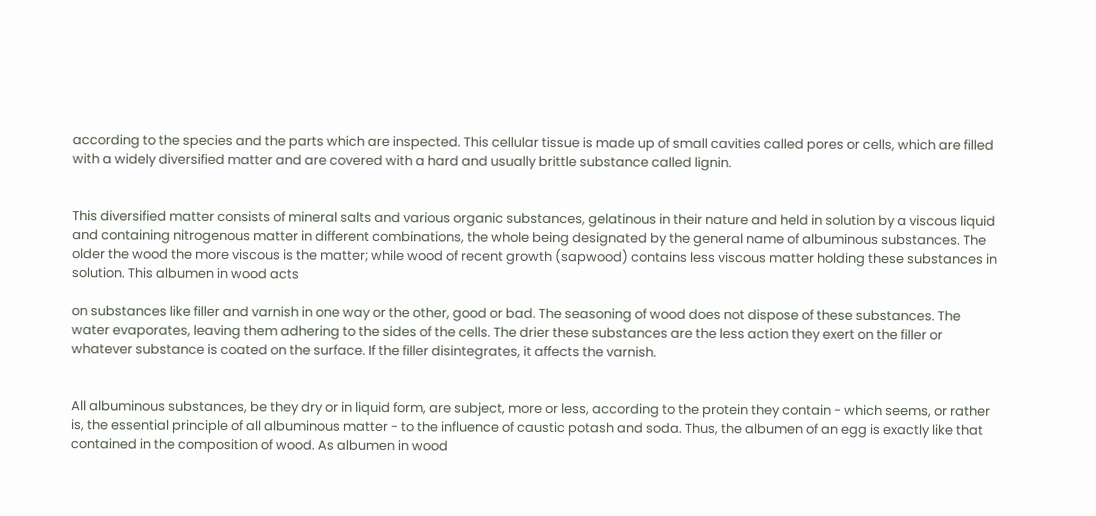according to the species and the parts which are inspected. This cellular tissue is made up of small cavities called pores or cells, which are filled with a widely diversified matter and are covered with a hard and usually brittle substance called lignin.


This diversified matter consists of mineral salts and various organic substances, gelatinous in their nature and held in solution by a viscous liquid and containing nitrogenous matter in different combinations, the whole being designated by the general name of albuminous substances. The older the wood the more viscous is the matter; while wood of recent growth (sapwood) contains less viscous matter holding these substances in solution. This albumen in wood acts

on substances like filler and varnish in one way or the other, good or bad. The seasoning of wood does not dispose of these substances. The water evaporates, leaving them adhering to the sides of the cells. The drier these substances are the less action they exert on the filler or whatever substance is coated on the surface. If the filler disintegrates, it affects the varnish.


All albuminous substances, be they dry or in liquid form, are subject, more or less, according to the protein they contain - which seems, or rather is, the essential principle of all albuminous matter - to the influence of caustic potash and soda. Thus, the albumen of an egg is exactly like that contained in the composition of wood. As albumen in wood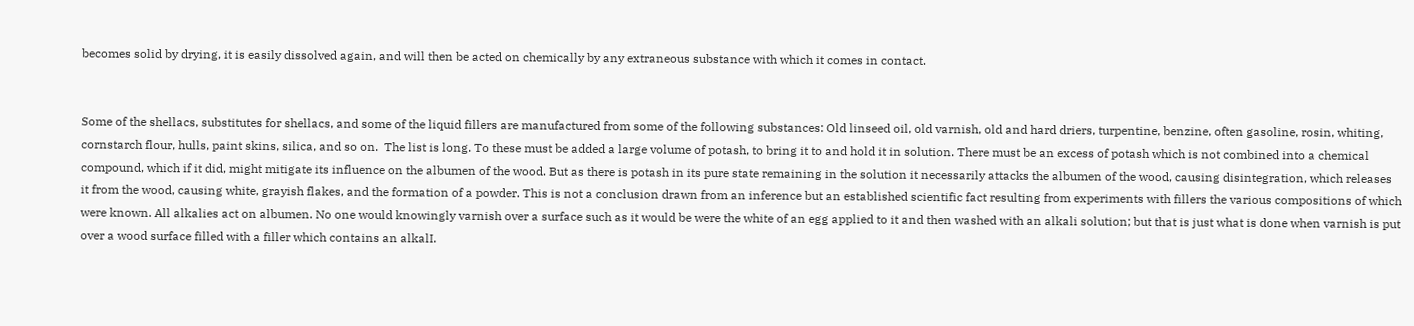becomes solid by drying, it is easily dissolved again, and will then be acted on chemically by any extraneous substance with which it comes in contact.


Some of the shellacs, substitutes for shellacs, and some of the liquid fillers are manufactured from some of the following substances: Old linseed oil, old varnish, old and hard driers, turpentine, benzine, often gasoline, rosin, whiting, cornstarch flour, hulls, paint skins, silica, and so on.  The list is long. To these must be added a large volume of potash, to bring it to and hold it in solution. There must be an excess of potash which is not combined into a chemical compound, which if it did, might mitigate its influence on the albumen of the wood. But as there is potash in its pure state remaining in the solution it necessarily attacks the albumen of the wood, causing disintegration, which releases it from the wood, causing white, grayish flakes, and the formation of a powder. This is not a conclusion drawn from an inference but an established scientific fact resulting from experiments with fillers the various compositions of which were known. All alkalies act on albumen. No one would knowingly varnish over a surface such as it would be were the white of an egg applied to it and then washed with an alkali solution; but that is just what is done when varnish is put over a wood surface filled with a filler which contains an alkalI.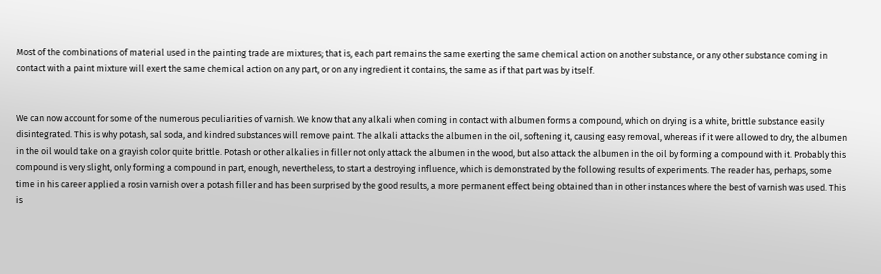Most of the combinations of material used in the painting trade are mixtures; that is, each part remains the same exerting the same chemical action on another substance, or any other substance coming in contact with a paint mixture will exert the same chemical action on any part, or on any ingredient it contains, the same as if that part was by itself.


We can now account for some of the numerous peculiarities of varnish. We know that any alkali when coming in contact with albumen forms a compound, which on drying is a white, brittle substance easily disintegrated. This is why potash, sal soda, and kindred substances will remove paint. The alkali attacks the albumen in the oil, softening it, causing easy removal, whereas if it were allowed to dry, the albumen in the oil would take on a grayish color quite brittle. Potash or other alkalies in filler not only attack the albumen in the wood, but also attack the albumen in the oil by forming a compound with it. Probably this compound is very slight, only forming a compound in part, enough, nevertheless, to start a destroying influence, which is demonstrated by the following results of experiments. The reader has, perhaps, some time in his career applied a rosin varnish over a potash filler and has been surprised by the good results, a more permanent effect being obtained than in other instances where the best of varnish was used. This is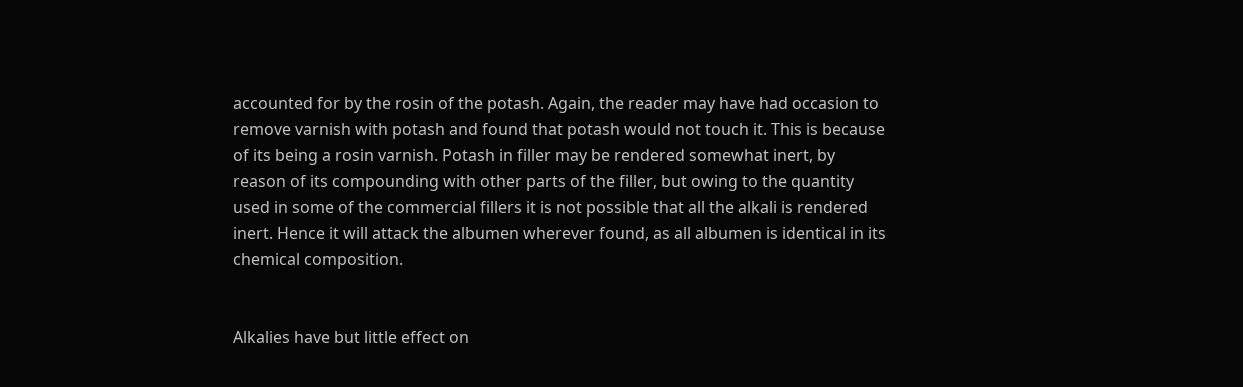accounted for by the rosin of the potash. Again, the reader may have had occasion to remove varnish with potash and found that potash would not touch it. This is because of its being a rosin varnish. Potash in filler may be rendered somewhat inert, by reason of its compounding with other parts of the filler, but owing to the quantity used in some of the commercial fillers it is not possible that all the alkali is rendered inert. Hence it will attack the albumen wherever found, as all albumen is identical in its chemical composition.


Alkalies have but little effect on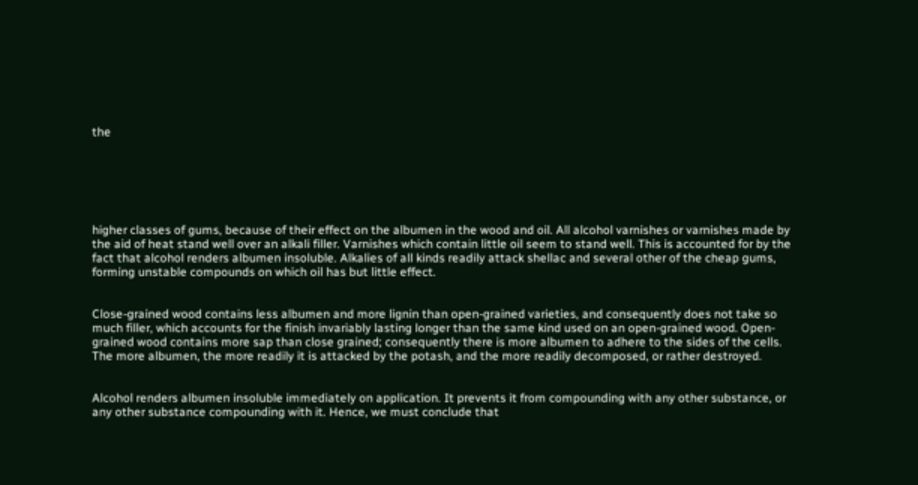the






higher classes of gums, because of their effect on the albumen in the wood and oil. All alcohol varnishes or varnishes made by the aid of heat stand well over an alkali filler. Varnishes which contain little oil seem to stand well. This is accounted for by the fact that alcohol renders albumen insoluble. Alkalies of all kinds readily attack shellac and several other of the cheap gums, forming unstable compounds on which oil has but little effect.


Close-grained wood contains less albumen and more lignin than open-grained varieties, and consequently does not take so much filler, which accounts for the finish invariably lasting longer than the same kind used on an open-grained wood. Open-grained wood contains more sap than close grained; consequently there is more albumen to adhere to the sides of the cells. The more albumen, the more readily it is attacked by the potash, and the more readily decomposed, or rather destroyed.


Alcohol renders albumen insoluble immediately on application. It prevents it from compounding with any other substance, or any other substance compounding with it. Hence, we must conclude that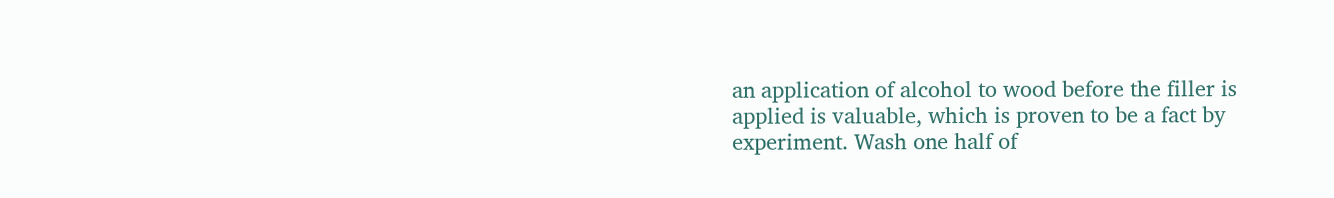an application of alcohol to wood before the filler is applied is valuable, which is proven to be a fact by experiment. Wash one half of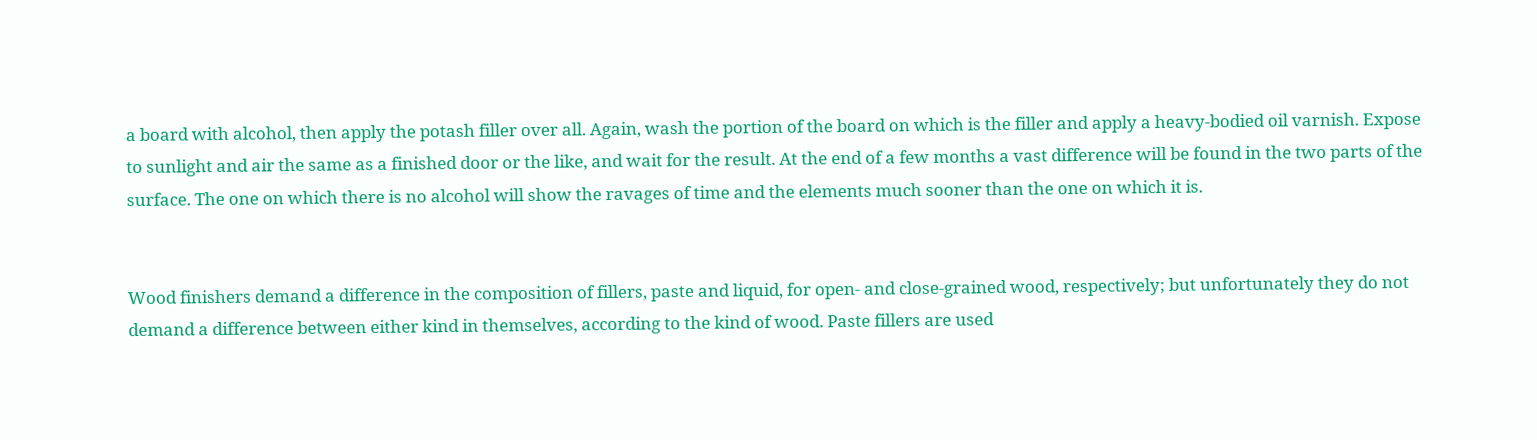a board with alcohol, then apply the potash filler over all. Again, wash the portion of the board on which is the filler and apply a heavy-bodied oil varnish. Expose to sunlight and air the same as a finished door or the like, and wait for the result. At the end of a few months a vast difference will be found in the two parts of the surface. The one on which there is no alcohol will show the ravages of time and the elements much sooner than the one on which it is.


Wood finishers demand a difference in the composition of fillers, paste and liquid, for open- and close-grained wood, respectively; but unfortunately they do not demand a difference between either kind in themselves, according to the kind of wood. Paste fillers are used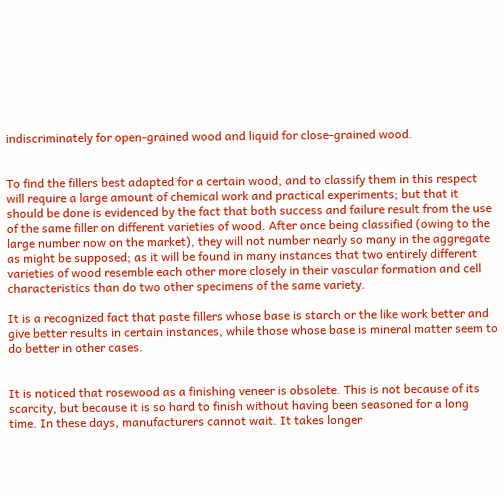indiscriminately for open-grained wood and liquid for close-grained wood.


To find the fillers best adapted for a certain wood, and to classify them in this respect will require a large amount of chemical work and practical experiments; but that it should be done is evidenced by the fact that both success and failure result from the use of the same filler on different varieties of wood. After once being classified (owing to the large number now on the market), they will not number nearly so many in the aggregate as might be supposed; as it will be found in many instances that two entirely different varieties of wood resemble each other more closely in their vascular formation and cell characteristics than do two other specimens of the same variety.

It is a recognized fact that paste fillers whose base is starch or the like work better and give better results in certain instances, while those whose base is mineral matter seem to do better in other cases.


It is noticed that rosewood as a finishing veneer is obsolete. This is not because of its scarcity, but because it is so hard to finish without having been seasoned for a long time. In these days, manufacturers cannot wait. It takes longer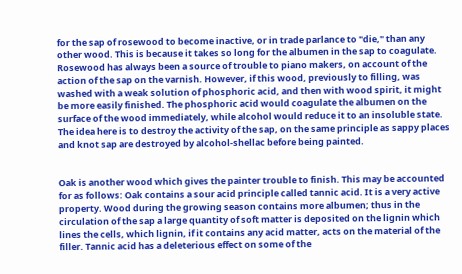for the sap of rosewood to become inactive, or in trade parlance to "die," than any other wood. This is because it takes so long for the albumen in the sap to coagulate. Rosewood has always been a source of trouble to piano makers, on account of the action of the sap on the varnish. However, if this wood, previously to filling, was washed with a weak solution of phosphoric acid, and then with wood spirit, it might be more easily finished. The phosphoric acid would coagulate the albumen on the surface of the wood immediately, while alcohol would reduce it to an insoluble state. The idea here is to destroy the activity of the sap, on the same principle as sappy places and knot sap are destroyed by alcohol-shellac before being painted.


Oak is another wood which gives the painter trouble to finish. This may be accounted for as follows: Oak contains a sour acid principle called tannic acid. It is a very active property. Wood during the growing season contains more albumen; thus in the circulation of the sap a large quantity of soft matter is deposited on the lignin which lines the cells, which lignin, if it contains any acid matter, acts on the material of the filler. Tannic acid has a deleterious effect on some of the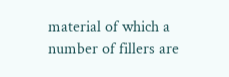material of which a number of fillers are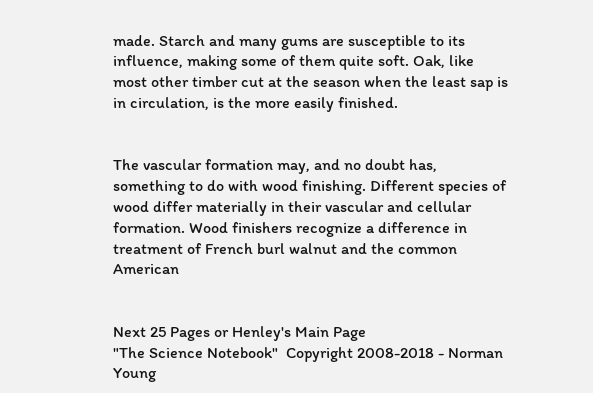made. Starch and many gums are susceptible to its influence, making some of them quite soft. Oak, like most other timber cut at the season when the least sap is in circulation, is the more easily finished.


The vascular formation may, and no doubt has, something to do with wood finishing. Different species of wood differ materially in their vascular and cellular formation. Wood finishers recognize a difference in treatment of French burl walnut and the common American


Next 25 Pages or Henley's Main Page
"The Science Notebook"  Copyright 2008-2018 - Norman Young